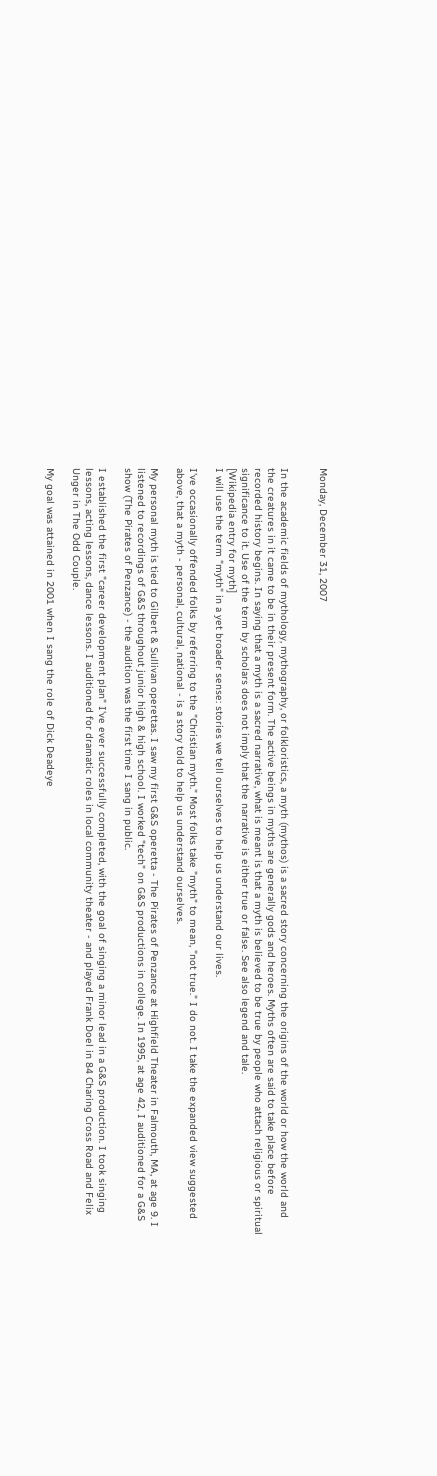Monday, December 31, 2007


In the academic fields of mythology, mythography, or folkloristics, a myth (mythos) is a sacred story concerning the origins of the world or how the world and the creatures in it came to be in their present form. The active beings in myths are generally gods and heroes. Myths often are said to take place before recorded history begins. In saying that a myth is a sacred narrative, what is meant is that a myth is believed to be true by people who attach religious or spiritual significance to it. Use of the term by scholars does not imply that the narrative is either true or false. See also legend and tale.
[Wikipedia entry for myth]
I will use the term "myth" in a yet broader sense: stories we tell ourselves to help us understand our lives.

I've occasionally offended folks by referring to the "Christian myth." Most folks take "myth" to mean, "not true." I do not. I take the expanded view suggested above, that a myth - personal, cultural, national - is a story told to help us understand ourselves.

My personal myth is tied to Gilbert & Sullivan operettas. I saw my first G&S operetta - The Pirates of Penzance at Highfield Theater in Falmouth, MA, at age 9. I listened to recordings of G&S throughout junior high & high school. I worked "tech" on G&S productions in college. In 1995, at age 42, I auditioned for a G&S show (The Pirates of Penzance) - the audition was the first time I sang in public.

I established the first "career development plan" I've ever successfully completed, with the goal of singing a minor lead in a G&S production. I took singing lessons, acting lessons, dance lessons. I auditioned for dramatic roles in local community theater - and played Frank Doel in 84 Charing Cross Road and Felix Unger in The Odd Couple.

My goal was attained in 2001 when I sang the role of Dick Deadeye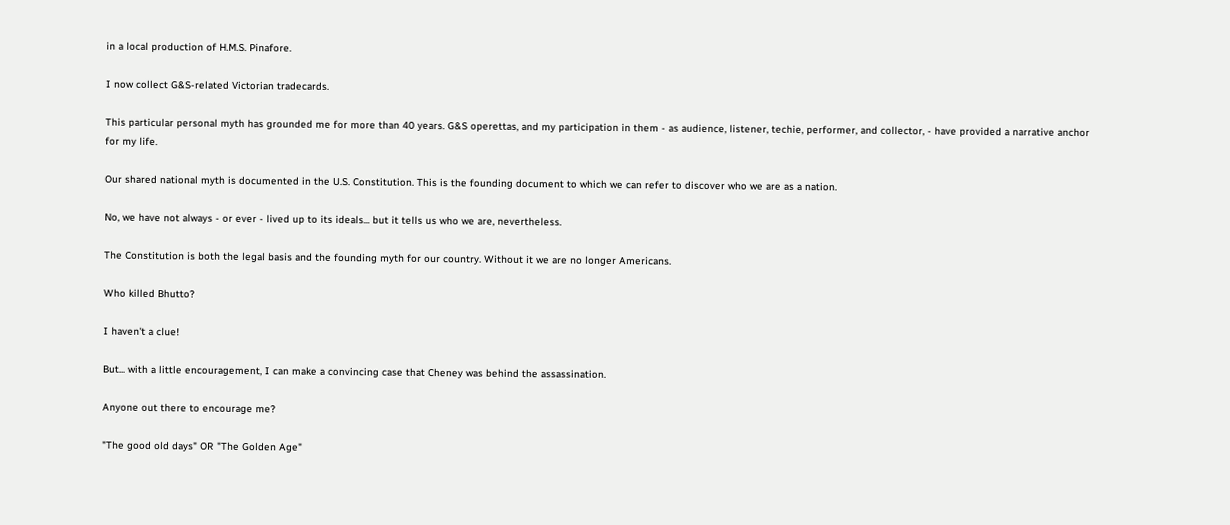in a local production of H.M.S. Pinafore.

I now collect G&S-related Victorian tradecards.

This particular personal myth has grounded me for more than 40 years. G&S operettas, and my participation in them - as audience, listener, techie, performer, and collector, - have provided a narrative anchor for my life.

Our shared national myth is documented in the U.S. Constitution. This is the founding document to which we can refer to discover who we are as a nation.

No, we have not always - or ever - lived up to its ideals... but it tells us who we are, nevertheless.

The Constitution is both the legal basis and the founding myth for our country. Without it we are no longer Americans.

Who killed Bhutto?

I haven't a clue!

But... with a little encouragement, I can make a convincing case that Cheney was behind the assassination.

Anyone out there to encourage me?

"The good old days" OR "The Golden Age"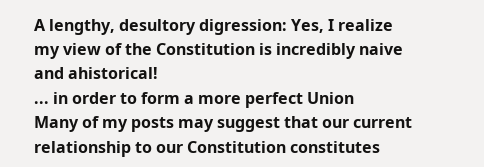A lengthy, desultory digression: Yes, I realize my view of the Constitution is incredibly naive and ahistorical!
... in order to form a more perfect Union
Many of my posts may suggest that our current relationship to our Constitution constitutes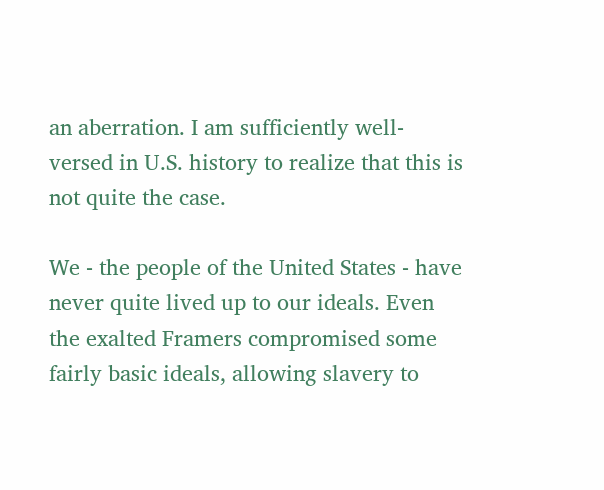an aberration. I am sufficiently well-versed in U.S. history to realize that this is not quite the case.

We - the people of the United States - have never quite lived up to our ideals. Even the exalted Framers compromised some fairly basic ideals, allowing slavery to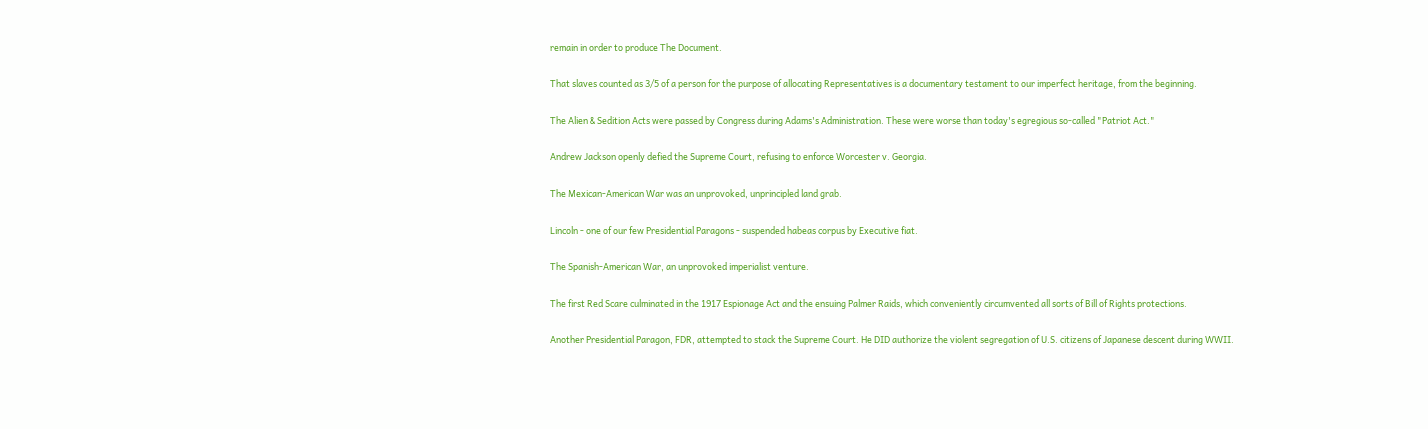remain in order to produce The Document.

That slaves counted as 3/5 of a person for the purpose of allocating Representatives is a documentary testament to our imperfect heritage, from the beginning.

The Alien & Sedition Acts were passed by Congress during Adams's Administration. These were worse than today's egregious so-called "Patriot Act."

Andrew Jackson openly defied the Supreme Court, refusing to enforce Worcester v. Georgia.

The Mexican-American War was an unprovoked, unprincipled land grab.

Lincoln - one of our few Presidential Paragons - suspended habeas corpus by Executive fiat.

The Spanish-American War, an unprovoked imperialist venture.

The first Red Scare culminated in the 1917 Espionage Act and the ensuing Palmer Raids, which conveniently circumvented all sorts of Bill of Rights protections.

Another Presidential Paragon, FDR, attempted to stack the Supreme Court. He DID authorize the violent segregation of U.S. citizens of Japanese descent during WWII.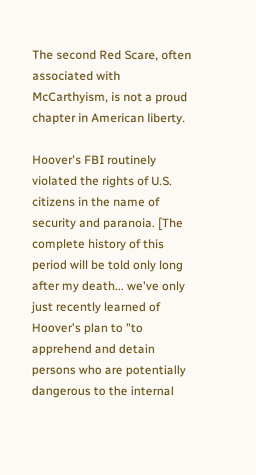The second Red Scare, often associated with McCarthyism, is not a proud chapter in American liberty.

Hoover's FBI routinely violated the rights of U.S. citizens in the name of security and paranoia. [The complete history of this period will be told only long after my death... we've only just recently learned of Hoover's plan to "to apprehend and detain persons who are potentially dangerous to the internal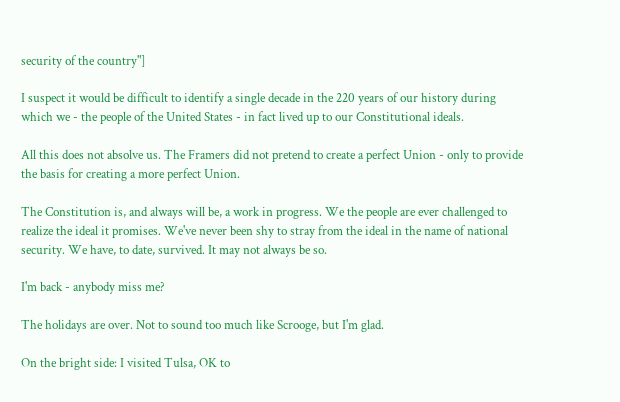security of the country"]

I suspect it would be difficult to identify a single decade in the 220 years of our history during which we - the people of the United States - in fact lived up to our Constitutional ideals.

All this does not absolve us. The Framers did not pretend to create a perfect Union - only to provide the basis for creating a more perfect Union.

The Constitution is, and always will be, a work in progress. We the people are ever challenged to realize the ideal it promises. We've never been shy to stray from the ideal in the name of national security. We have, to date, survived. It may not always be so.

I'm back - anybody miss me?

The holidays are over. Not to sound too much like Scrooge, but I'm glad.

On the bright side: I visited Tulsa, OK to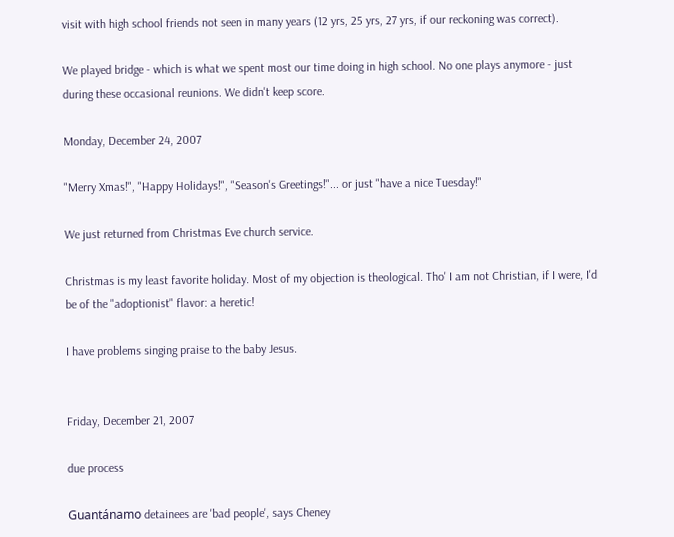visit with high school friends not seen in many years (12 yrs, 25 yrs, 27 yrs, if our reckoning was correct).

We played bridge - which is what we spent most our time doing in high school. No one plays anymore - just during these occasional reunions. We didn't keep score.

Monday, December 24, 2007

"Merry Xmas!", "Happy Holidays!", "Season's Greetings!"... or just "have a nice Tuesday!"

We just returned from Christmas Eve church service.

Christmas is my least favorite holiday. Most of my objection is theological. Tho' I am not Christian, if I were, I'd be of the "adoptionist" flavor: a heretic!

I have problems singing praise to the baby Jesus.


Friday, December 21, 2007

due process

Guantánamo detainees are 'bad people', says Cheney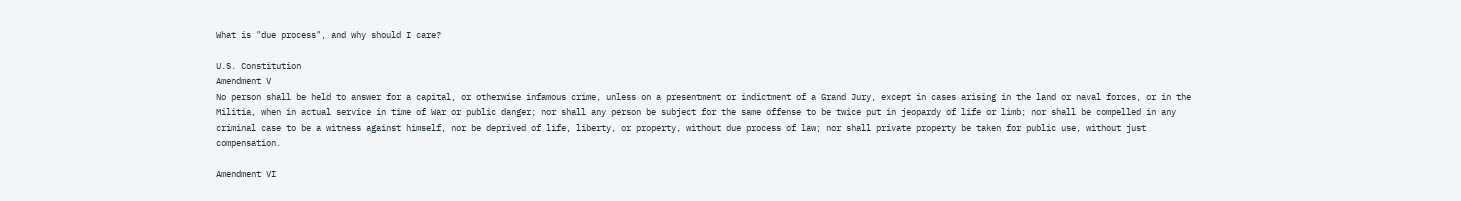What is "due process", and why should I care?

U.S. Constitution
Amendment V
No person shall be held to answer for a capital, or otherwise infamous crime, unless on a presentment or indictment of a Grand Jury, except in cases arising in the land or naval forces, or in the Militia, when in actual service in time of War or public danger; nor shall any person be subject for the same offense to be twice put in jeopardy of life or limb; nor shall be compelled in any criminal case to be a witness against himself, nor be deprived of life, liberty, or property, without due process of law; nor shall private property be taken for public use, without just compensation.

Amendment VI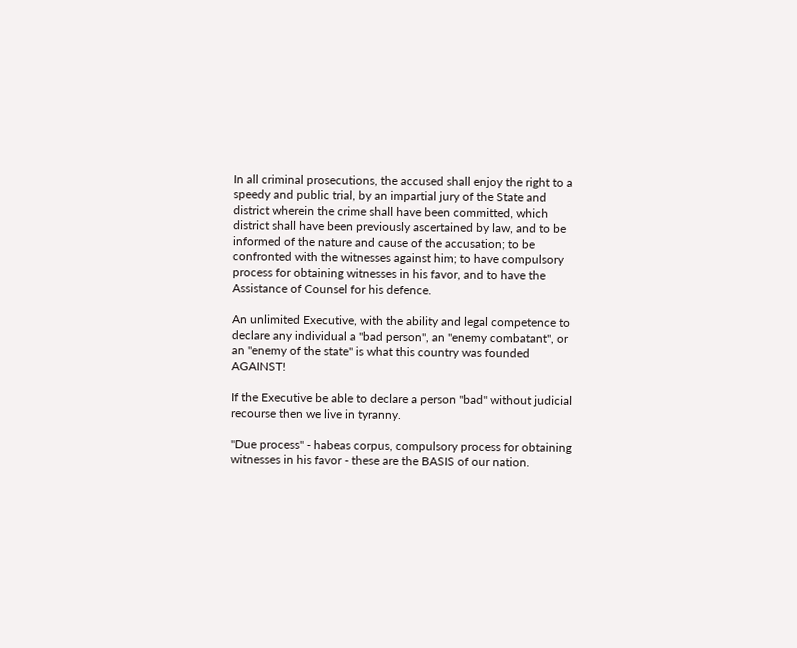In all criminal prosecutions, the accused shall enjoy the right to a speedy and public trial, by an impartial jury of the State and district wherein the crime shall have been committed, which district shall have been previously ascertained by law, and to be informed of the nature and cause of the accusation; to be confronted with the witnesses against him; to have compulsory process for obtaining witnesses in his favor, and to have the Assistance of Counsel for his defence.

An unlimited Executive, with the ability and legal competence to declare any individual a "bad person", an "enemy combatant", or an "enemy of the state" is what this country was founded AGAINST!

If the Executive be able to declare a person "bad" without judicial recourse then we live in tyranny.

"Due process" - habeas corpus, compulsory process for obtaining witnesses in his favor - these are the BASIS of our nation.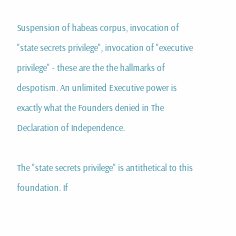Suspension of habeas corpus, invocation of "state secrets privilege", invocation of "executive privilege" - these are the the hallmarks of despotism. An unlimited Executive power is exactly what the Founders denied in The Declaration of Independence.

The "state secrets privilege" is antithetical to this foundation. If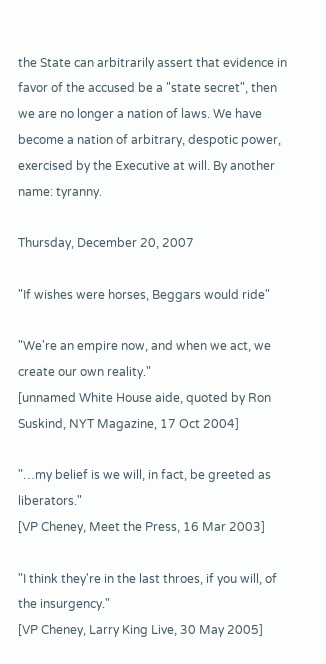the State can arbitrarily assert that evidence in favor of the accused be a "state secret", then we are no longer a nation of laws. We have become a nation of arbitrary, despotic power, exercised by the Executive at will. By another name: tyranny.

Thursday, December 20, 2007

"If wishes were horses, Beggars would ride"

"We're an empire now, and when we act, we create our own reality."
[unnamed White House aide, quoted by Ron Suskind, NYT Magazine, 17 Oct 2004]

"…my belief is we will, in fact, be greeted as liberators."
[VP Cheney, Meet the Press, 16 Mar 2003]

"I think they're in the last throes, if you will, of the insurgency."
[VP Cheney, Larry King Live, 30 May 2005]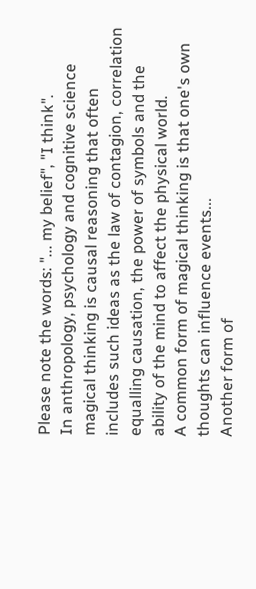Please note the words: "... my belief", "I think".
In anthropology, psychology and cognitive science magical thinking is causal reasoning that often includes such ideas as the law of contagion, correlation equalling causation, the power of symbols and the ability of the mind to affect the physical world.
A common form of magical thinking is that one's own thoughts can influence events...
Another form of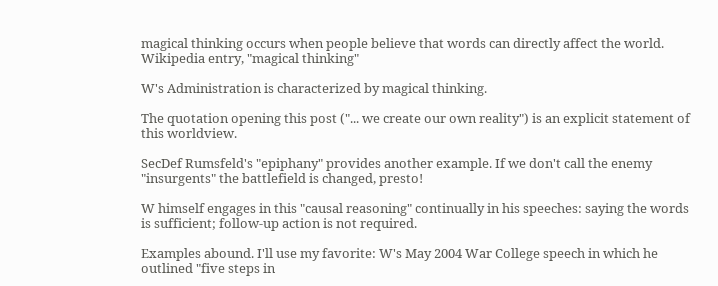magical thinking occurs when people believe that words can directly affect the world.
Wikipedia entry, "magical thinking"

W's Administration is characterized by magical thinking.

The quotation opening this post ("... we create our own reality") is an explicit statement of this worldview.

SecDef Rumsfeld's "epiphany" provides another example. If we don't call the enemy "insurgents" the battlefield is changed, presto!

W himself engages in this "causal reasoning" continually in his speeches: saying the words is sufficient; follow-up action is not required.

Examples abound. I'll use my favorite: W's May 2004 War College speech in which he outlined "five steps in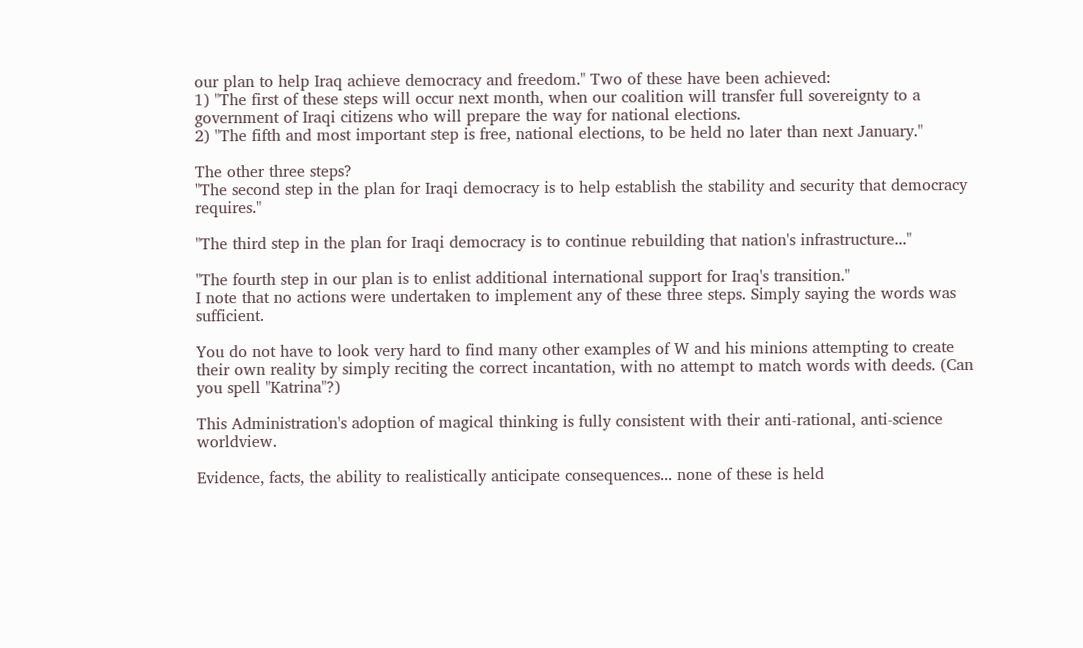our plan to help Iraq achieve democracy and freedom." Two of these have been achieved:
1) "The first of these steps will occur next month, when our coalition will transfer full sovereignty to a government of Iraqi citizens who will prepare the way for national elections.
2) "The fifth and most important step is free, national elections, to be held no later than next January."

The other three steps?
"The second step in the plan for Iraqi democracy is to help establish the stability and security that democracy requires."

"The third step in the plan for Iraqi democracy is to continue rebuilding that nation's infrastructure..."

"The fourth step in our plan is to enlist additional international support for Iraq's transition."
I note that no actions were undertaken to implement any of these three steps. Simply saying the words was sufficient.

You do not have to look very hard to find many other examples of W and his minions attempting to create their own reality by simply reciting the correct incantation, with no attempt to match words with deeds. (Can you spell "Katrina"?)

This Administration's adoption of magical thinking is fully consistent with their anti-rational, anti-science worldview.

Evidence, facts, the ability to realistically anticipate consequences... none of these is held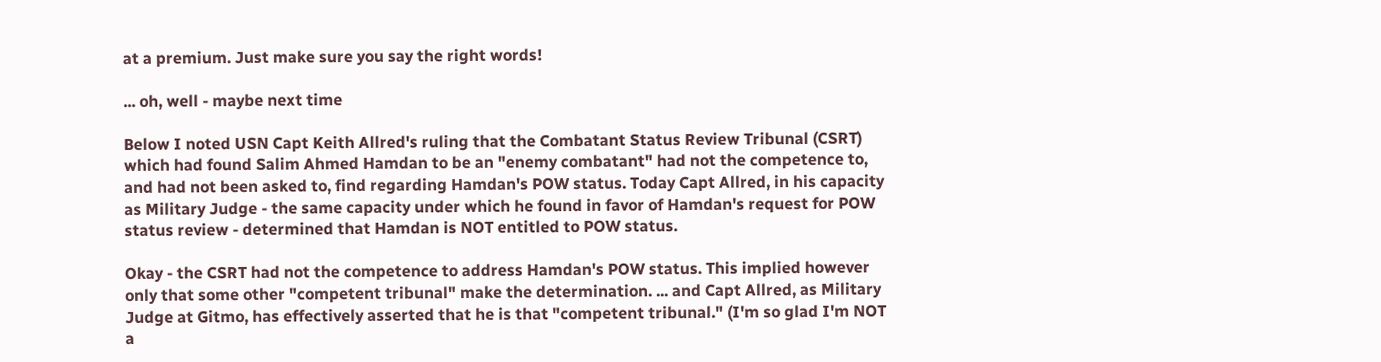at a premium. Just make sure you say the right words!

... oh, well - maybe next time

Below I noted USN Capt Keith Allred's ruling that the Combatant Status Review Tribunal (CSRT) which had found Salim Ahmed Hamdan to be an "enemy combatant" had not the competence to, and had not been asked to, find regarding Hamdan's POW status. Today Capt Allred, in his capacity as Military Judge - the same capacity under which he found in favor of Hamdan's request for POW status review - determined that Hamdan is NOT entitled to POW status.

Okay - the CSRT had not the competence to address Hamdan's POW status. This implied however only that some other "competent tribunal" make the determination. ... and Capt Allred, as Military Judge at Gitmo, has effectively asserted that he is that "competent tribunal." (I'm so glad I'm NOT a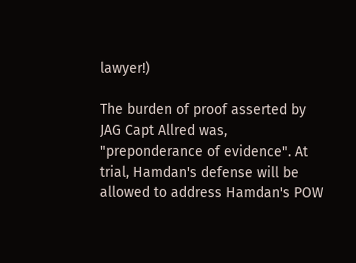lawyer!)

The burden of proof asserted by JAG Capt Allred was, "preponderance of evidence". At trial, Hamdan's defense will be allowed to address Hamdan's POW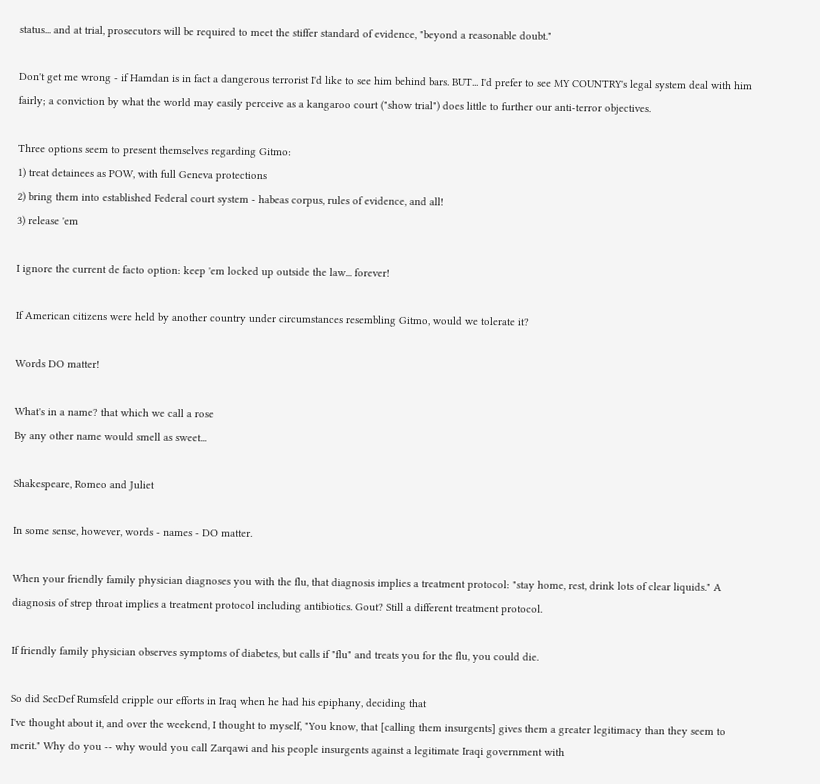status... and at trial, prosecutors will be required to meet the stiffer standard of evidence, "beyond a reasonable doubt."

Don't get me wrong - if Hamdan is in fact a dangerous terrorist I'd like to see him behind bars. BUT... I'd prefer to see MY COUNTRY's legal system deal with him fairly; a conviction by what the world may easily perceive as a kangaroo court ("show trial") does little to further our anti-terror objectives.

Three options seem to present themselves regarding Gitmo:
1) treat detainees as POW, with full Geneva protections
2) bring them into established Federal court system - habeas corpus, rules of evidence, and all!
3) release 'em

I ignore the current de facto option: keep 'em locked up outside the law... forever!

If American citizens were held by another country under circumstances resembling Gitmo, would we tolerate it?

Words DO matter!

What's in a name? that which we call a rose
By any other name would smell as sweet...

Shakespeare, Romeo and Juliet

In some sense, however, words - names - DO matter.

When your friendly family physician diagnoses you with the flu, that diagnosis implies a treatment protocol: "stay home, rest, drink lots of clear liquids." A diagnosis of strep throat implies a treatment protocol including antibiotics. Gout? Still a different treatment protocol.

If friendly family physician observes symptoms of diabetes, but calls if "flu" and treats you for the flu, you could die.

So did SecDef Rumsfeld cripple our efforts in Iraq when he had his epiphany, deciding that
I've thought about it, and over the weekend, I thought to myself, "You know, that [calling them insurgents] gives them a greater legitimacy than they seem to merit." Why do you -- why would you call Zarqawi and his people insurgents against a legitimate Iraqi government with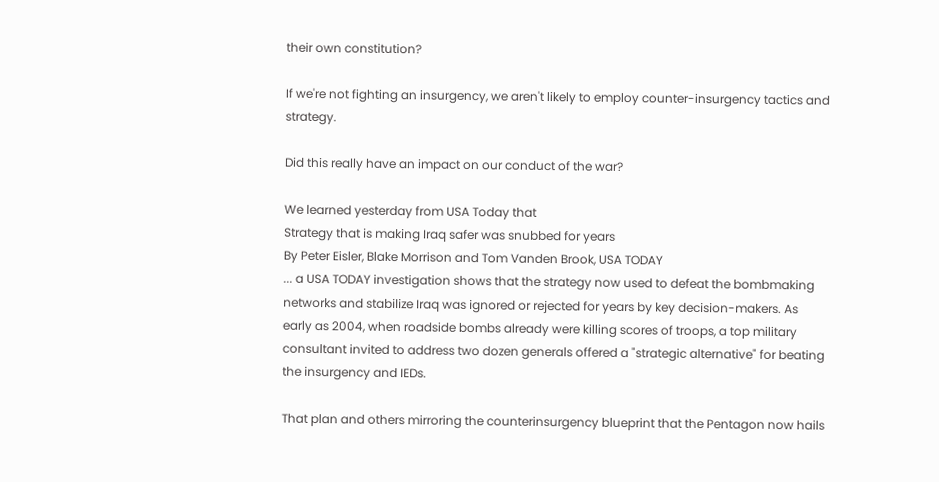their own constitution?

If we're not fighting an insurgency, we aren't likely to employ counter-insurgency tactics and strategy.

Did this really have an impact on our conduct of the war?

We learned yesterday from USA Today that
Strategy that is making Iraq safer was snubbed for years
By Peter Eisler, Blake Morrison and Tom Vanden Brook, USA TODAY
... a USA TODAY investigation shows that the strategy now used to defeat the bombmaking networks and stabilize Iraq was ignored or rejected for years by key decision-makers. As early as 2004, when roadside bombs already were killing scores of troops, a top military consultant invited to address two dozen generals offered a "strategic alternative" for beating the insurgency and IEDs.

That plan and others mirroring the counterinsurgency blueprint that the Pentagon now hails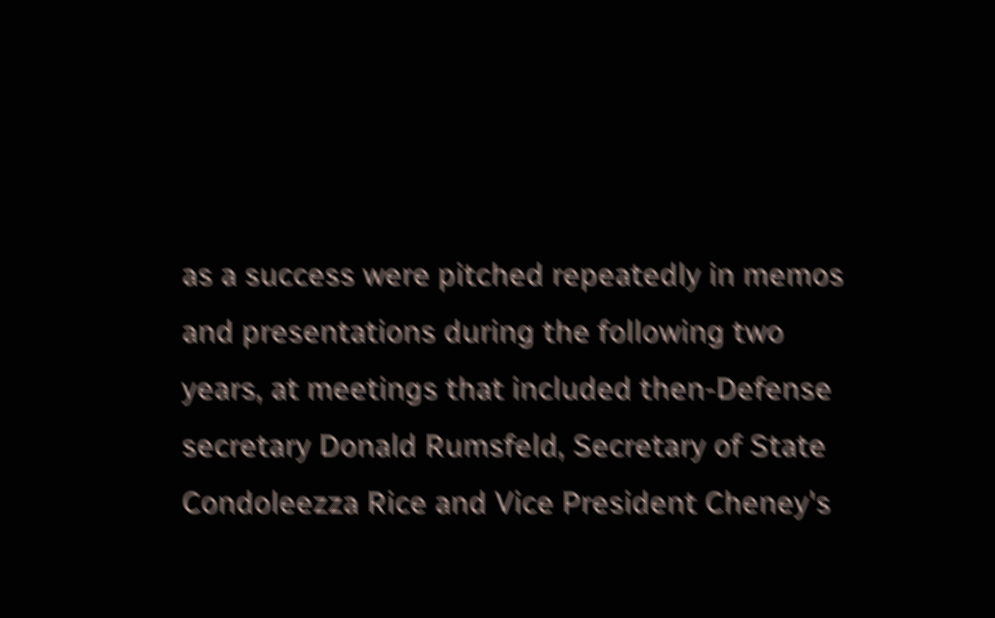as a success were pitched repeatedly in memos and presentations during the following two years, at meetings that included then-Defense secretary Donald Rumsfeld, Secretary of State Condoleezza Rice and Vice President Cheney's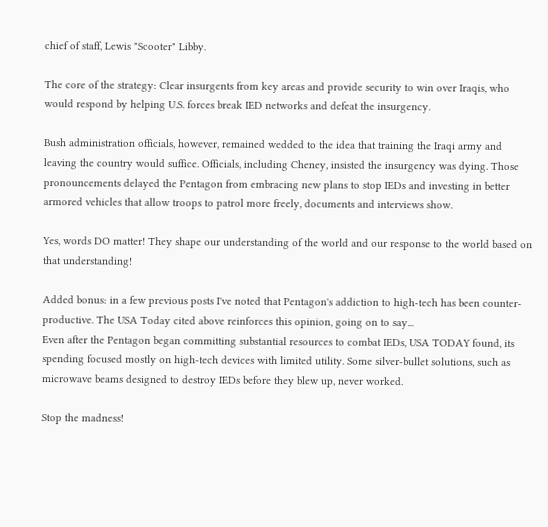chief of staff, Lewis "Scooter" Libby.

The core of the strategy: Clear insurgents from key areas and provide security to win over Iraqis, who would respond by helping U.S. forces break IED networks and defeat the insurgency.

Bush administration officials, however, remained wedded to the idea that training the Iraqi army and leaving the country would suffice. Officials, including Cheney, insisted the insurgency was dying. Those pronouncements delayed the Pentagon from embracing new plans to stop IEDs and investing in better armored vehicles that allow troops to patrol more freely, documents and interviews show.

Yes, words DO matter! They shape our understanding of the world and our response to the world based on that understanding!

Added bonus: in a few previous posts I've noted that Pentagon's addiction to high-tech has been counter-productive. The USA Today cited above reinforces this opinion, going on to say...
Even after the Pentagon began committing substantial resources to combat IEDs, USA TODAY found, its spending focused mostly on high-tech devices with limited utility. Some silver-bullet solutions, such as microwave beams designed to destroy IEDs before they blew up, never worked.

Stop the madness!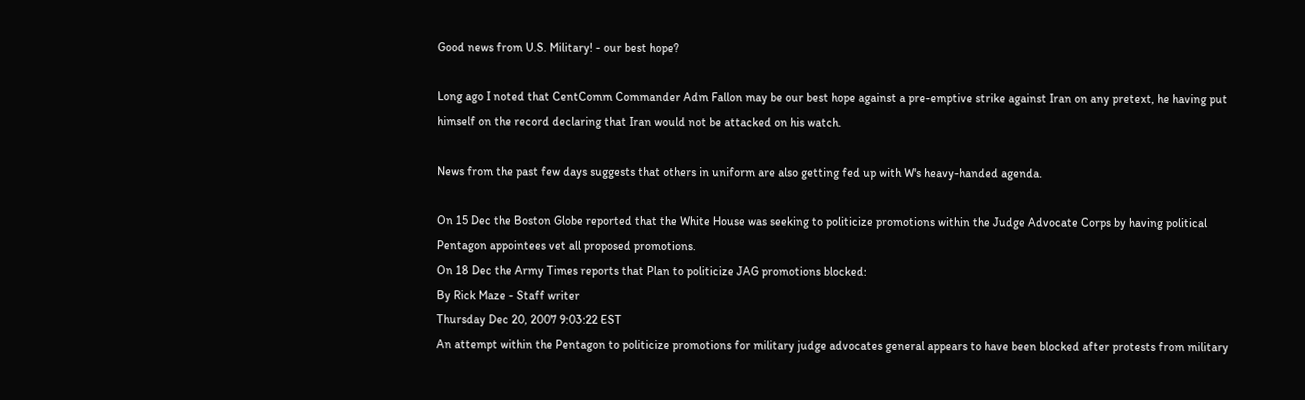Good news from U.S. Military! - our best hope?

Long ago I noted that CentComm Commander Adm Fallon may be our best hope against a pre-emptive strike against Iran on any pretext, he having put himself on the record declaring that Iran would not be attacked on his watch.

News from the past few days suggests that others in uniform are also getting fed up with W's heavy-handed agenda.

On 15 Dec the Boston Globe reported that the White House was seeking to politicize promotions within the Judge Advocate Corps by having political Pentagon appointees vet all proposed promotions.
On 18 Dec the Army Times reports that Plan to politicize JAG promotions blocked:
By Rick Maze - Staff writer
Thursday Dec 20, 2007 9:03:22 EST
An attempt within the Pentagon to politicize promotions for military judge advocates general appears to have been blocked after protests from military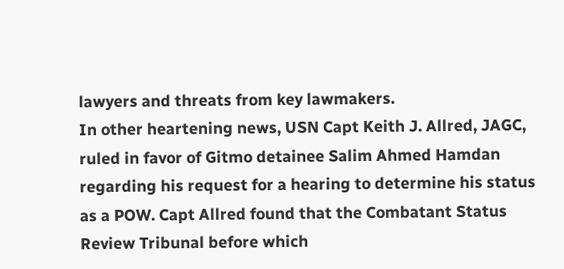lawyers and threats from key lawmakers.
In other heartening news, USN Capt Keith J. Allred, JAGC, ruled in favor of Gitmo detainee Salim Ahmed Hamdan regarding his request for a hearing to determine his status as a POW. Capt Allred found that the Combatant Status Review Tribunal before which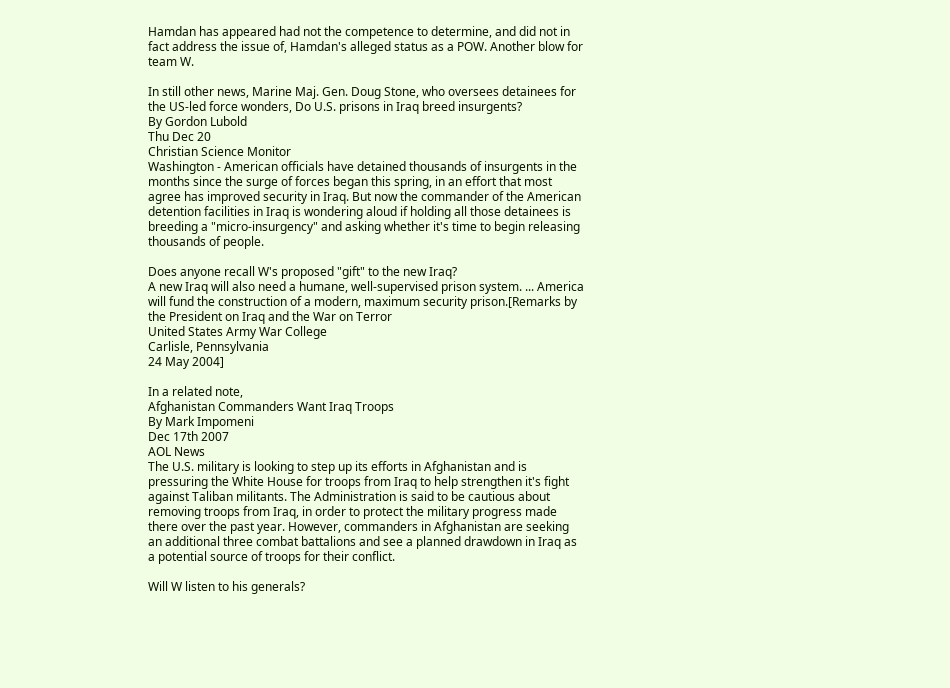Hamdan has appeared had not the competence to determine, and did not in fact address the issue of, Hamdan's alleged status as a POW. Another blow for team W.

In still other news, Marine Maj. Gen. Doug Stone, who oversees detainees for the US-led force wonders, Do U.S. prisons in Iraq breed insurgents?
By Gordon Lubold
Thu Dec 20
Christian Science Monitor
Washington - American officials have detained thousands of insurgents in the months since the surge of forces began this spring, in an effort that most agree has improved security in Iraq. But now the commander of the American detention facilities in Iraq is wondering aloud if holding all those detainees is breeding a "micro-insurgency" and asking whether it's time to begin releasing thousands of people.

Does anyone recall W's proposed "gift" to the new Iraq?
A new Iraq will also need a humane, well-supervised prison system. ... America will fund the construction of a modern, maximum security prison.[Remarks by the President on Iraq and the War on Terror
United States Army War College
Carlisle, Pennsylvania
24 May 2004]

In a related note,
Afghanistan Commanders Want Iraq Troops
By Mark Impomeni
Dec 17th 2007
AOL News
The U.S. military is looking to step up its efforts in Afghanistan and is pressuring the White House for troops from Iraq to help strengthen it's fight against Taliban militants. The Administration is said to be cautious about removing troops from Iraq, in order to protect the military progress made there over the past year. However, commanders in Afghanistan are seeking an additional three combat battalions and see a planned drawdown in Iraq as a potential source of troops for their conflict.

Will W listen to his generals?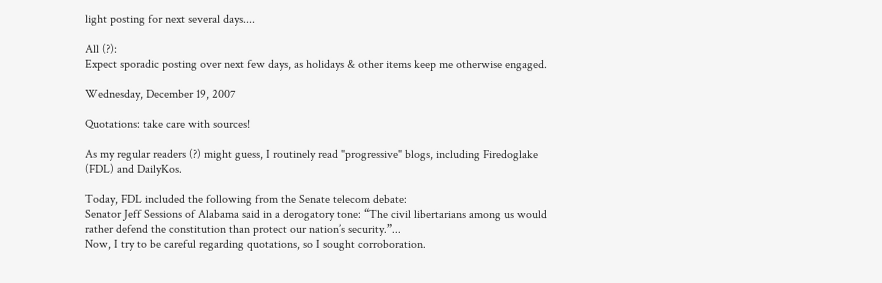light posting for next several days....

All (?):
Expect sporadic posting over next few days, as holidays & other items keep me otherwise engaged.

Wednesday, December 19, 2007

Quotations: take care with sources!

As my regular readers (?) might guess, I routinely read "progressive" blogs, including Firedoglake (FDL) and DailyKos.

Today, FDL included the following from the Senate telecom debate:
Senator Jeff Sessions of Alabama said in a derogatory tone: “The civil libertarians among us would rather defend the constitution than protect our nation’s security.”...
Now, I try to be careful regarding quotations, so I sought corroboration.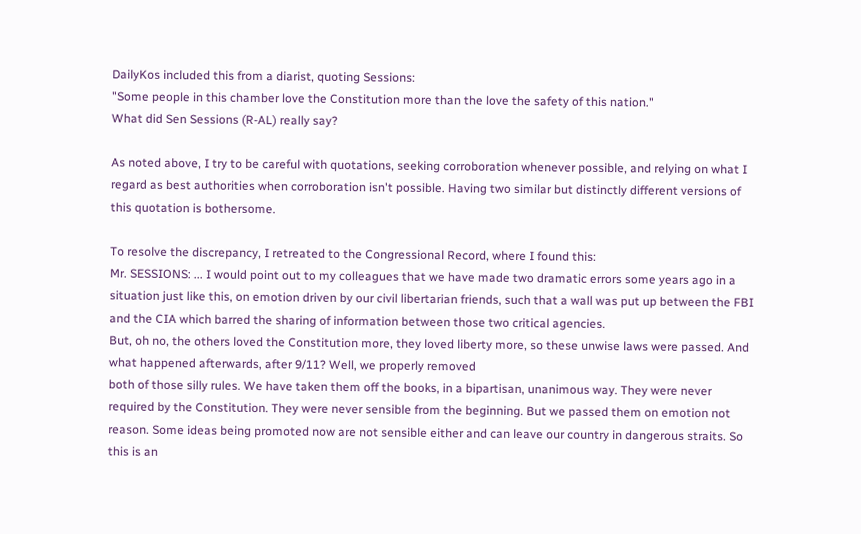DailyKos included this from a diarist, quoting Sessions:
"Some people in this chamber love the Constitution more than the love the safety of this nation."
What did Sen Sessions (R-AL) really say?

As noted above, I try to be careful with quotations, seeking corroboration whenever possible, and relying on what I regard as best authorities when corroboration isn't possible. Having two similar but distinctly different versions of this quotation is bothersome.

To resolve the discrepancy, I retreated to the Congressional Record, where I found this:
Mr. SESSIONS: ... I would point out to my colleagues that we have made two dramatic errors some years ago in a situation just like this, on emotion driven by our civil libertarian friends, such that a wall was put up between the FBI and the CIA which barred the sharing of information between those two critical agencies.
But, oh no, the others loved the Constitution more, they loved liberty more, so these unwise laws were passed. And what happened afterwards, after 9/11? Well, we properly removed
both of those silly rules. We have taken them off the books, in a bipartisan, unanimous way. They were never required by the Constitution. They were never sensible from the beginning. But we passed them on emotion not reason. Some ideas being promoted now are not sensible either and can leave our country in dangerous straits. So this is an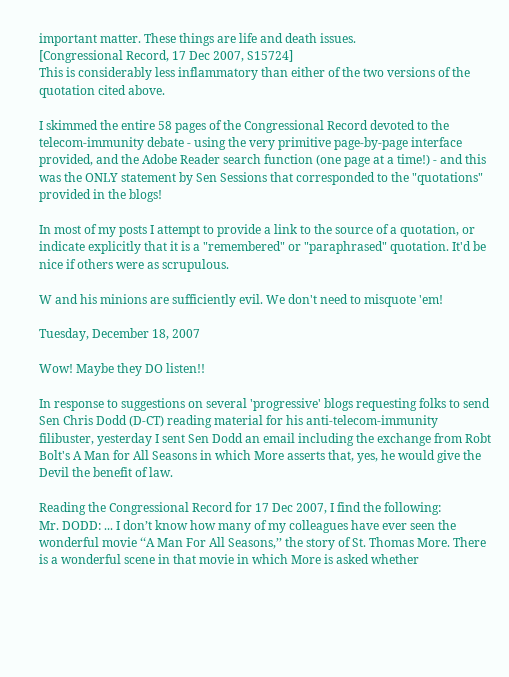important matter. These things are life and death issues.
[Congressional Record, 17 Dec 2007, S15724]
This is considerably less inflammatory than either of the two versions of the quotation cited above.

I skimmed the entire 58 pages of the Congressional Record devoted to the telecom-immunity debate - using the very primitive page-by-page interface provided, and the Adobe Reader search function (one page at a time!) - and this was the ONLY statement by Sen Sessions that corresponded to the "quotations" provided in the blogs!

In most of my posts I attempt to provide a link to the source of a quotation, or indicate explicitly that it is a "remembered" or "paraphrased" quotation. It'd be nice if others were as scrupulous.

W and his minions are sufficiently evil. We don't need to misquote 'em!

Tuesday, December 18, 2007

Wow! Maybe they DO listen!!

In response to suggestions on several 'progressive' blogs requesting folks to send Sen Chris Dodd (D-CT) reading material for his anti-telecom-immunity filibuster, yesterday I sent Sen Dodd an email including the exchange from Robt Bolt's A Man for All Seasons in which More asserts that, yes, he would give the Devil the benefit of law.

Reading the Congressional Record for 17 Dec 2007, I find the following:
Mr. DODD: ... I don’t know how many of my colleagues have ever seen the wonderful movie ‘‘A Man For All Seasons,’’ the story of St. Thomas More. There is a wonderful scene in that movie in which More is asked whether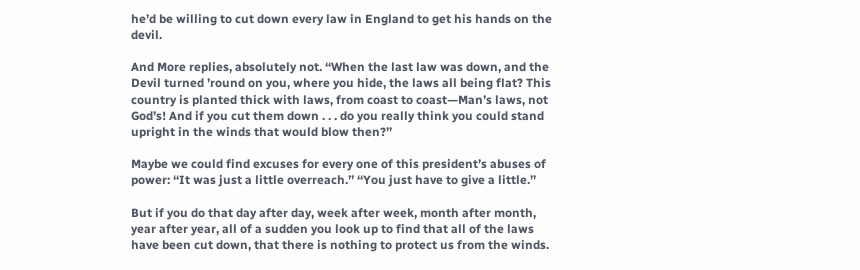he’d be willing to cut down every law in England to get his hands on the devil.

And More replies, absolutely not. ‘‘When the last law was down, and the Devil turned ’round on you, where you hide, the laws all being flat? This country is planted thick with laws, from coast to coast—Man’s laws, not God’s! And if you cut them down . . . do you really think you could stand upright in the winds that would blow then?’’

Maybe we could find excuses for every one of this president’s abuses of power: ‘‘It was just a little overreach.’’ ‘‘You just have to give a little.’’

But if you do that day after day, week after week, month after month, year after year, all of a sudden you look up to find that all of the laws have been cut down, that there is nothing to protect us from the winds.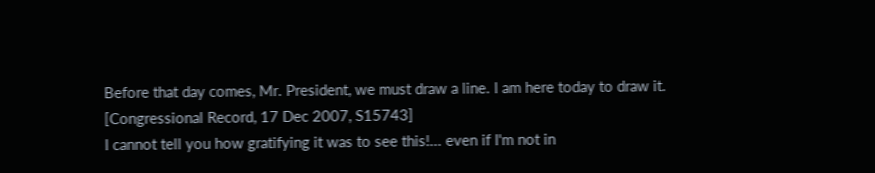Before that day comes, Mr. President, we must draw a line. I am here today to draw it.
[Congressional Record, 17 Dec 2007, S15743]
I cannot tell you how gratifying it was to see this!... even if I'm not in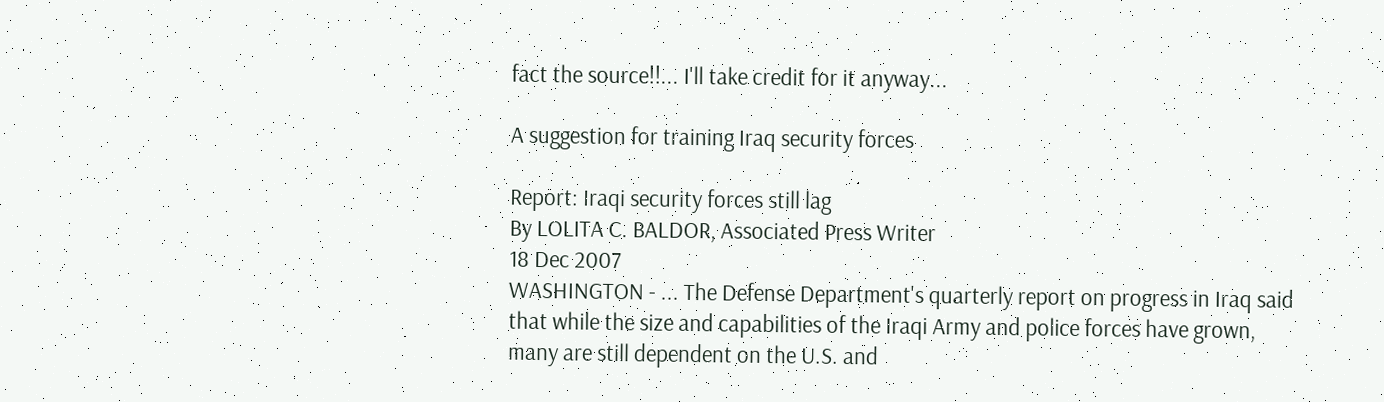fact the source!!... I'll take credit for it anyway...

A suggestion for training Iraq security forces

Report: Iraqi security forces still lag
By LOLITA C. BALDOR, Associated Press Writer
18 Dec 2007
WASHINGTON - ... The Defense Department's quarterly report on progress in Iraq said that while the size and capabilities of the Iraqi Army and police forces have grown, many are still dependent on the U.S. and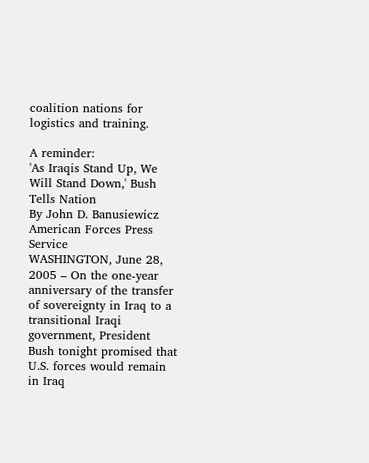coalition nations for logistics and training.

A reminder:
'As Iraqis Stand Up, We Will Stand Down,' Bush Tells Nation
By John D. Banusiewicz
American Forces Press Service
WASHINGTON, June 28, 2005 – On the one-year anniversary of the transfer of sovereignty in Iraq to a transitional Iraqi government, President Bush tonight promised that U.S. forces would remain in Iraq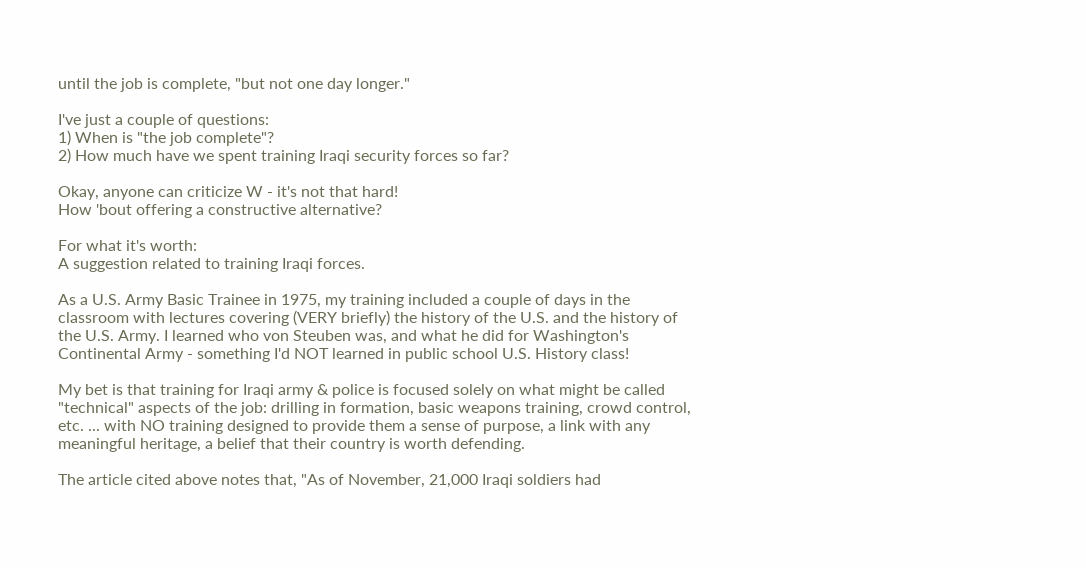until the job is complete, "but not one day longer."

I've just a couple of questions:
1) When is "the job complete"?
2) How much have we spent training Iraqi security forces so far?

Okay, anyone can criticize W - it's not that hard!
How 'bout offering a constructive alternative?

For what it's worth:
A suggestion related to training Iraqi forces.

As a U.S. Army Basic Trainee in 1975, my training included a couple of days in the classroom with lectures covering (VERY briefly) the history of the U.S. and the history of the U.S. Army. I learned who von Steuben was, and what he did for Washington's Continental Army - something I'd NOT learned in public school U.S. History class!

My bet is that training for Iraqi army & police is focused solely on what might be called "technical" aspects of the job: drilling in formation, basic weapons training, crowd control, etc. ... with NO training designed to provide them a sense of purpose, a link with any meaningful heritage, a belief that their country is worth defending.

The article cited above notes that, "As of November, 21,000 Iraqi soldiers had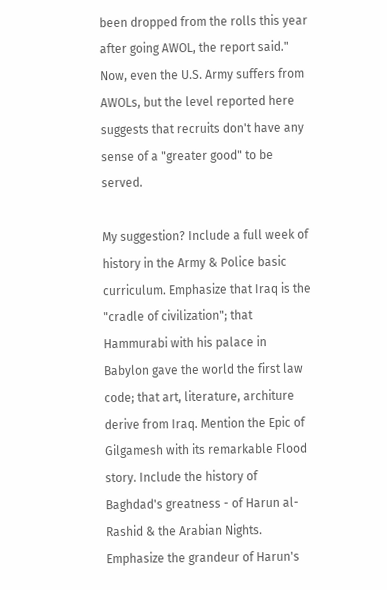been dropped from the rolls this year after going AWOL, the report said." Now, even the U.S. Army suffers from AWOLs, but the level reported here suggests that recruits don't have any sense of a "greater good" to be served.

My suggestion? Include a full week of history in the Army & Police basic curriculum. Emphasize that Iraq is the "cradle of civilization"; that Hammurabi with his palace in Babylon gave the world the first law code; that art, literature, architure derive from Iraq. Mention the Epic of Gilgamesh with its remarkable Flood story. Include the history of Baghdad's greatness - of Harun al-Rashid & the Arabian Nights. Emphasize the grandeur of Harun's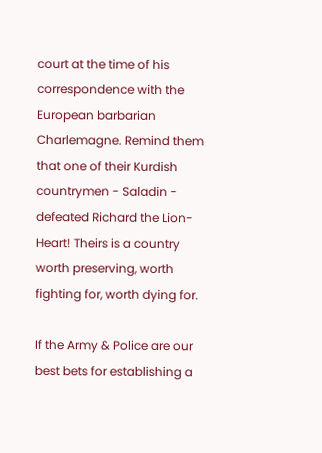court at the time of his correspondence with the European barbarian Charlemagne. Remind them that one of their Kurdish countrymen - Saladin - defeated Richard the Lion-Heart! Theirs is a country worth preserving, worth fighting for, worth dying for.

If the Army & Police are our best bets for establishing a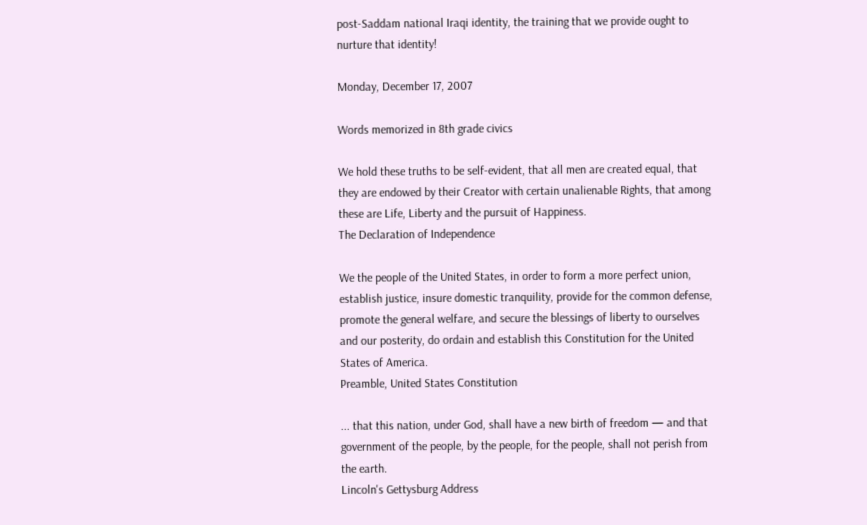post-Saddam national Iraqi identity, the training that we provide ought to nurture that identity!

Monday, December 17, 2007

Words memorized in 8th grade civics

We hold these truths to be self-evident, that all men are created equal, that they are endowed by their Creator with certain unalienable Rights, that among these are Life, Liberty and the pursuit of Happiness.
The Declaration of Independence

We the people of the United States, in order to form a more perfect union, establish justice, insure domestic tranquility, provide for the common defense, promote the general welfare, and secure the blessings of liberty to ourselves and our posterity, do ordain and establish this Constitution for the United States of America.
Preamble, United States Constitution

... that this nation, under God, shall have a new birth of freedom — and that government of the people, by the people, for the people, shall not perish from the earth.
Lincoln's Gettysburg Address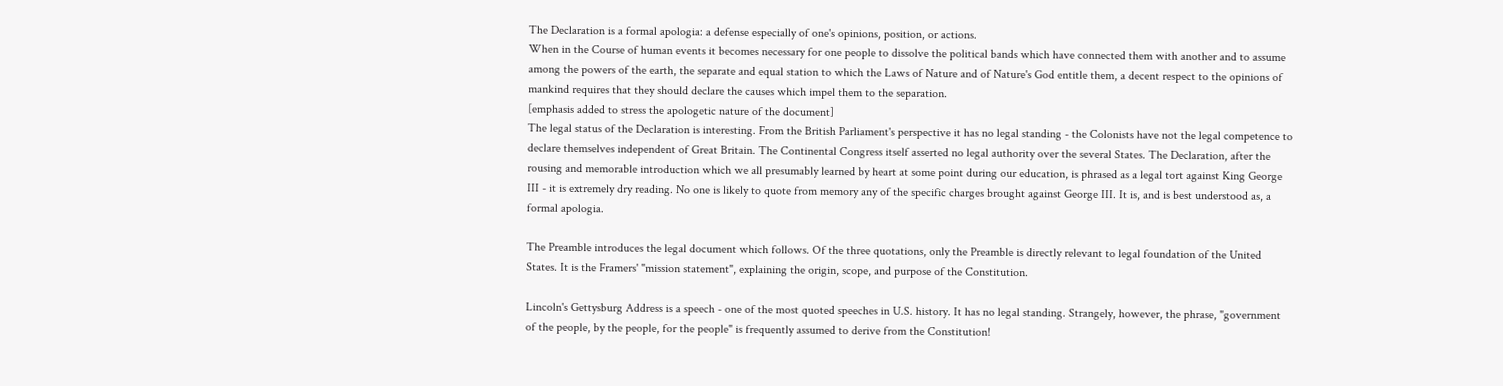The Declaration is a formal apologia: a defense especially of one's opinions, position, or actions.
When in the Course of human events it becomes necessary for one people to dissolve the political bands which have connected them with another and to assume among the powers of the earth, the separate and equal station to which the Laws of Nature and of Nature's God entitle them, a decent respect to the opinions of mankind requires that they should declare the causes which impel them to the separation.
[emphasis added to stress the apologetic nature of the document]
The legal status of the Declaration is interesting. From the British Parliament's perspective it has no legal standing - the Colonists have not the legal competence to declare themselves independent of Great Britain. The Continental Congress itself asserted no legal authority over the several States. The Declaration, after the rousing and memorable introduction which we all presumably learned by heart at some point during our education, is phrased as a legal tort against King George III - it is extremely dry reading. No one is likely to quote from memory any of the specific charges brought against George III. It is, and is best understood as, a formal apologia.

The Preamble introduces the legal document which follows. Of the three quotations, only the Preamble is directly relevant to legal foundation of the United States. It is the Framers' "mission statement", explaining the origin, scope, and purpose of the Constitution.

Lincoln's Gettysburg Address is a speech - one of the most quoted speeches in U.S. history. It has no legal standing. Strangely, however, the phrase, "government of the people, by the people, for the people" is frequently assumed to derive from the Constitution!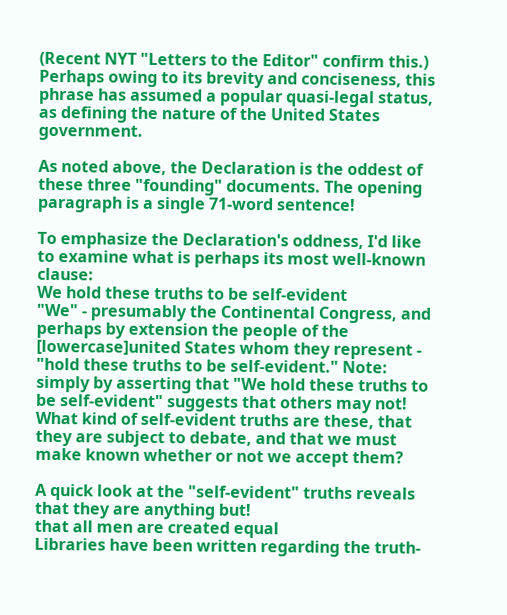(Recent NYT "Letters to the Editor" confirm this.) Perhaps owing to its brevity and conciseness, this phrase has assumed a popular quasi-legal status, as defining the nature of the United States government.

As noted above, the Declaration is the oddest of these three "founding" documents. The opening paragraph is a single 71-word sentence!

To emphasize the Declaration's oddness, I'd like to examine what is perhaps its most well-known clause:
We hold these truths to be self-evident
"We" - presumably the Continental Congress, and perhaps by extension the people of the [lowercase]united States whom they represent - "hold these truths to be self-evident." Note: simply by asserting that "We hold these truths to be self-evident" suggests that others may not! What kind of self-evident truths are these, that they are subject to debate, and that we must make known whether or not we accept them?

A quick look at the "self-evident" truths reveals that they are anything but!
that all men are created equal
Libraries have been written regarding the truth-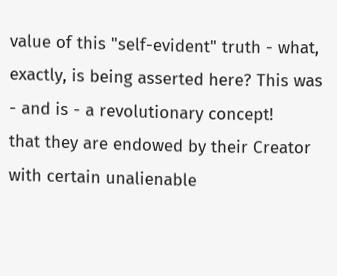value of this "self-evident" truth - what, exactly, is being asserted here? This was - and is - a revolutionary concept!
that they are endowed by their Creator with certain unalienable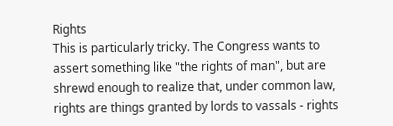Rights
This is particularly tricky. The Congress wants to assert something like "the rights of man", but are shrewd enough to realize that, under common law, rights are things granted by lords to vassals - rights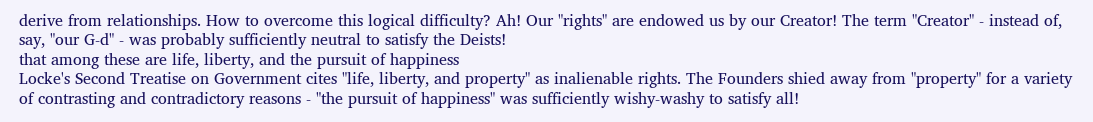derive from relationships. How to overcome this logical difficulty? Ah! Our "rights" are endowed us by our Creator! The term "Creator" - instead of, say, "our G-d" - was probably sufficiently neutral to satisfy the Deists!
that among these are life, liberty, and the pursuit of happiness
Locke's Second Treatise on Government cites "life, liberty, and property" as inalienable rights. The Founders shied away from "property" for a variety of contrasting and contradictory reasons - "the pursuit of happiness" was sufficiently wishy-washy to satisfy all!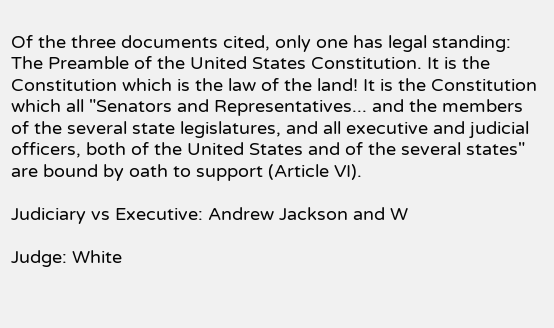Of the three documents cited, only one has legal standing: The Preamble of the United States Constitution. It is the Constitution which is the law of the land! It is the Constitution which all "Senators and Representatives... and the members of the several state legislatures, and all executive and judicial officers, both of the United States and of the several states" are bound by oath to support (Article VI).

Judiciary vs Executive: Andrew Jackson and W

Judge: White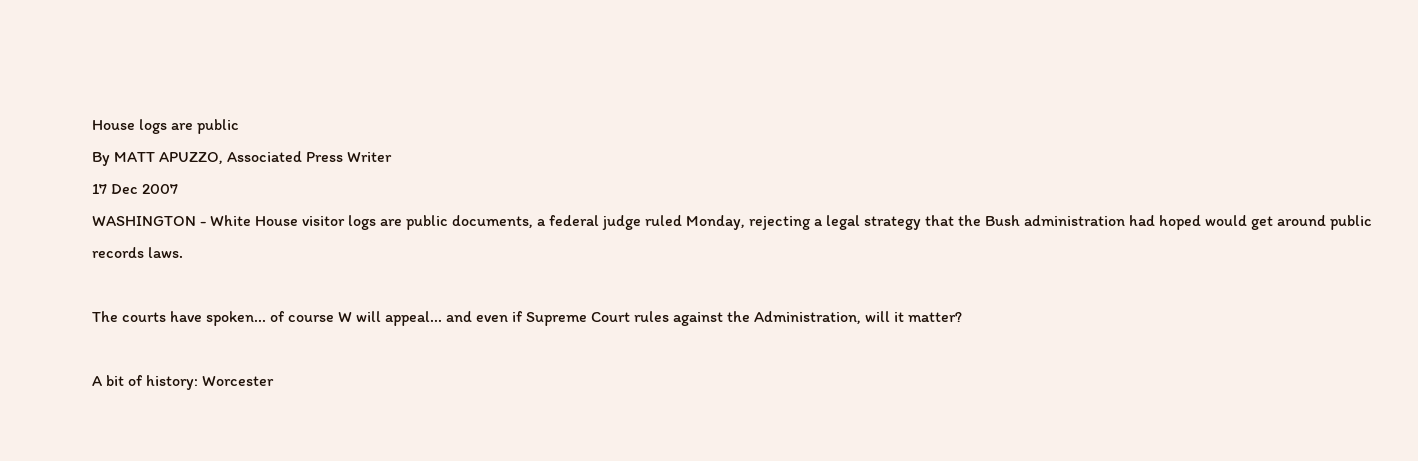House logs are public
By MATT APUZZO, Associated Press Writer
17 Dec 2007
WASHINGTON - White House visitor logs are public documents, a federal judge ruled Monday, rejecting a legal strategy that the Bush administration had hoped would get around public records laws.

The courts have spoken... of course W will appeal... and even if Supreme Court rules against the Administration, will it matter?

A bit of history: Worcester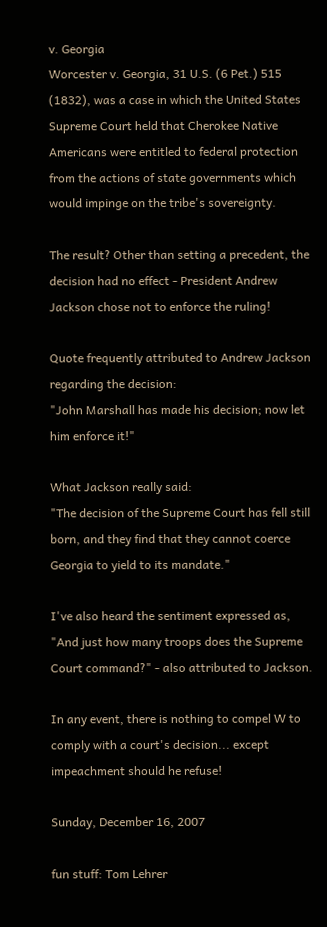v. Georgia
Worcester v. Georgia, 31 U.S. (6 Pet.) 515 (1832), was a case in which the United States Supreme Court held that Cherokee Native Americans were entitled to federal protection from the actions of state governments which would impinge on the tribe's sovereignty.

The result? Other than setting a precedent, the decision had no effect - President Andrew Jackson chose not to enforce the ruling!

Quote frequently attributed to Andrew Jackson regarding the decision:
"John Marshall has made his decision; now let him enforce it!"

What Jackson really said:
"The decision of the Supreme Court has fell still born, and they find that they cannot coerce Georgia to yield to its mandate."

I've also heard the sentiment expressed as, "And just how many troops does the Supreme Court command?" - also attributed to Jackson.

In any event, there is nothing to compel W to comply with a court's decision... except impeachment should he refuse!

Sunday, December 16, 2007

fun stuff: Tom Lehrer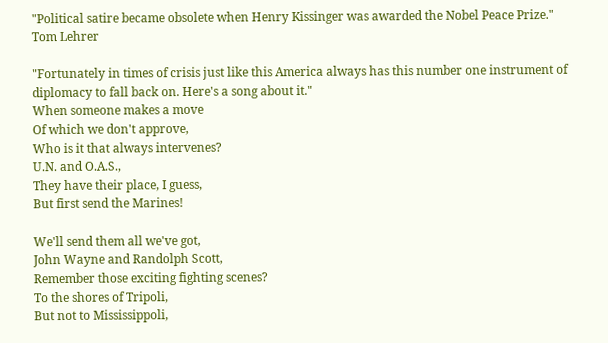"Political satire became obsolete when Henry Kissinger was awarded the Nobel Peace Prize."
Tom Lehrer

"Fortunately in times of crisis just like this America always has this number one instrument of diplomacy to fall back on. Here's a song about it."
When someone makes a move
Of which we don't approve,
Who is it that always intervenes?
U.N. and O.A.S.,
They have their place, I guess,
But first send the Marines!

We'll send them all we've got,
John Wayne and Randolph Scott,
Remember those exciting fighting scenes?
To the shores of Tripoli,
But not to Mississippoli,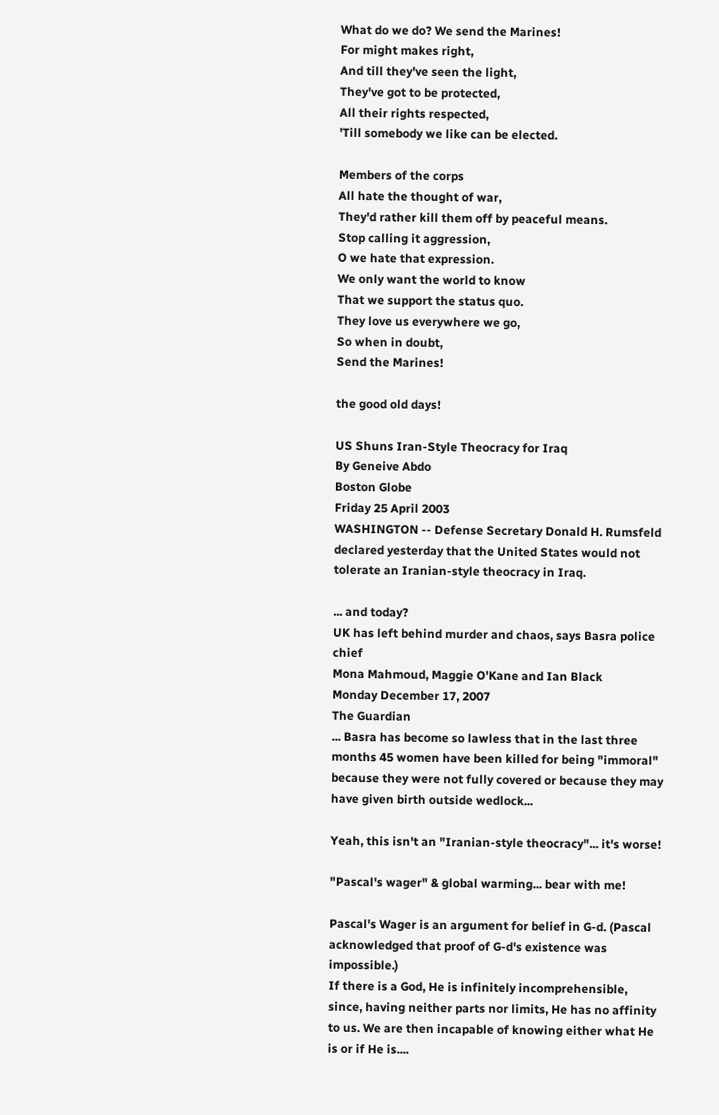What do we do? We send the Marines!
For might makes right,
And till they've seen the light,
They've got to be protected,
All their rights respected,
'Till somebody we like can be elected.

Members of the corps
All hate the thought of war,
They'd rather kill them off by peaceful means.
Stop calling it aggression,
O we hate that expression.
We only want the world to know
That we support the status quo.
They love us everywhere we go,
So when in doubt,
Send the Marines!

the good old days!

US Shuns Iran-Style Theocracy for Iraq
By Geneive Abdo
Boston Globe
Friday 25 April 2003
WASHINGTON -- Defense Secretary Donald H. Rumsfeld declared yesterday that the United States would not tolerate an Iranian-style theocracy in Iraq.

... and today?
UK has left behind murder and chaos, says Basra police chief
Mona Mahmoud, Maggie O'Kane and Ian Black
Monday December 17, 2007
The Guardian
... Basra has become so lawless that in the last three months 45 women have been killed for being "immoral" because they were not fully covered or because they may have given birth outside wedlock...

Yeah, this isn't an "Iranian-style theocracy"... it's worse!

"Pascal's wager" & global warming... bear with me!

Pascal's Wager is an argument for belief in G-d. (Pascal acknowledged that proof of G-d's existence was impossible.)
If there is a God, He is infinitely incomprehensible, since, having neither parts nor limits, He has no affinity to us. We are then incapable of knowing either what He is or if He is....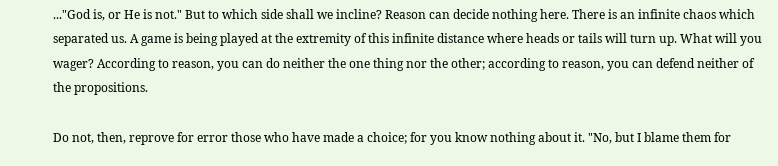..."God is, or He is not." But to which side shall we incline? Reason can decide nothing here. There is an infinite chaos which separated us. A game is being played at the extremity of this infinite distance where heads or tails will turn up. What will you wager? According to reason, you can do neither the one thing nor the other; according to reason, you can defend neither of the propositions.

Do not, then, reprove for error those who have made a choice; for you know nothing about it. "No, but I blame them for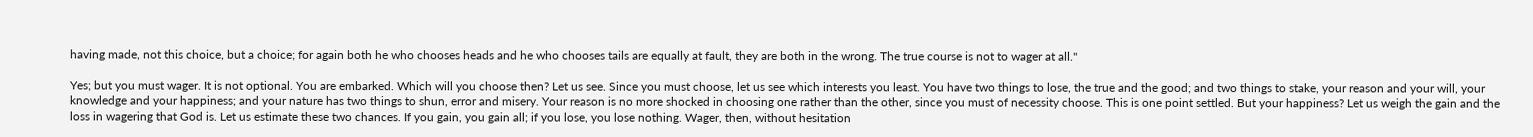having made, not this choice, but a choice; for again both he who chooses heads and he who chooses tails are equally at fault, they are both in the wrong. The true course is not to wager at all."

Yes; but you must wager. It is not optional. You are embarked. Which will you choose then? Let us see. Since you must choose, let us see which interests you least. You have two things to lose, the true and the good; and two things to stake, your reason and your will, your knowledge and your happiness; and your nature has two things to shun, error and misery. Your reason is no more shocked in choosing one rather than the other, since you must of necessity choose. This is one point settled. But your happiness? Let us weigh the gain and the loss in wagering that God is. Let us estimate these two chances. If you gain, you gain all; if you lose, you lose nothing. Wager, then, without hesitation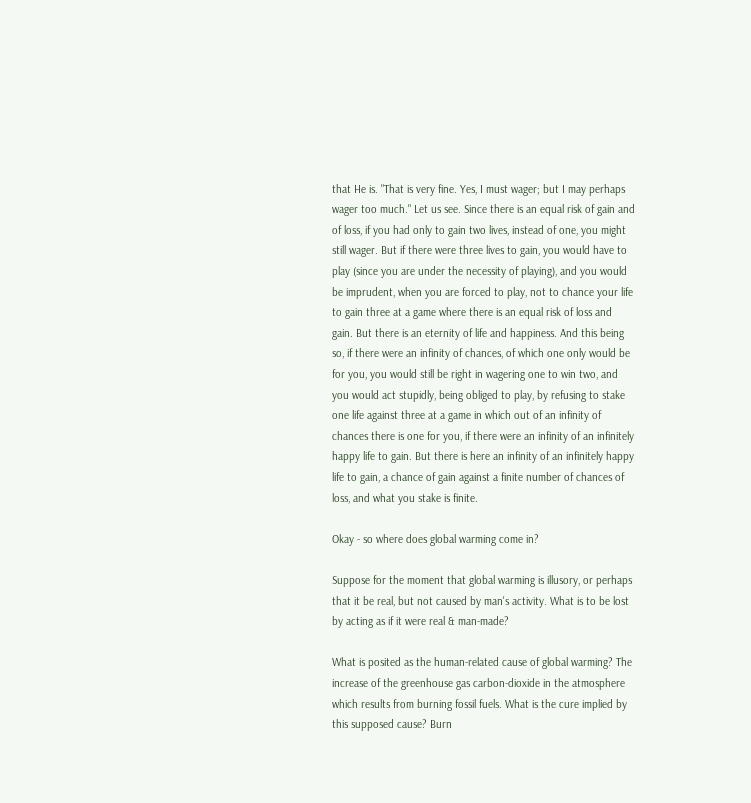that He is. "That is very fine. Yes, I must wager; but I may perhaps wager too much." Let us see. Since there is an equal risk of gain and of loss, if you had only to gain two lives, instead of one, you might still wager. But if there were three lives to gain, you would have to play (since you are under the necessity of playing), and you would be imprudent, when you are forced to play, not to chance your life to gain three at a game where there is an equal risk of loss and gain. But there is an eternity of life and happiness. And this being so, if there were an infinity of chances, of which one only would be for you, you would still be right in wagering one to win two, and you would act stupidly, being obliged to play, by refusing to stake one life against three at a game in which out of an infinity of chances there is one for you, if there were an infinity of an infinitely happy life to gain. But there is here an infinity of an infinitely happy life to gain, a chance of gain against a finite number of chances of loss, and what you stake is finite.

Okay - so where does global warming come in?

Suppose for the moment that global warming is illusory, or perhaps that it be real, but not caused by man's activity. What is to be lost by acting as if it were real & man-made?

What is posited as the human-related cause of global warming? The increase of the greenhouse gas carbon-dioxide in the atmosphere which results from burning fossil fuels. What is the cure implied by this supposed cause? Burn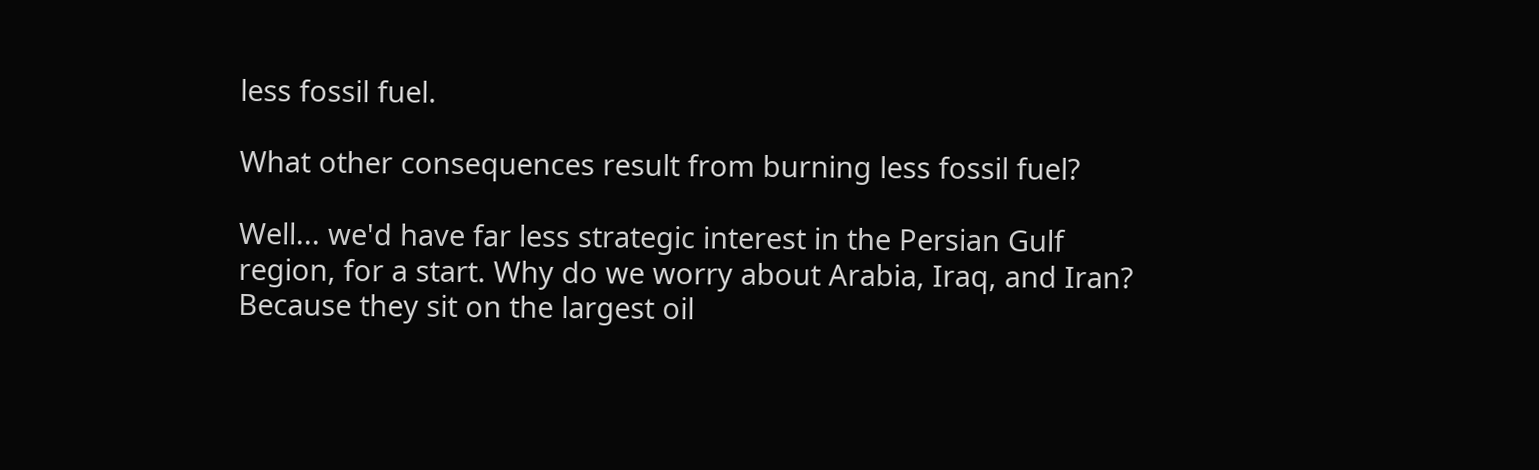less fossil fuel.

What other consequences result from burning less fossil fuel?

Well... we'd have far less strategic interest in the Persian Gulf region, for a start. Why do we worry about Arabia, Iraq, and Iran? Because they sit on the largest oil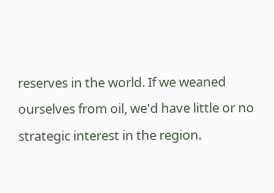reserves in the world. If we weaned ourselves from oil, we'd have little or no strategic interest in the region.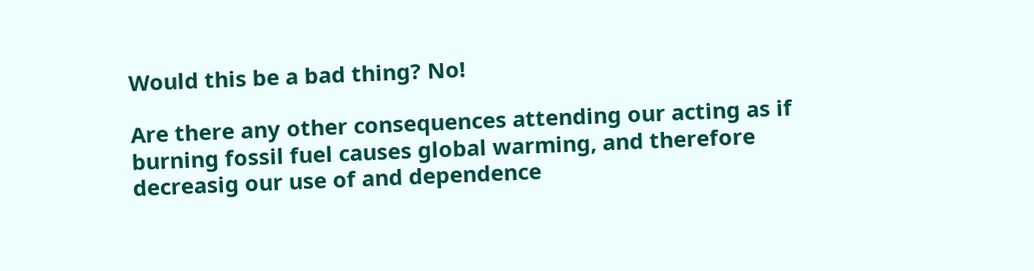Would this be a bad thing? No!

Are there any other consequences attending our acting as if burning fossil fuel causes global warming, and therefore decreasig our use of and dependence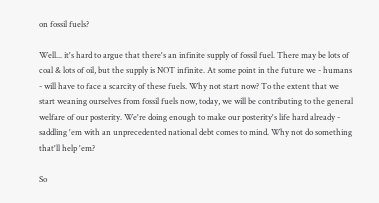on fossil fuels?

Well... it's hard to argue that there's an infinite supply of fossil fuel. There may be lots of coal & lots of oil, but the supply is NOT infinite. At some point in the future we - humans - will have to face a scarcity of these fuels. Why not start now? To the extent that we start weaning ourselves from fossil fuels now, today, we will be contributing to the general welfare of our posterity. We're doing enough to make our posterity's life hard already - saddling 'em with an unprecedented national debt comes to mind. Why not do something that'll help 'em?

So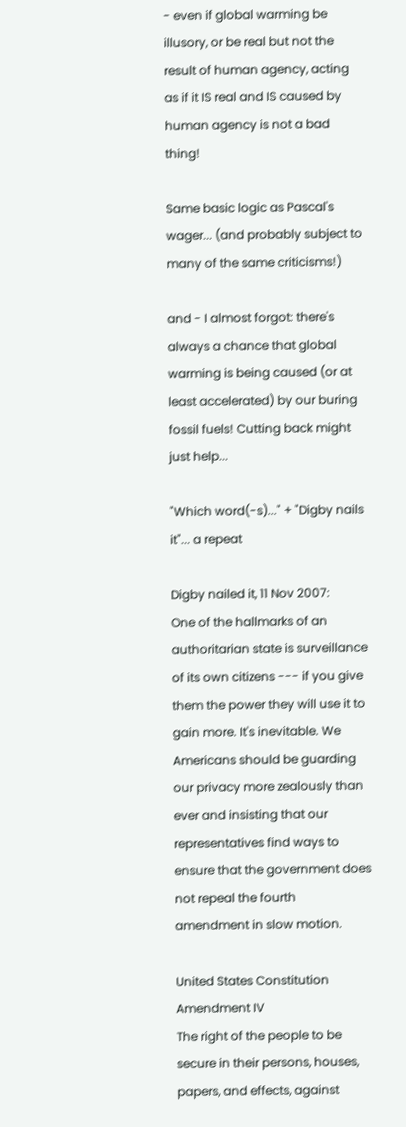- even if global warming be illusory, or be real but not the result of human agency, acting as if it IS real and IS caused by human agency is not a bad thing!

Same basic logic as Pascal's wager... (and probably subject to many of the same criticisms!)

and - I almost forgot: there's always a chance that global warming is being caused (or at least accelerated) by our buring fossil fuels! Cutting back might just help...

"Which word(-s)..." + "Digby nails it"... a repeat

Digby nailed it, 11 Nov 2007:
One of the hallmarks of an authoritarian state is surveillance of its own citizens --- if you give them the power they will use it to gain more. It's inevitable. We Americans should be guarding our privacy more zealously than ever and insisting that our representatives find ways to ensure that the government does not repeal the fourth amendment in slow motion.

United States Constitution
Amendment IV
The right of the people to be secure in their persons, houses, papers, and effects, against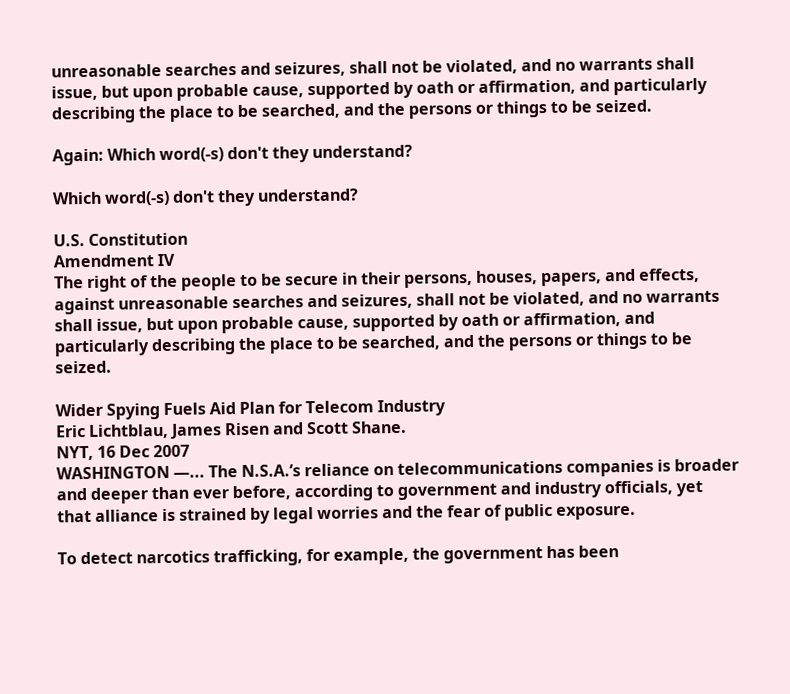unreasonable searches and seizures, shall not be violated, and no warrants shall issue, but upon probable cause, supported by oath or affirmation, and particularly describing the place to be searched, and the persons or things to be seized.

Again: Which word(-s) don't they understand?

Which word(-s) don't they understand?

U.S. Constitution
Amendment IV
The right of the people to be secure in their persons, houses, papers, and effects, against unreasonable searches and seizures, shall not be violated, and no warrants shall issue, but upon probable cause, supported by oath or affirmation, and particularly describing the place to be searched, and the persons or things to be seized.

Wider Spying Fuels Aid Plan for Telecom Industry
Eric Lichtblau, James Risen and Scott Shane.
NYT, 16 Dec 2007
WASHINGTON —... The N.S.A.’s reliance on telecommunications companies is broader and deeper than ever before, according to government and industry officials, yet that alliance is strained by legal worries and the fear of public exposure.

To detect narcotics trafficking, for example, the government has been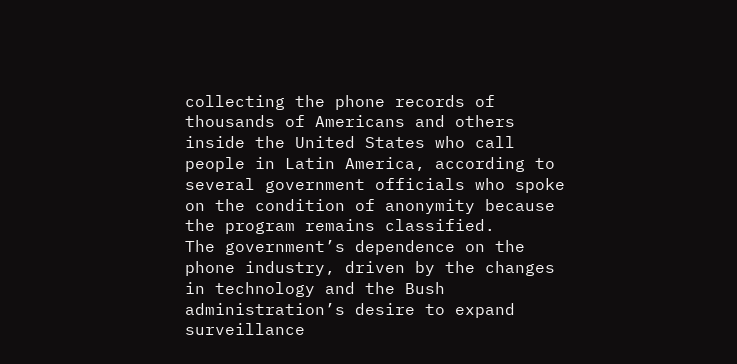collecting the phone records of thousands of Americans and others inside the United States who call people in Latin America, according to several government officials who spoke on the condition of anonymity because the program remains classified.
The government’s dependence on the phone industry, driven by the changes in technology and the Bush administration’s desire to expand surveillance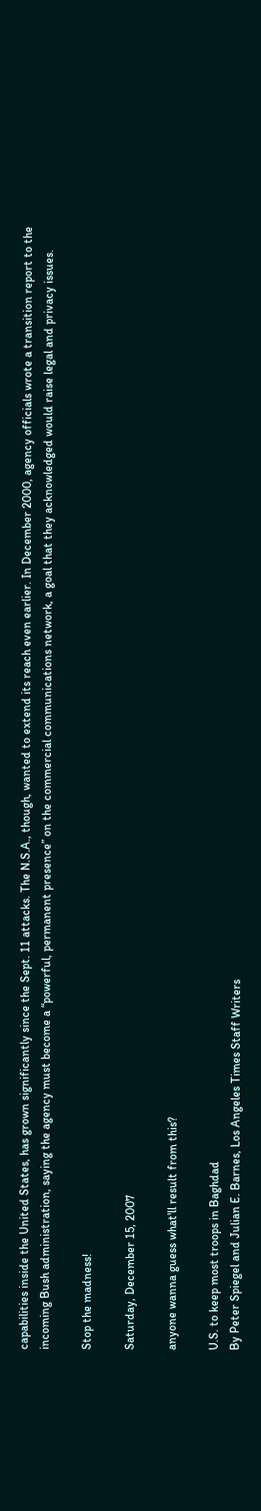capabilities inside the United States, has grown significantly since the Sept. 11 attacks. The N.S.A., though, wanted to extend its reach even earlier. In December 2000, agency officials wrote a transition report to the incoming Bush administration, saying the agency must become a “powerful, permanent presence” on the commercial communications network, a goal that they acknowledged would raise legal and privacy issues.

Stop the madness!

Saturday, December 15, 2007

anyone wanna guess what'll result from this?

U.S. to keep most troops in Baghdad
By Peter Spiegel and Julian E. Barnes, Los Angeles Times Staff Writers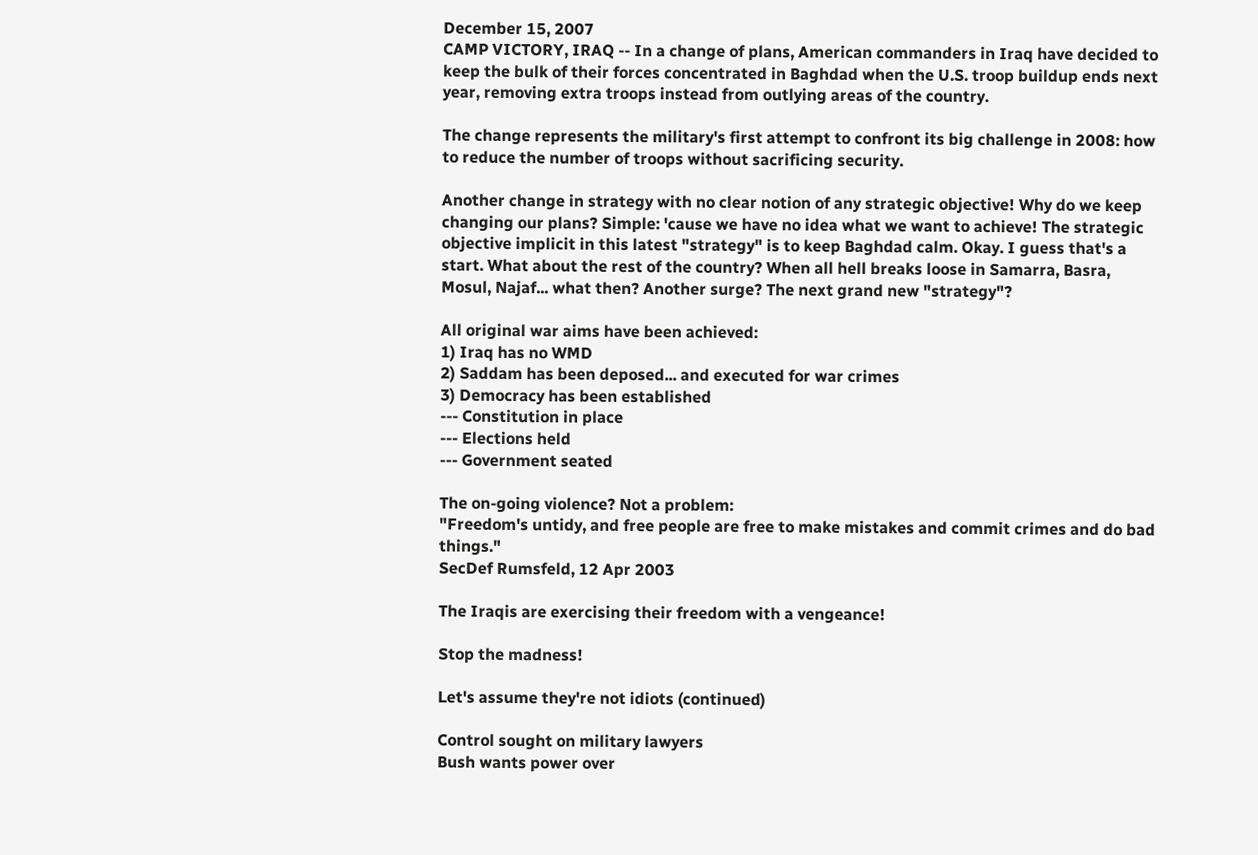December 15, 2007
CAMP VICTORY, IRAQ -- In a change of plans, American commanders in Iraq have decided to keep the bulk of their forces concentrated in Baghdad when the U.S. troop buildup ends next year, removing extra troops instead from outlying areas of the country.

The change represents the military's first attempt to confront its big challenge in 2008: how to reduce the number of troops without sacrificing security.

Another change in strategy with no clear notion of any strategic objective! Why do we keep changing our plans? Simple: 'cause we have no idea what we want to achieve! The strategic objective implicit in this latest "strategy" is to keep Baghdad calm. Okay. I guess that's a start. What about the rest of the country? When all hell breaks loose in Samarra, Basra, Mosul, Najaf... what then? Another surge? The next grand new "strategy"?

All original war aims have been achieved:
1) Iraq has no WMD
2) Saddam has been deposed... and executed for war crimes
3) Democracy has been established
--- Constitution in place
--- Elections held
--- Government seated

The on-going violence? Not a problem:
"Freedom's untidy, and free people are free to make mistakes and commit crimes and do bad things."
SecDef Rumsfeld, 12 Apr 2003

The Iraqis are exercising their freedom with a vengeance!

Stop the madness!

Let's assume they're not idiots (continued)

Control sought on military lawyers
Bush wants power over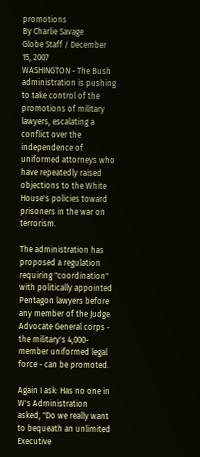promotions
By Charlie Savage
Globe Staff / December 15, 2007
WASHINGTON - The Bush administration is pushing to take control of the promotions of military lawyers, escalating a conflict over the independence of uniformed attorneys who have repeatedly raised objections to the White House's policies toward prisoners in the war on terrorism.

The administration has proposed a regulation requiring "coordination" with politically appointed Pentagon lawyers before any member of the Judge Advocate General corps - the military's 4,000-member uniformed legal force - can be promoted.

Again I ask: Has no one in W's Administration asked, "Do we really want to bequeath an unlimited Executive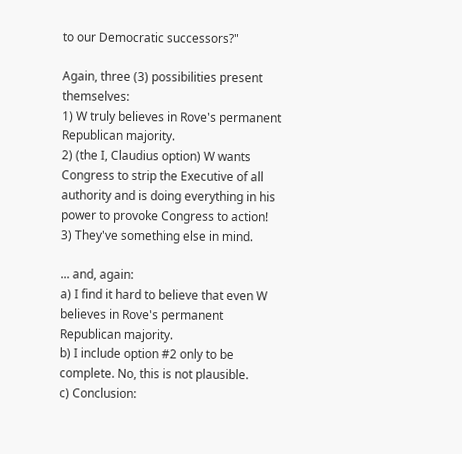to our Democratic successors?"

Again, three (3) possibilities present themselves:
1) W truly believes in Rove's permanent Republican majority.
2) (the I, Claudius option) W wants Congress to strip the Executive of all authority and is doing everything in his power to provoke Congress to action!
3) They've something else in mind.

... and, again:
a) I find it hard to believe that even W believes in Rove's permanent Republican majority.
b) I include option #2 only to be complete. No, this is not plausible.
c) Conclusion: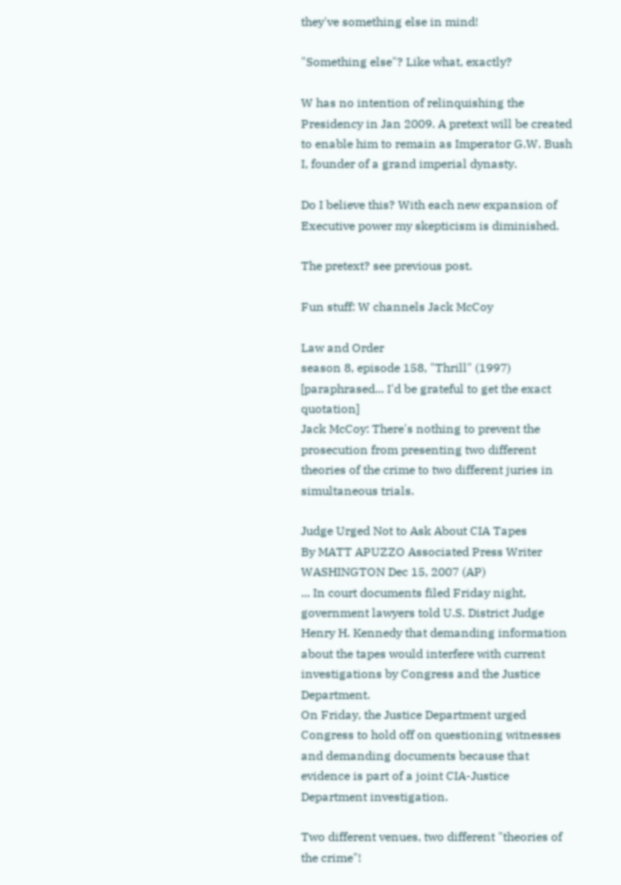they've something else in mind!

"Something else"? Like what, exactly?

W has no intention of relinquishing the Presidency in Jan 2009. A pretext will be created to enable him to remain as Imperator G.W. Bush I, founder of a grand imperial dynasty.

Do I believe this? With each new expansion of Executive power my skepticism is diminished.

The pretext? see previous post.

Fun stuff: W channels Jack McCoy

Law and Order
season 8, episode 158, "Thrill" (1997)
[paraphrased... I'd be grateful to get the exact quotation]
Jack McCoy: There's nothing to prevent the prosecution from presenting two different theories of the crime to two different juries in simultaneous trials.

Judge Urged Not to Ask About CIA Tapes
By MATT APUZZO Associated Press Writer
WASHINGTON Dec 15, 2007 (AP)
... In court documents filed Friday night, government lawyers told U.S. District Judge Henry H. Kennedy that demanding information about the tapes would interfere with current investigations by Congress and the Justice Department.
On Friday, the Justice Department urged Congress to hold off on questioning witnesses and demanding documents because that evidence is part of a joint CIA-Justice Department investigation.

Two different venues, two different "theories of the crime"!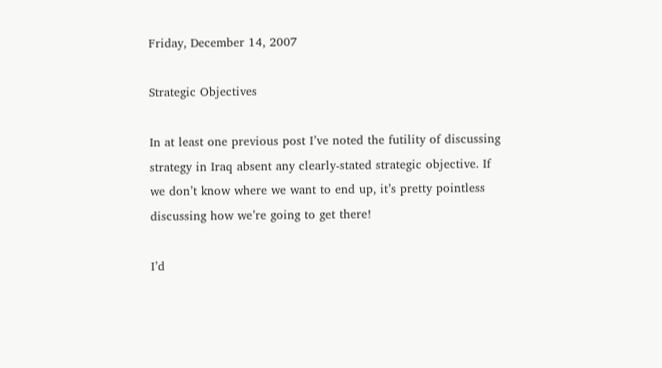Friday, December 14, 2007

Strategic Objectives

In at least one previous post I’ve noted the futility of discussing strategy in Iraq absent any clearly-stated strategic objective. If we don’t know where we want to end up, it’s pretty pointless discussing how we’re going to get there!

I’d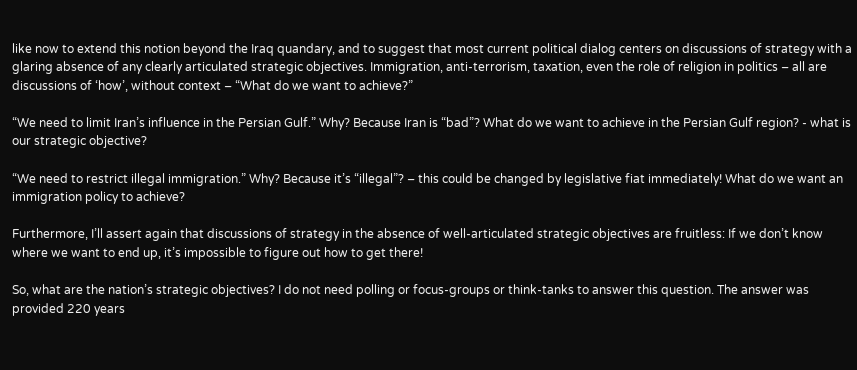like now to extend this notion beyond the Iraq quandary, and to suggest that most current political dialog centers on discussions of strategy with a glaring absence of any clearly articulated strategic objectives. Immigration, anti-terrorism, taxation, even the role of religion in politics – all are discussions of ‘how’, without context – “What do we want to achieve?”

“We need to limit Iran’s influence in the Persian Gulf.” Why? Because Iran is “bad”? What do we want to achieve in the Persian Gulf region? - what is our strategic objective?

“We need to restrict illegal immigration.” Why? Because it’s “illegal”? – this could be changed by legislative fiat immediately! What do we want an immigration policy to achieve?

Furthermore, I’ll assert again that discussions of strategy in the absence of well-articulated strategic objectives are fruitless: If we don’t know where we want to end up, it’s impossible to figure out how to get there!

So, what are the nation’s strategic objectives? I do not need polling or focus-groups or think-tanks to answer this question. The answer was provided 220 years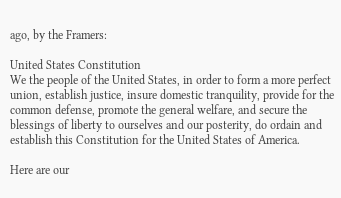ago, by the Framers:

United States Constitution
We the people of the United States, in order to form a more perfect union, establish justice, insure domestic tranquility, provide for the common defense, promote the general welfare, and secure the blessings of liberty to ourselves and our posterity, do ordain and establish this Constitution for the United States of America.

Here are our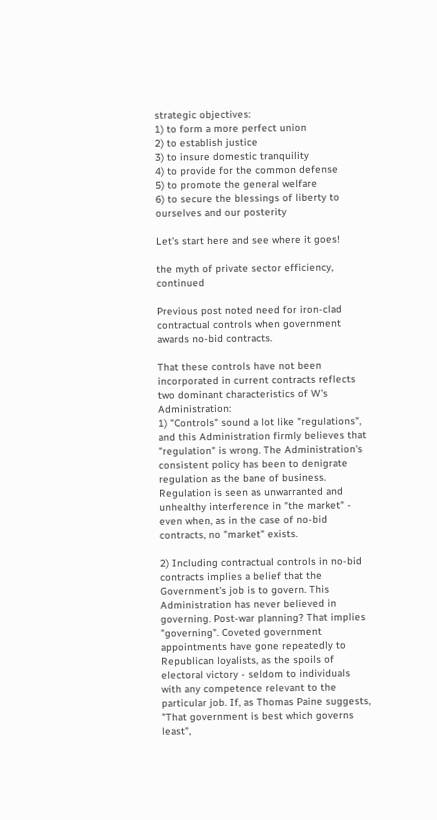strategic objectives:
1) to form a more perfect union
2) to establish justice
3) to insure domestic tranquility
4) to provide for the common defense
5) to promote the general welfare
6) to secure the blessings of liberty to ourselves and our posterity

Let’s start here and see where it goes!

the myth of private sector efficiency, continued

Previous post noted need for iron-clad contractual controls when government awards no-bid contracts.

That these controls have not been incorporated in current contracts reflects two dominant characteristics of W's Administration:
1) "Controls" sound a lot like "regulations", and this Administration firmly believes that "regulation" is wrong. The Administration's consistent policy has been to denigrate regulation as the bane of business. Regulation is seen as unwarranted and unhealthy interference in "the market" - even when, as in the case of no-bid contracts, no "market" exists.

2) Including contractual controls in no-bid contracts implies a belief that the Government's job is to govern. This Administration has never believed in governing. Post-war planning? That implies "governing". Coveted government appointments have gone repeatedly to Republican loyalists, as the spoils of electoral victory - seldom to individuals with any competence relevant to the particular job. If, as Thomas Paine suggests, "That government is best which governs least",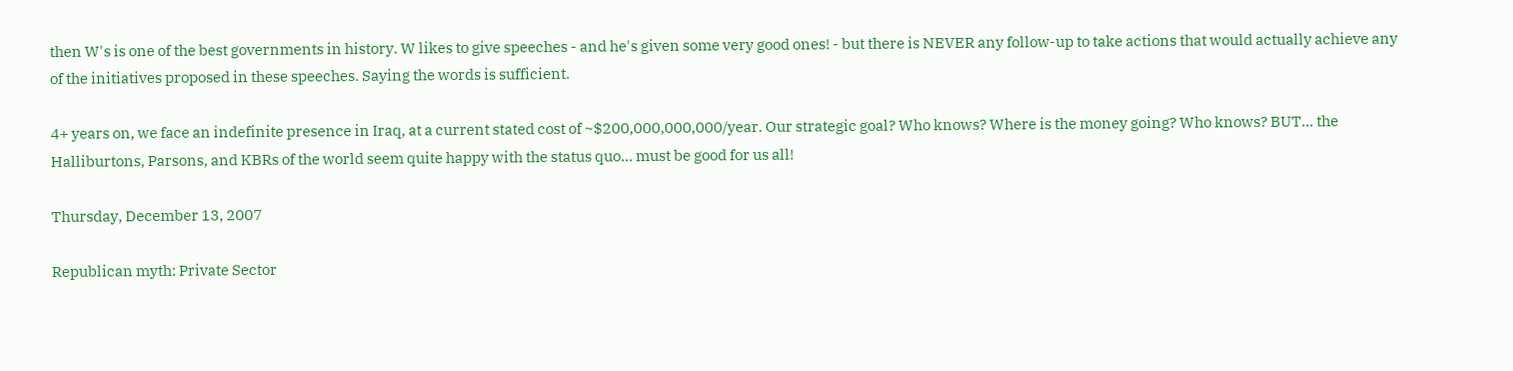then W's is one of the best governments in history. W likes to give speeches - and he's given some very good ones! - but there is NEVER any follow-up to take actions that would actually achieve any of the initiatives proposed in these speeches. Saying the words is sufficient.

4+ years on, we face an indefinite presence in Iraq, at a current stated cost of ~$200,000,000,000/year. Our strategic goal? Who knows? Where is the money going? Who knows? BUT... the Halliburtons, Parsons, and KBRs of the world seem quite happy with the status quo... must be good for us all!

Thursday, December 13, 2007

Republican myth: Private Sector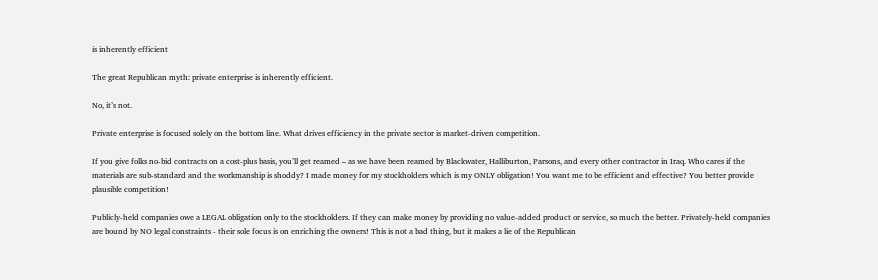is inherently efficient

The great Republican myth: private enterprise is inherently efficient.

No, it’s not.

Private enterprise is focused solely on the bottom line. What drives efficiency in the private sector is market-driven competition.

If you give folks no-bid contracts on a cost-plus basis, you’ll get reamed – as we have been reamed by Blackwater, Halliburton, Parsons, and every other contractor in Iraq. Who cares if the materials are sub-standard and the workmanship is shoddy? I made money for my stockholders which is my ONLY obligation! You want me to be efficient and effective? You better provide plausible competition!

Publicly-held companies owe a LEGAL obligation only to the stockholders. If they can make money by providing no value-added product or service, so much the better. Privately-held companies are bound by NO legal constraints - their sole focus is on enriching the owners! This is not a bad thing, but it makes a lie of the Republican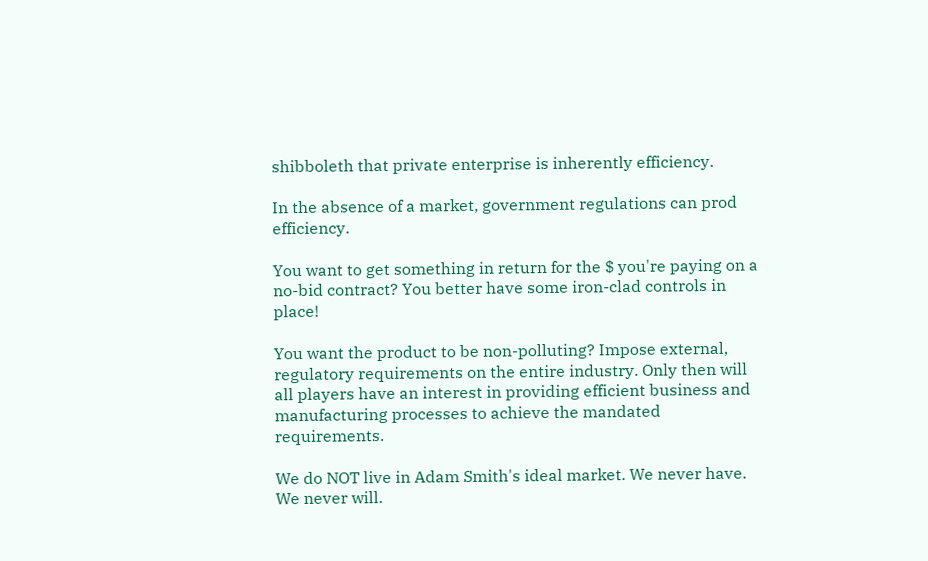shibboleth that private enterprise is inherently efficiency.

In the absence of a market, government regulations can prod efficiency.

You want to get something in return for the $ you're paying on a no-bid contract? You better have some iron-clad controls in place!

You want the product to be non-polluting? Impose external, regulatory requirements on the entire industry. Only then will all players have an interest in providing efficient business and manufacturing processes to achieve the mandated requirements.

We do NOT live in Adam Smith's ideal market. We never have. We never will.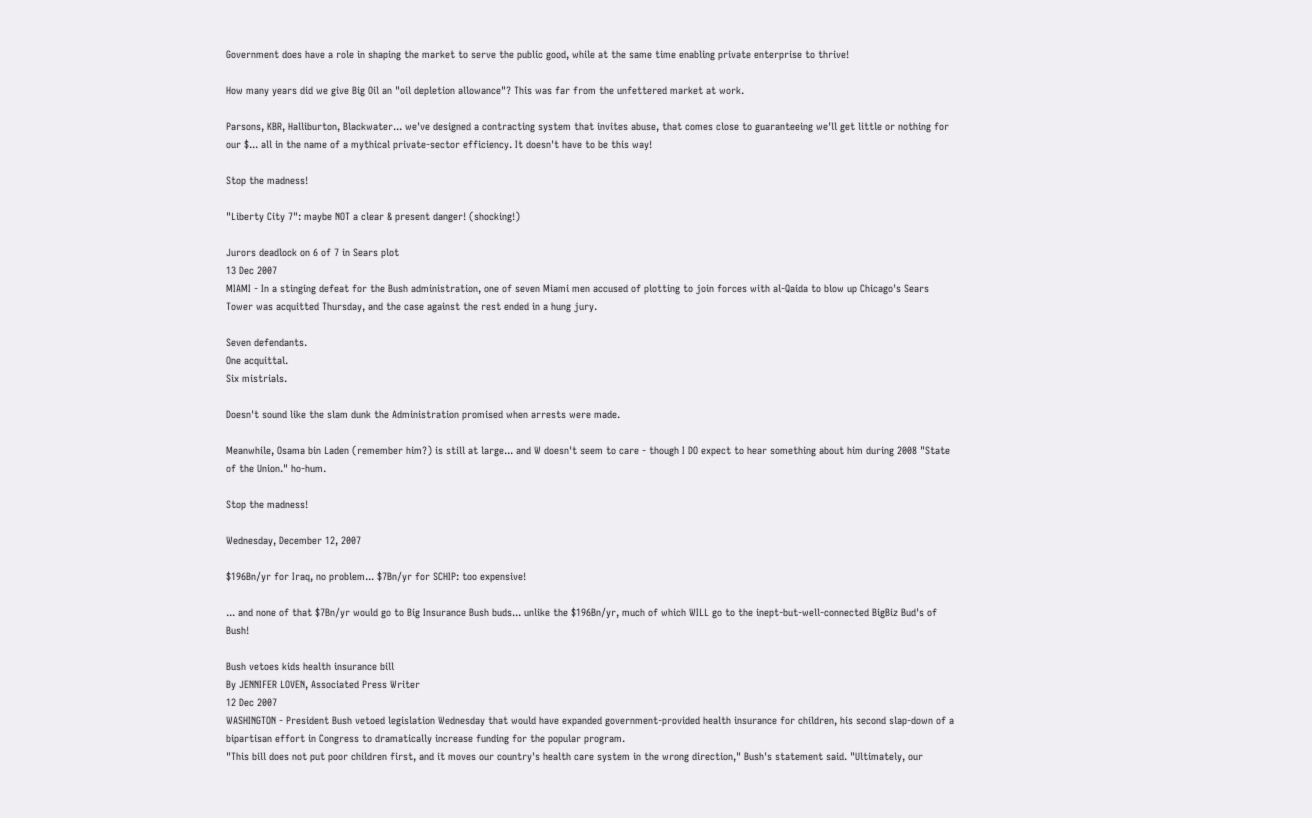Government does have a role in shaping the market to serve the public good, while at the same time enabling private enterprise to thrive!

How many years did we give Big Oil an "oil depletion allowance"? This was far from the unfettered market at work.

Parsons, KBR, Halliburton, Blackwater... we've designed a contracting system that invites abuse, that comes close to guaranteeing we'll get little or nothing for our $... all in the name of a mythical private-sector efficiency. It doesn't have to be this way!

Stop the madness!

"Liberty City 7": maybe NOT a clear & present danger! (shocking!)

Jurors deadlock on 6 of 7 in Sears plot
13 Dec 2007
MIAMI - In a stinging defeat for the Bush administration, one of seven Miami men accused of plotting to join forces with al-Qaida to blow up Chicago's Sears Tower was acquitted Thursday, and the case against the rest ended in a hung jury.

Seven defendants.
One acquittal.
Six mistrials.

Doesn't sound like the slam dunk the Administration promised when arrests were made.

Meanwhile, Osama bin Laden (remember him?) is still at large... and W doesn't seem to care - though I DO expect to hear something about him during 2008 "State of the Union." ho-hum.

Stop the madness!

Wednesday, December 12, 2007

$196Bn/yr for Iraq, no problem... $7Bn/yr for SCHIP: too expensive!

... and none of that $7Bn/yr would go to Big Insurance Bush buds... unlike the $196Bn/yr, much of which WILL go to the inept-but-well-connected BigBiz Bud's of Bush!

Bush vetoes kids health insurance bill
By JENNIFER LOVEN, Associated Press Writer
12 Dec 2007
WASHINGTON - President Bush vetoed legislation Wednesday that would have expanded government-provided health insurance for children, his second slap-down of a bipartisan effort in Congress to dramatically increase funding for the popular program.
"This bill does not put poor children first, and it moves our country's health care system in the wrong direction," Bush's statement said. "Ultimately, our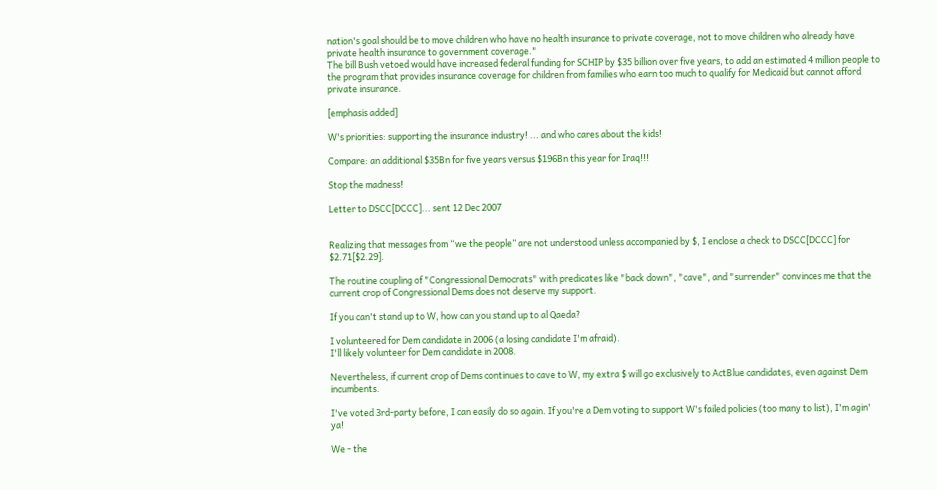nation's goal should be to move children who have no health insurance to private coverage, not to move children who already have private health insurance to government coverage."
The bill Bush vetoed would have increased federal funding for SCHIP by $35 billion over five years, to add an estimated 4 million people to the program that provides insurance coverage for children from families who earn too much to qualify for Medicaid but cannot afford private insurance.

[emphasis added]

W's priorities: supporting the insurance industry! ... and who cares about the kids!

Compare: an additional $35Bn for five years versus $196Bn this year for Iraq!!!

Stop the madness!

Letter to DSCC[DCCC]... sent 12 Dec 2007


Realizing that messages from “we the people” are not understood unless accompanied by $, I enclose a check to DSCC[DCCC] for $2.71[$2.29].

The routine coupling of "Congressional Democrats" with predicates like "back down", "cave", and "surrender" convinces me that the current crop of Congressional Dems does not deserve my support.

If you can't stand up to W, how can you stand up to al Qaeda?

I volunteered for Dem candidate in 2006 (a losing candidate I'm afraid).
I'll likely volunteer for Dem candidate in 2008.

Nevertheless, if current crop of Dems continues to cave to W, my extra $ will go exclusively to ActBlue candidates, even against Dem incumbents.

I've voted 3rd-party before, I can easily do so again. If you're a Dem voting to support W's failed policies (too many to list), I'm agin' ya!

We - the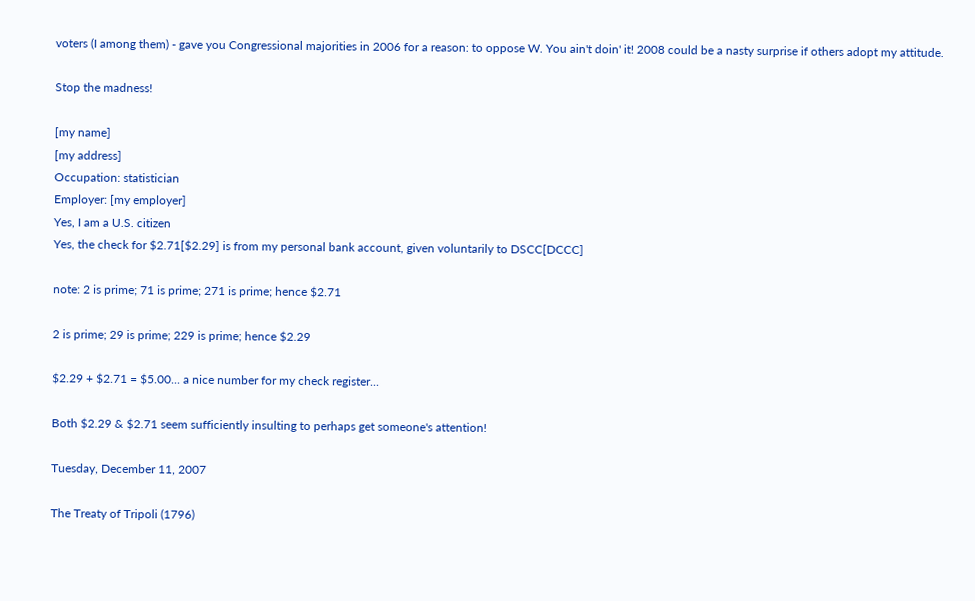voters (I among them) - gave you Congressional majorities in 2006 for a reason: to oppose W. You ain't doin' it! 2008 could be a nasty surprise if others adopt my attitude.

Stop the madness!

[my name]
[my address]
Occupation: statistician
Employer: [my employer]
Yes, I am a U.S. citizen
Yes, the check for $2.71[$2.29] is from my personal bank account, given voluntarily to DSCC[DCCC]

note: 2 is prime; 71 is prime; 271 is prime; hence $2.71

2 is prime; 29 is prime; 229 is prime; hence $2.29

$2.29 + $2.71 = $5.00... a nice number for my check register...

Both $2.29 & $2.71 seem sufficiently insulting to perhaps get someone's attention!

Tuesday, December 11, 2007

The Treaty of Tripoli (1796)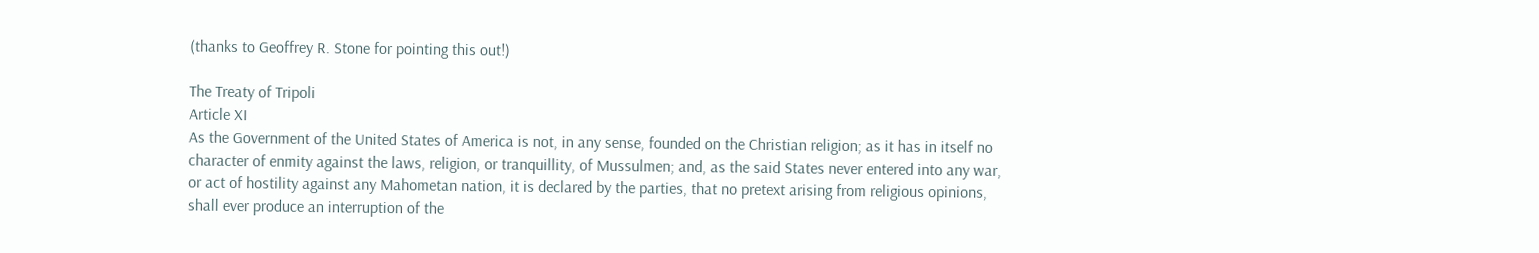(thanks to Geoffrey R. Stone for pointing this out!)

The Treaty of Tripoli
Article XI
As the Government of the United States of America is not, in any sense, founded on the Christian religion; as it has in itself no character of enmity against the laws, religion, or tranquillity, of Mussulmen; and, as the said States never entered into any war, or act of hostility against any Mahometan nation, it is declared by the parties, that no pretext arising from religious opinions, shall ever produce an interruption of the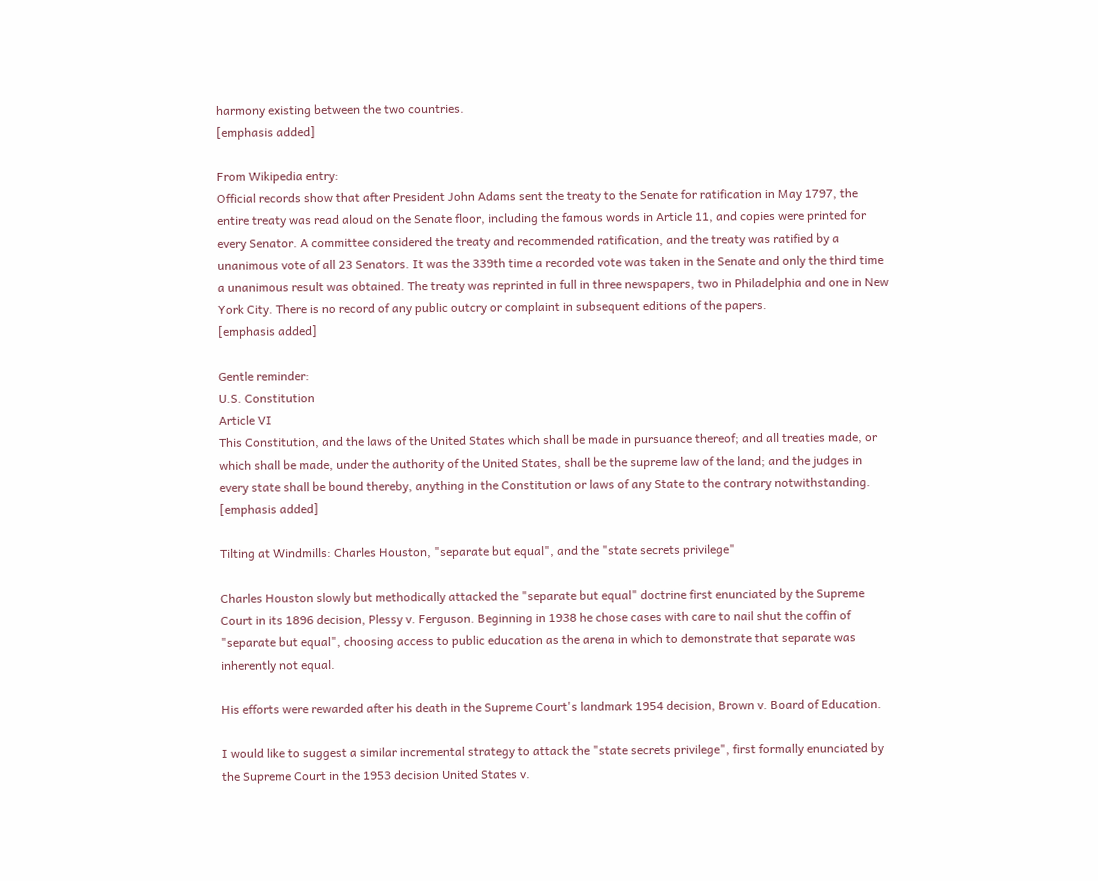harmony existing between the two countries.
[emphasis added]

From Wikipedia entry:
Official records show that after President John Adams sent the treaty to the Senate for ratification in May 1797, the entire treaty was read aloud on the Senate floor, including the famous words in Article 11, and copies were printed for every Senator. A committee considered the treaty and recommended ratification, and the treaty was ratified by a unanimous vote of all 23 Senators. It was the 339th time a recorded vote was taken in the Senate and only the third time a unanimous result was obtained. The treaty was reprinted in full in three newspapers, two in Philadelphia and one in New York City. There is no record of any public outcry or complaint in subsequent editions of the papers.
[emphasis added]

Gentle reminder:
U.S. Constitution
Article VI
This Constitution, and the laws of the United States which shall be made in pursuance thereof; and all treaties made, or which shall be made, under the authority of the United States, shall be the supreme law of the land; and the judges in every state shall be bound thereby, anything in the Constitution or laws of any State to the contrary notwithstanding.
[emphasis added]

Tilting at Windmills: Charles Houston, "separate but equal", and the "state secrets privilege"

Charles Houston slowly but methodically attacked the "separate but equal" doctrine first enunciated by the Supreme Court in its 1896 decision, Plessy v. Ferguson. Beginning in 1938 he chose cases with care to nail shut the coffin of "separate but equal", choosing access to public education as the arena in which to demonstrate that separate was inherently not equal.

His efforts were rewarded after his death in the Supreme Court's landmark 1954 decision, Brown v. Board of Education.

I would like to suggest a similar incremental strategy to attack the "state secrets privilege", first formally enunciated by the Supreme Court in the 1953 decision United States v.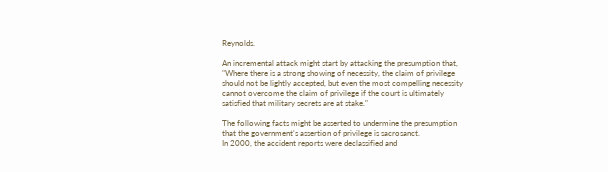Reynolds.

An incremental attack might start by attacking the presumption that,
"Where there is a strong showing of necessity, the claim of privilege should not be lightly accepted, but even the most compelling necessity cannot overcome the claim of privilege if the court is ultimately satisfied that military secrets are at stake."

The following facts might be asserted to undermine the presumption that the government's assertion of privilege is sacrosanct.
In 2000, the accident reports were declassified and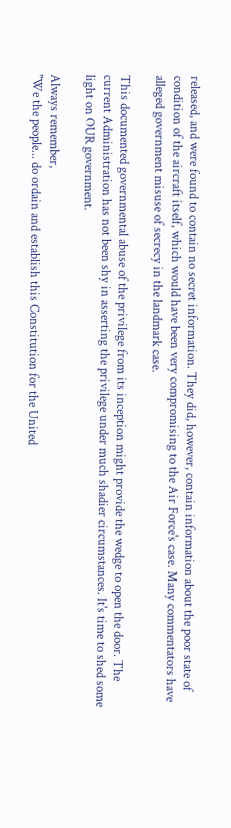released, and were found to contain no secret information. They did, however, contain information about the poor state of condition of the aircraft itself, which would have been very compromising to the Air Force's case. Many commentators have alleged government misuse of secrecy in the landmark case.

This documented governmental abuse of the privilege from its inception might provide the wedge to open the door. The current Administration has not been shy in asserting the privilege under much shadier circumstances. It's time to shed some light on OUR government.

Always remember,
"We the people... do ordain and establish this Constitution for the United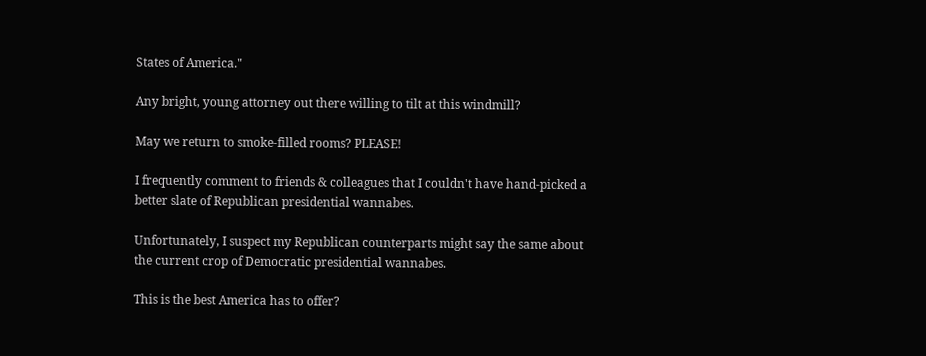States of America."

Any bright, young attorney out there willing to tilt at this windmill?

May we return to smoke-filled rooms? PLEASE!

I frequently comment to friends & colleagues that I couldn't have hand-picked a better slate of Republican presidential wannabes.

Unfortunately, I suspect my Republican counterparts might say the same about the current crop of Democratic presidential wannabes.

This is the best America has to offer?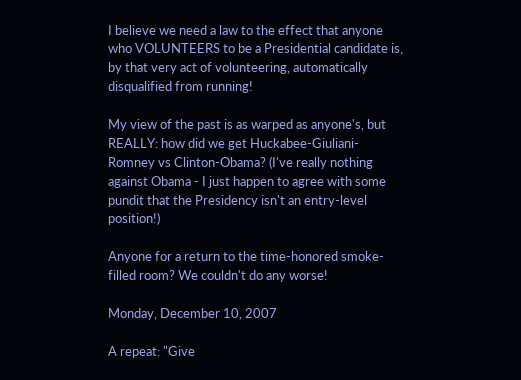I believe we need a law to the effect that anyone who VOLUNTEERS to be a Presidential candidate is, by that very act of volunteering, automatically disqualified from running!

My view of the past is as warped as anyone's, but REALLY: how did we get Huckabee-Giuliani-Romney vs Clinton-Obama? (I've really nothing against Obama - I just happen to agree with some pundit that the Presidency isn't an entry-level position!)

Anyone for a return to the time-honored smoke-filled room? We couldn't do any worse!

Monday, December 10, 2007

A repeat: "Give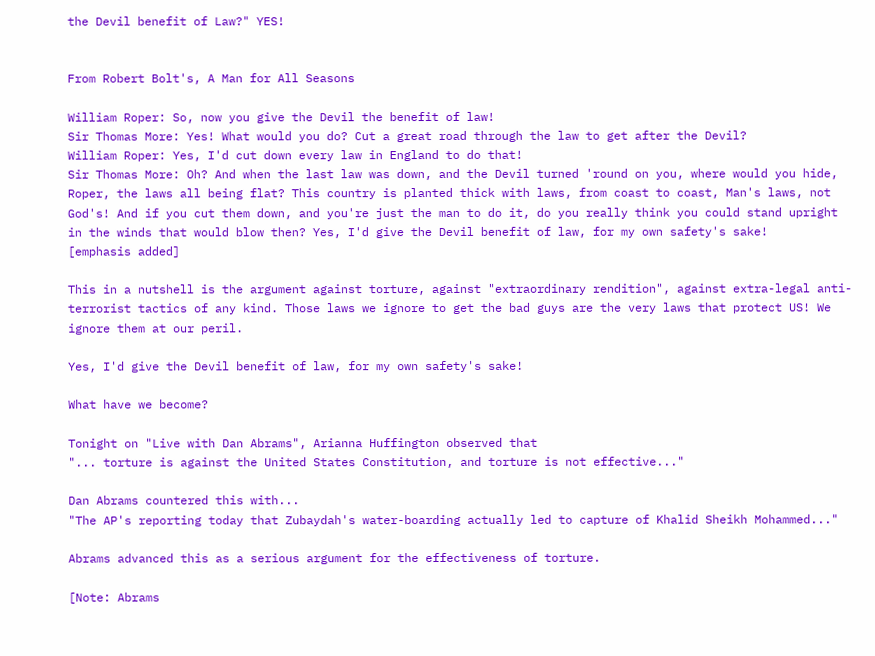the Devil benefit of Law?" YES!


From Robert Bolt's, A Man for All Seasons

William Roper: So, now you give the Devil the benefit of law!
Sir Thomas More: Yes! What would you do? Cut a great road through the law to get after the Devil?
William Roper: Yes, I'd cut down every law in England to do that!
Sir Thomas More: Oh? And when the last law was down, and the Devil turned 'round on you, where would you hide, Roper, the laws all being flat? This country is planted thick with laws, from coast to coast, Man's laws, not God's! And if you cut them down, and you're just the man to do it, do you really think you could stand upright in the winds that would blow then? Yes, I'd give the Devil benefit of law, for my own safety's sake!
[emphasis added]

This in a nutshell is the argument against torture, against "extraordinary rendition", against extra-legal anti-terrorist tactics of any kind. Those laws we ignore to get the bad guys are the very laws that protect US! We ignore them at our peril.

Yes, I'd give the Devil benefit of law, for my own safety's sake!

What have we become?

Tonight on "Live with Dan Abrams", Arianna Huffington observed that
"... torture is against the United States Constitution, and torture is not effective..."

Dan Abrams countered this with...
"The AP's reporting today that Zubaydah's water-boarding actually led to capture of Khalid Sheikh Mohammed..."

Abrams advanced this as a serious argument for the effectiveness of torture.

[Note: Abrams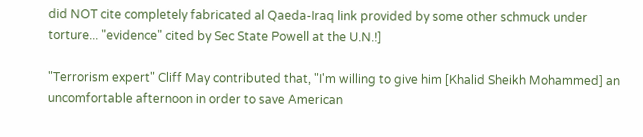did NOT cite completely fabricated al Qaeda-Iraq link provided by some other schmuck under torture... "evidence" cited by Sec State Powell at the U.N.!]

"Terrorism expert" Cliff May contributed that, "I'm willing to give him [Khalid Sheikh Mohammed] an uncomfortable afternoon in order to save American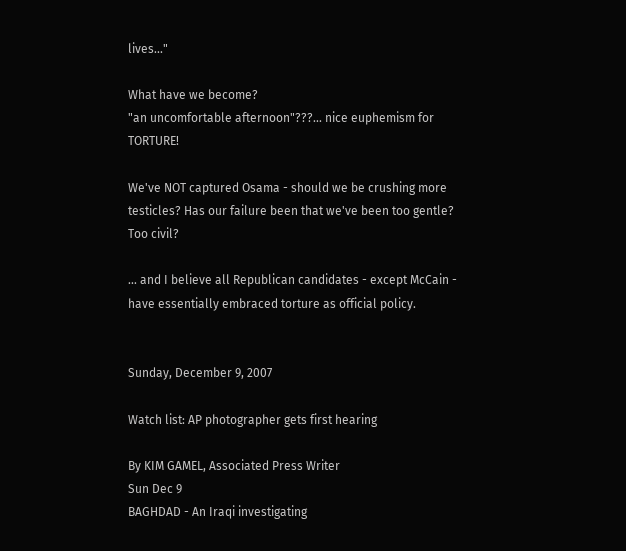lives..."

What have we become?
"an uncomfortable afternoon"???... nice euphemism for TORTURE!

We've NOT captured Osama - should we be crushing more testicles? Has our failure been that we've been too gentle? Too civil?

... and I believe all Republican candidates - except McCain - have essentially embraced torture as official policy.


Sunday, December 9, 2007

Watch list: AP photographer gets first hearing

By KIM GAMEL, Associated Press Writer
Sun Dec 9
BAGHDAD - An Iraqi investigating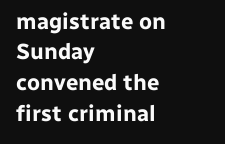magistrate on Sunday convened the first criminal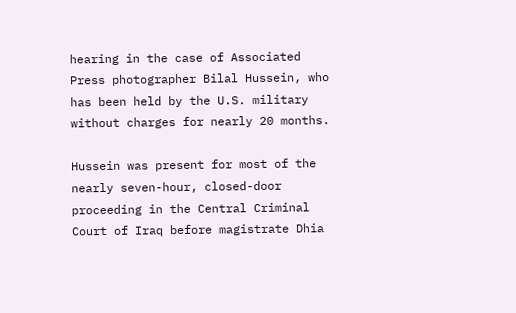hearing in the case of Associated Press photographer Bilal Hussein, who has been held by the U.S. military without charges for nearly 20 months.

Hussein was present for most of the nearly seven-hour, closed-door proceeding in the Central Criminal Court of Iraq before magistrate Dhia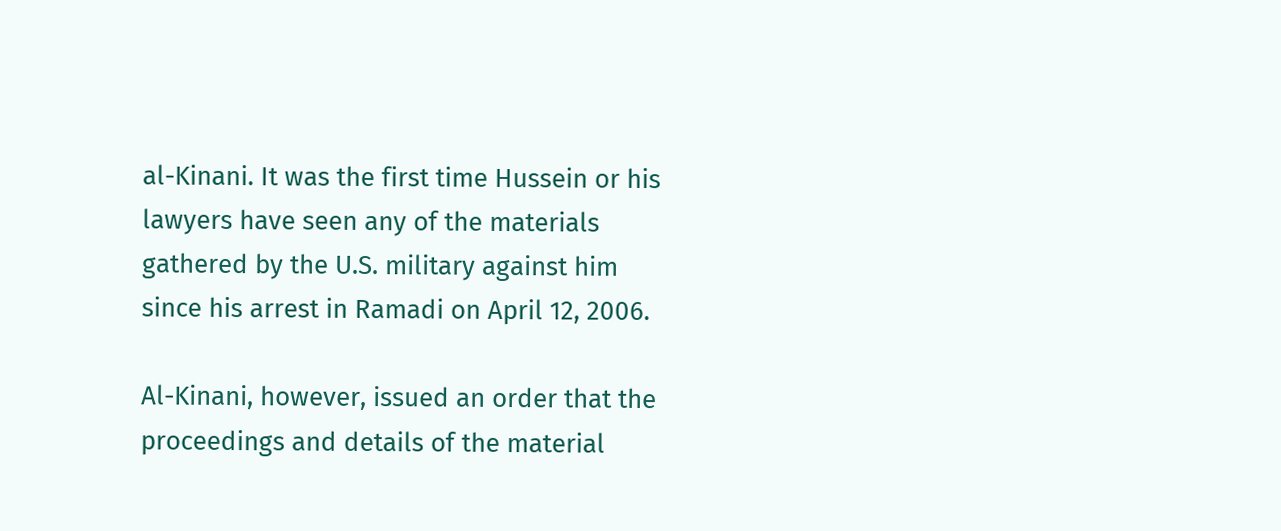al-Kinani. It was the first time Hussein or his lawyers have seen any of the materials gathered by the U.S. military against him since his arrest in Ramadi on April 12, 2006.

Al-Kinani, however, issued an order that the proceedings and details of the material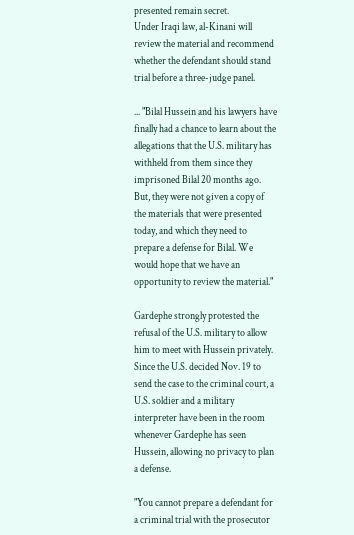presented remain secret.
Under Iraqi law, al-Kinani will review the material and recommend whether the defendant should stand trial before a three-judge panel.

... "Bilal Hussein and his lawyers have finally had a chance to learn about the allegations that the U.S. military has withheld from them since they imprisoned Bilal 20 months ago. But, they were not given a copy of the materials that were presented today, and which they need to prepare a defense for Bilal. We would hope that we have an opportunity to review the material."

Gardephe strongly protested the refusal of the U.S. military to allow him to meet with Hussein privately. Since the U.S. decided Nov. 19 to send the case to the criminal court, a U.S. soldier and a military interpreter have been in the room whenever Gardephe has seen Hussein, allowing no privacy to plan a defense.

"You cannot prepare a defendant for a criminal trial with the prosecutor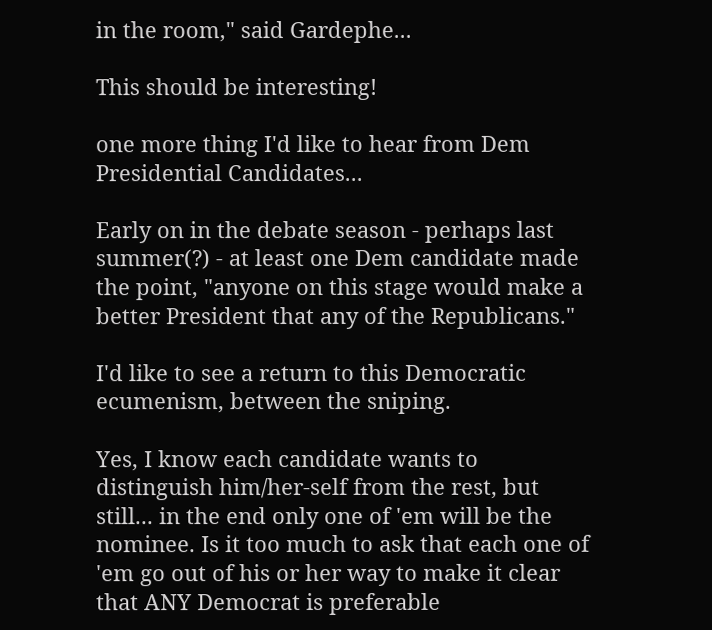in the room," said Gardephe...

This should be interesting!

one more thing I'd like to hear from Dem Presidential Candidates...

Early on in the debate season - perhaps last summer(?) - at least one Dem candidate made the point, "anyone on this stage would make a better President that any of the Republicans."

I'd like to see a return to this Democratic ecumenism, between the sniping.

Yes, I know each candidate wants to distinguish him/her-self from the rest, but still... in the end only one of 'em will be the nominee. Is it too much to ask that each one of 'em go out of his or her way to make it clear that ANY Democrat is preferable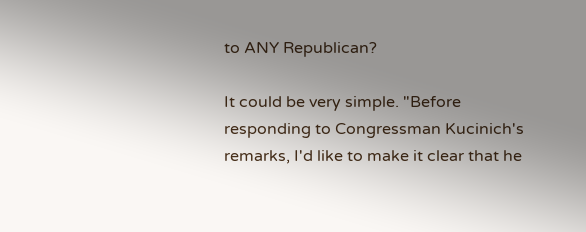to ANY Republican?

It could be very simple. "Before responding to Congressman Kucinich's remarks, I'd like to make it clear that he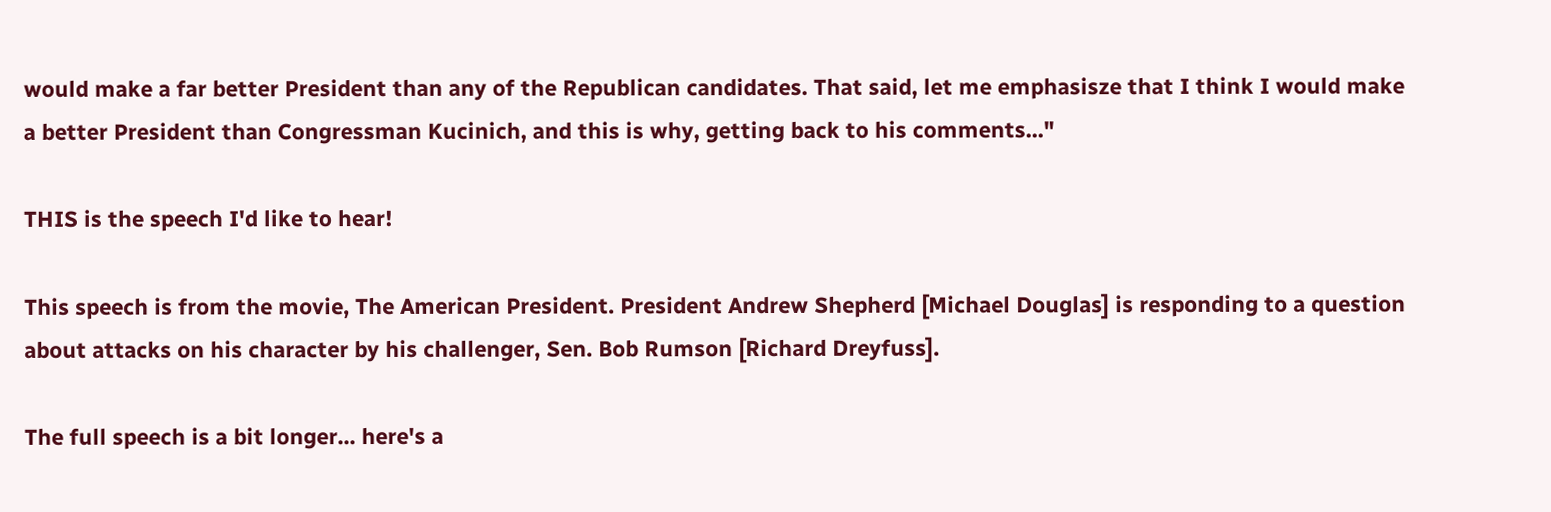would make a far better President than any of the Republican candidates. That said, let me emphasisze that I think I would make a better President than Congressman Kucinich, and this is why, getting back to his comments..."

THIS is the speech I'd like to hear!

This speech is from the movie, The American President. President Andrew Shepherd [Michael Douglas] is responding to a question about attacks on his character by his challenger, Sen. Bob Rumson [Richard Dreyfuss].

The full speech is a bit longer... here's a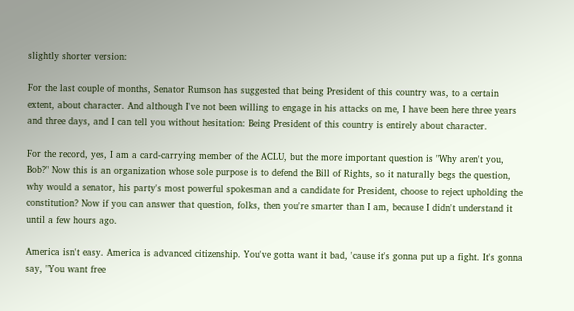slightly shorter version:

For the last couple of months, Senator Rumson has suggested that being President of this country was, to a certain extent, about character. And although I've not been willing to engage in his attacks on me, I have been here three years and three days, and I can tell you without hesitation: Being President of this country is entirely about character.

For the record, yes, I am a card-carrying member of the ACLU, but the more important question is "Why aren't you, Bob?" Now this is an organization whose sole purpose is to defend the Bill of Rights, so it naturally begs the question, why would a senator, his party's most powerful spokesman and a candidate for President, choose to reject upholding the constitution? Now if you can answer that question, folks, then you're smarter than I am, because I didn't understand it until a few hours ago.

America isn't easy. America is advanced citizenship. You've gotta want it bad, 'cause it's gonna put up a fight. It's gonna say, "You want free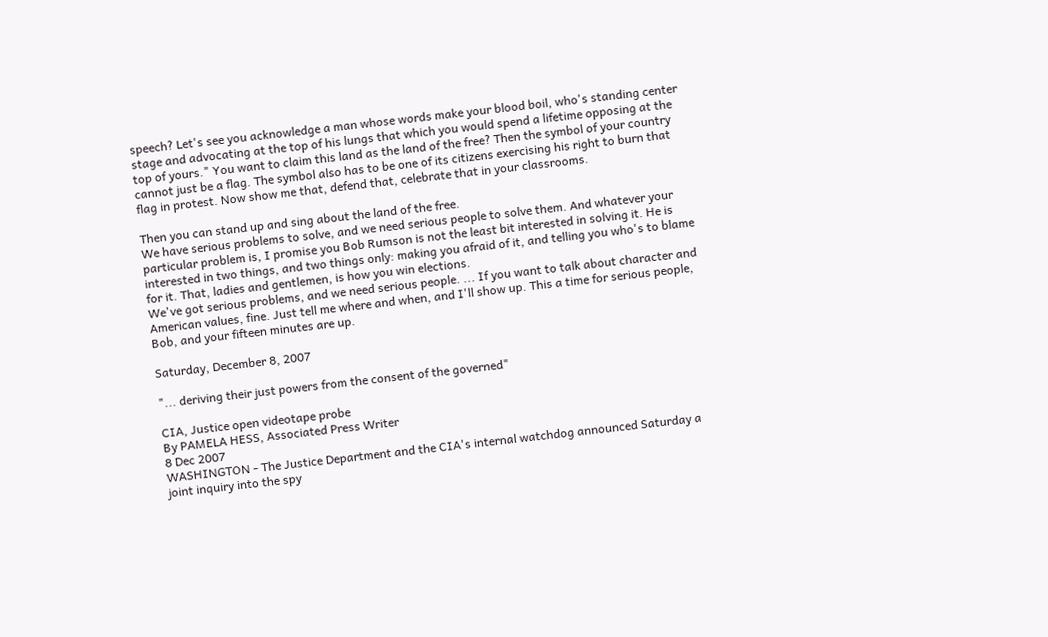speech? Let's see you acknowledge a man whose words make your blood boil, who's standing center stage and advocating at the top of his lungs that which you would spend a lifetime opposing at the top of yours." You want to claim this land as the land of the free? Then the symbol of your country cannot just be a flag. The symbol also has to be one of its citizens exercising his right to burn that flag in protest. Now show me that, defend that, celebrate that in your classrooms.

Then you can stand up and sing about the land of the free.
We have serious problems to solve, and we need serious people to solve them. And whatever your particular problem is, I promise you Bob Rumson is not the least bit interested in solving it. He is interested in two things, and two things only: making you afraid of it, and telling you who's to blame for it. That, ladies and gentlemen, is how you win elections.
We've got serious problems, and we need serious people. ... If you want to talk about character and American values, fine. Just tell me where and when, and I'll show up. This a time for serious people, Bob, and your fifteen minutes are up.

Saturday, December 8, 2007

"... deriving their just powers from the consent of the governed"

CIA, Justice open videotape probe
By PAMELA HESS, Associated Press Writer
8 Dec 2007
WASHINGTON - The Justice Department and the CIA's internal watchdog announced Saturday a joint inquiry into the spy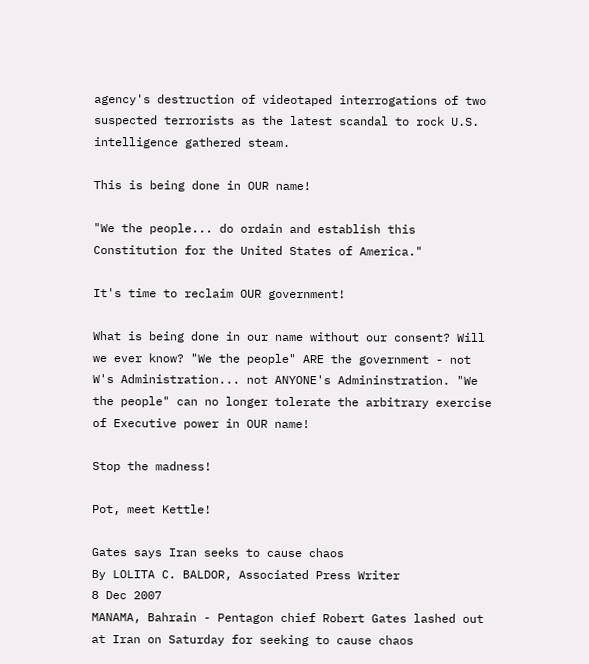agency's destruction of videotaped interrogations of two suspected terrorists as the latest scandal to rock U.S. intelligence gathered steam.

This is being done in OUR name!

"We the people... do ordain and establish this Constitution for the United States of America."

It's time to reclaim OUR government!

What is being done in our name without our consent? Will we ever know? "We the people" ARE the government - not W's Administration... not ANYONE's Admininstration. "We the people" can no longer tolerate the arbitrary exercise of Executive power in OUR name!

Stop the madness!

Pot, meet Kettle!

Gates says Iran seeks to cause chaos
By LOLITA C. BALDOR, Associated Press Writer
8 Dec 2007
MANAMA, Bahrain - Pentagon chief Robert Gates lashed out at Iran on Saturday for seeking to cause chaos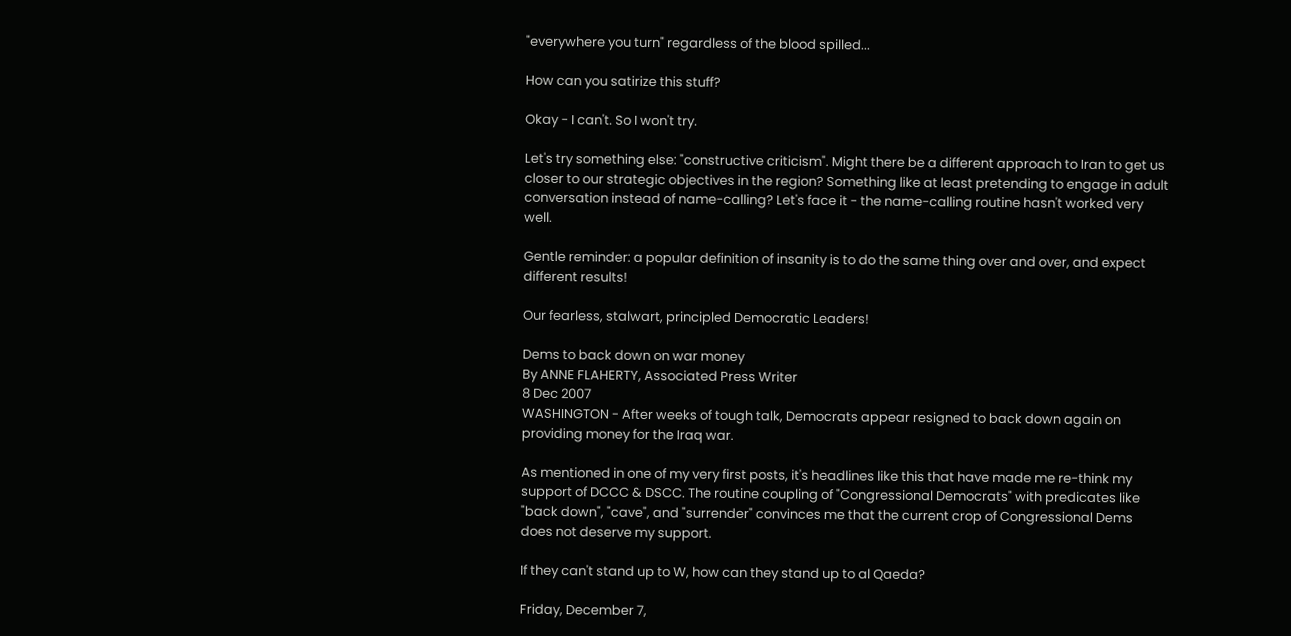"everywhere you turn" regardless of the blood spilled...

How can you satirize this stuff?

Okay - I can't. So I won't try.

Let's try something else: "constructive criticism". Might there be a different approach to Iran to get us closer to our strategic objectives in the region? Something like at least pretending to engage in adult conversation instead of name-calling? Let's face it - the name-calling routine hasn't worked very well.

Gentle reminder: a popular definition of insanity is to do the same thing over and over, and expect different results!

Our fearless, stalwart, principled Democratic Leaders!

Dems to back down on war money
By ANNE FLAHERTY, Associated Press Writer
8 Dec 2007
WASHINGTON - After weeks of tough talk, Democrats appear resigned to back down again on providing money for the Iraq war.

As mentioned in one of my very first posts, it's headlines like this that have made me re-think my support of DCCC & DSCC. The routine coupling of "Congressional Democrats" with predicates like "back down", "cave", and "surrender" convinces me that the current crop of Congressional Dems does not deserve my support.

If they can't stand up to W, how can they stand up to al Qaeda?

Friday, December 7,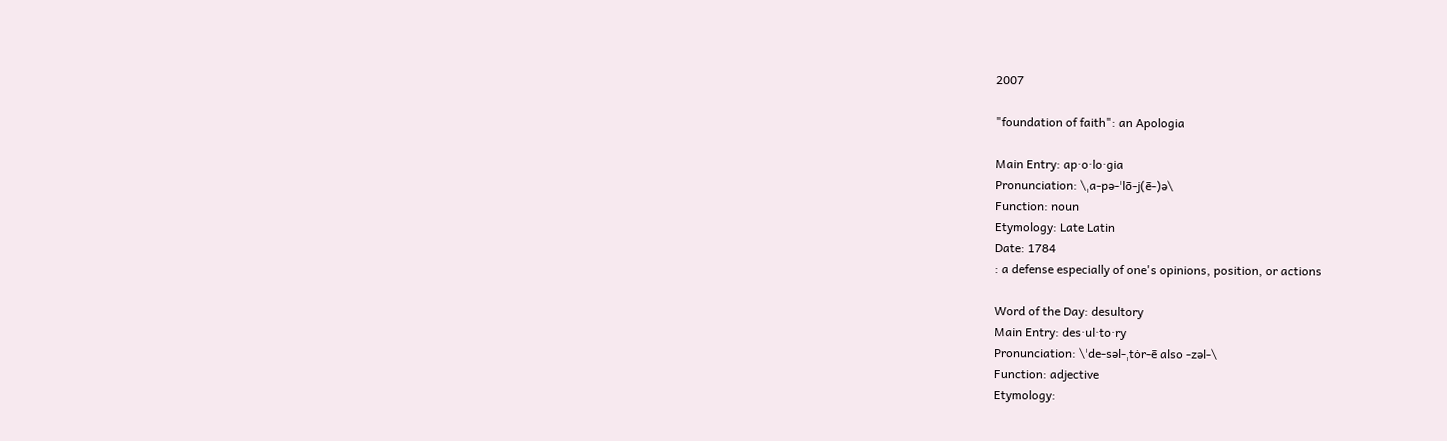2007

"foundation of faith": an Apologia

Main Entry: ap·o·lo·gia
Pronunciation: \ˌa-pə-ˈlō-j(ē-)ə\
Function: noun
Etymology: Late Latin
Date: 1784
: a defense especially of one's opinions, position, or actions

Word of the Day: desultory
Main Entry: des·ul·to·ry
Pronunciation: \ˈde-səl-ˌtȯr-ē also -zəl-\
Function: adjective
Etymology: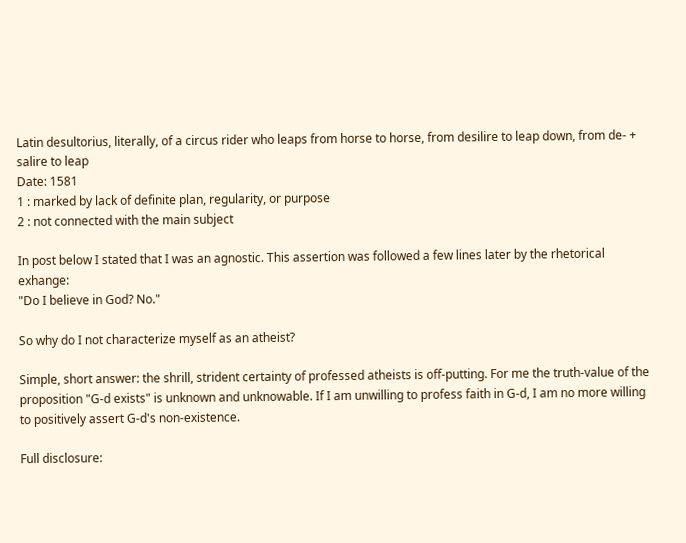Latin desultorius, literally, of a circus rider who leaps from horse to horse, from desilire to leap down, from de- + salire to leap
Date: 1581
1 : marked by lack of definite plan, regularity, or purpose
2 : not connected with the main subject

In post below I stated that I was an agnostic. This assertion was followed a few lines later by the rhetorical exhange:
"Do I believe in God? No."

So why do I not characterize myself as an atheist?

Simple, short answer: the shrill, strident certainty of professed atheists is off-putting. For me the truth-value of the proposition "G-d exists" is unknown and unknowable. If I am unwilling to profess faith in G-d, I am no more willing to positively assert G-d's non-existence.

Full disclosure: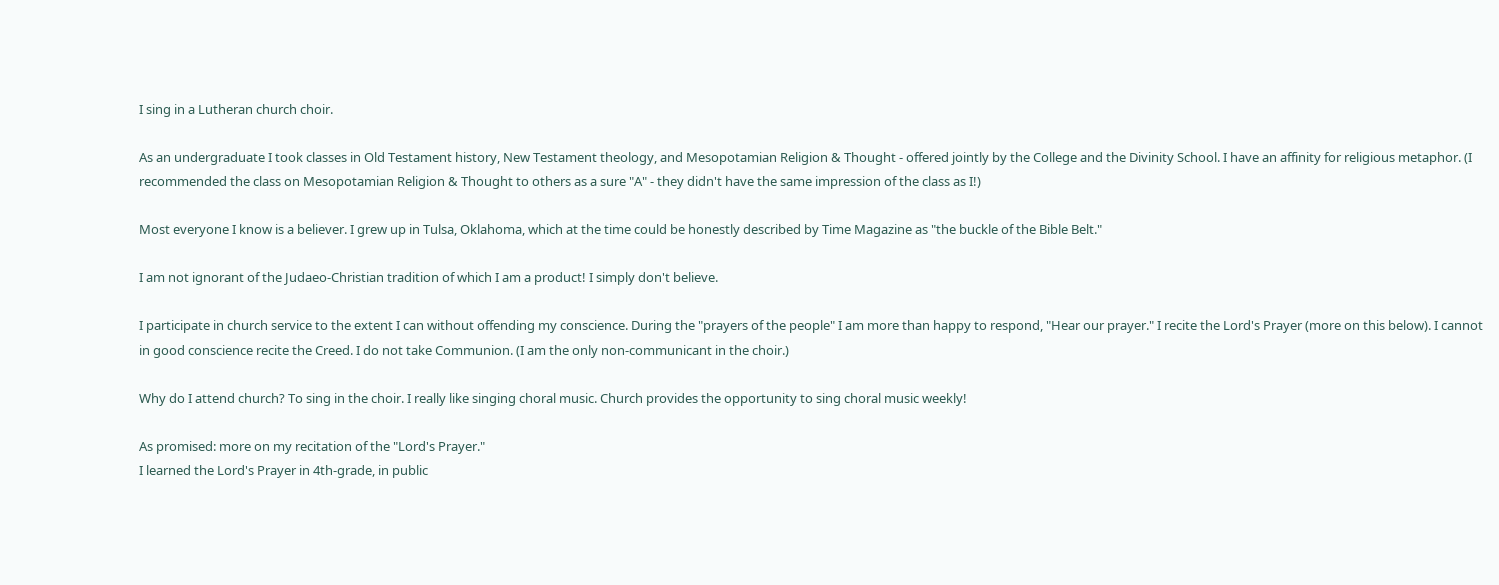I sing in a Lutheran church choir.

As an undergraduate I took classes in Old Testament history, New Testament theology, and Mesopotamian Religion & Thought - offered jointly by the College and the Divinity School. I have an affinity for religious metaphor. (I recommended the class on Mesopotamian Religion & Thought to others as a sure "A" - they didn't have the same impression of the class as I!)

Most everyone I know is a believer. I grew up in Tulsa, Oklahoma, which at the time could be honestly described by Time Magazine as "the buckle of the Bible Belt."

I am not ignorant of the Judaeo-Christian tradition of which I am a product! I simply don't believe.

I participate in church service to the extent I can without offending my conscience. During the "prayers of the people" I am more than happy to respond, "Hear our prayer." I recite the Lord's Prayer (more on this below). I cannot in good conscience recite the Creed. I do not take Communion. (I am the only non-communicant in the choir.)

Why do I attend church? To sing in the choir. I really like singing choral music. Church provides the opportunity to sing choral music weekly!

As promised: more on my recitation of the "Lord's Prayer."
I learned the Lord's Prayer in 4th-grade, in public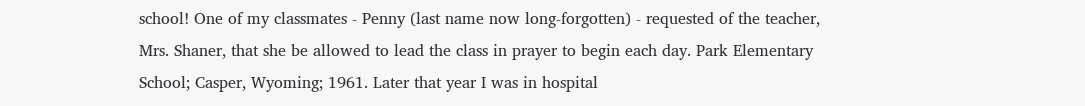school! One of my classmates - Penny (last name now long-forgotten) - requested of the teacher, Mrs. Shaner, that she be allowed to lead the class in prayer to begin each day. Park Elementary School; Casper, Wyoming; 1961. Later that year I was in hospital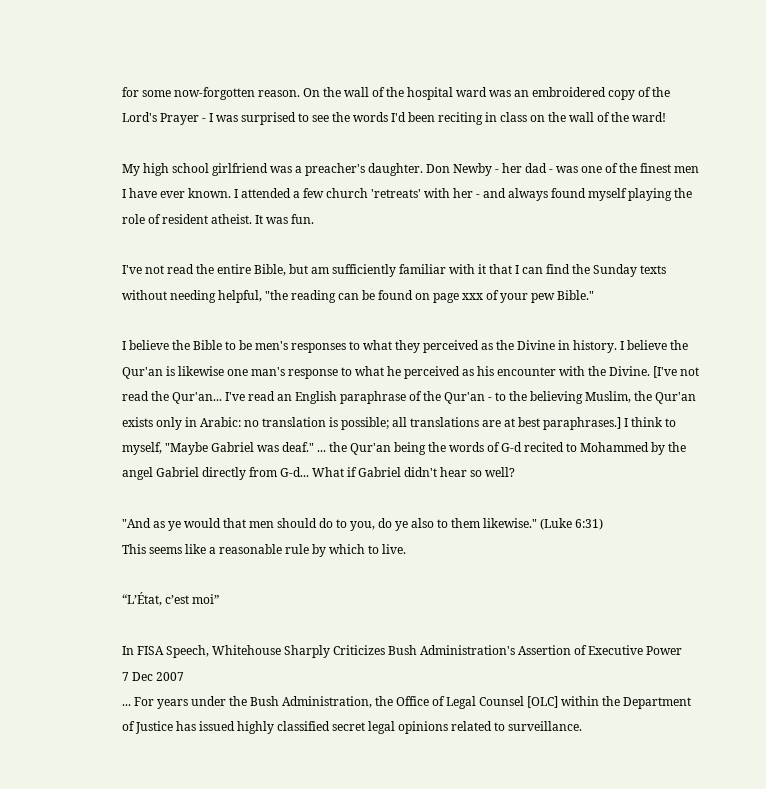for some now-forgotten reason. On the wall of the hospital ward was an embroidered copy of the Lord's Prayer - I was surprised to see the words I'd been reciting in class on the wall of the ward!

My high school girlfriend was a preacher's daughter. Don Newby - her dad - was one of the finest men I have ever known. I attended a few church 'retreats' with her - and always found myself playing the role of resident atheist. It was fun.

I've not read the entire Bible, but am sufficiently familiar with it that I can find the Sunday texts without needing helpful, "the reading can be found on page xxx of your pew Bible."

I believe the Bible to be men's responses to what they perceived as the Divine in history. I believe the Qur'an is likewise one man's response to what he perceived as his encounter with the Divine. [I've not read the Qur'an... I've read an English paraphrase of the Qur'an - to the believing Muslim, the Qur'an exists only in Arabic: no translation is possible; all translations are at best paraphrases.] I think to myself, "Maybe Gabriel was deaf." ... the Qur'an being the words of G-d recited to Mohammed by the angel Gabriel directly from G-d... What if Gabriel didn't hear so well?

"And as ye would that men should do to you, do ye also to them likewise." (Luke 6:31)
This seems like a reasonable rule by which to live.

“L’État, c’est moi”

In FISA Speech, Whitehouse Sharply Criticizes Bush Administration's Assertion of Executive Power
7 Dec 2007
... For years under the Bush Administration, the Office of Legal Counsel [OLC] within the Department of Justice has issued highly classified secret legal opinions related to surveillance.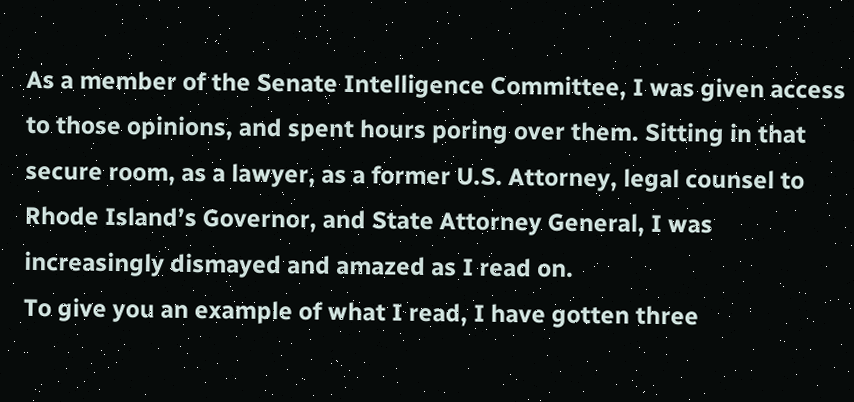As a member of the Senate Intelligence Committee, I was given access to those opinions, and spent hours poring over them. Sitting in that secure room, as a lawyer, as a former U.S. Attorney, legal counsel to Rhode Island’s Governor, and State Attorney General, I was increasingly dismayed and amazed as I read on.
To give you an example of what I read, I have gotten three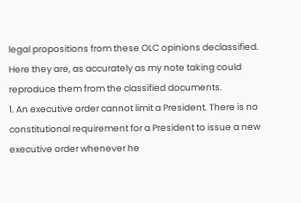legal propositions from these OLC opinions declassified. Here they are, as accurately as my note taking could reproduce them from the classified documents.
1. An executive order cannot limit a President. There is no constitutional requirement for a President to issue a new executive order whenever he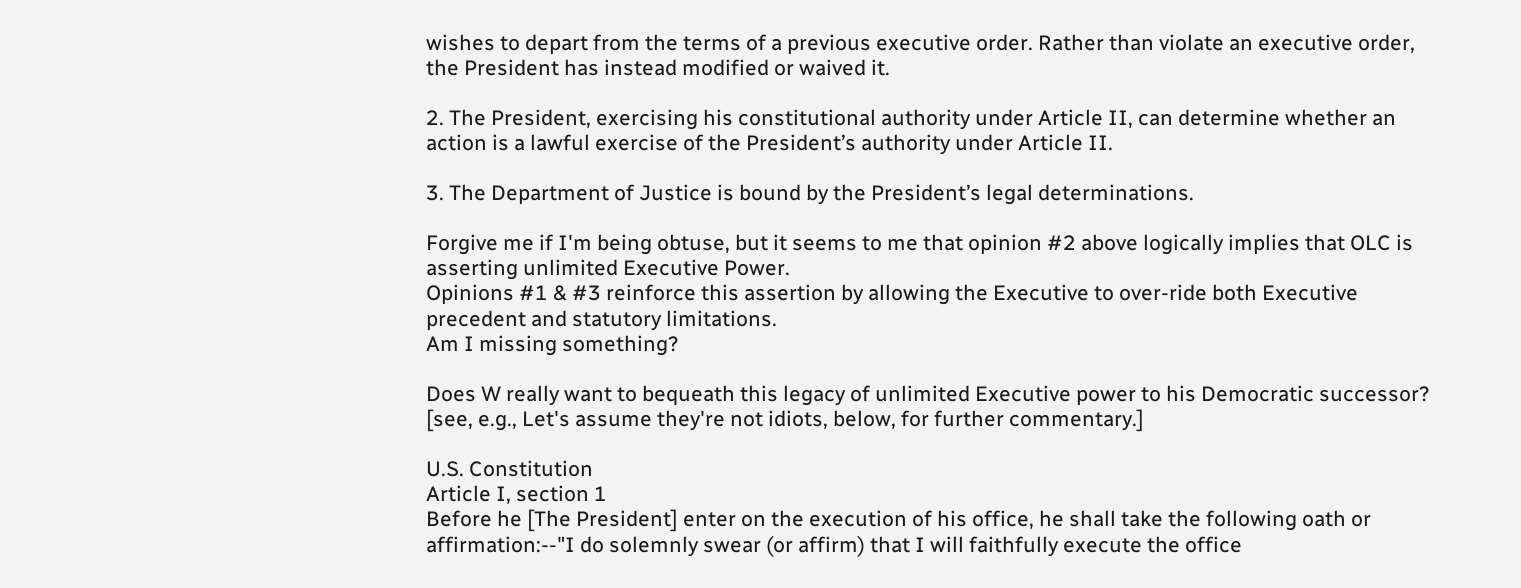wishes to depart from the terms of a previous executive order. Rather than violate an executive order, the President has instead modified or waived it.

2. The President, exercising his constitutional authority under Article II, can determine whether an action is a lawful exercise of the President’s authority under Article II.

3. The Department of Justice is bound by the President’s legal determinations.

Forgive me if I'm being obtuse, but it seems to me that opinion #2 above logically implies that OLC is asserting unlimited Executive Power.
Opinions #1 & #3 reinforce this assertion by allowing the Executive to over-ride both Executive precedent and statutory limitations.
Am I missing something?

Does W really want to bequeath this legacy of unlimited Executive power to his Democratic successor? [see, e.g., Let's assume they're not idiots, below, for further commentary.]

U.S. Constitution
Article I, section 1
Before he [The President] enter on the execution of his office, he shall take the following oath or affirmation:--"I do solemnly swear (or affirm) that I will faithfully execute the office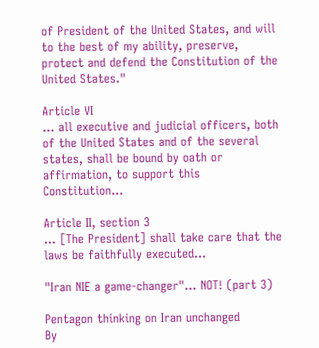of President of the United States, and will to the best of my ability, preserve, protect and defend the Constitution of the United States."

Article VI
... all executive and judicial officers, both of the United States and of the several states, shall be bound by oath or affirmation, to support this Constitution...

Article II, section 3
... [The President] shall take care that the laws be faithfully executed...

"Iran NIE a game-changer"... NOT! (part 3)

Pentagon thinking on Iran unchanged
By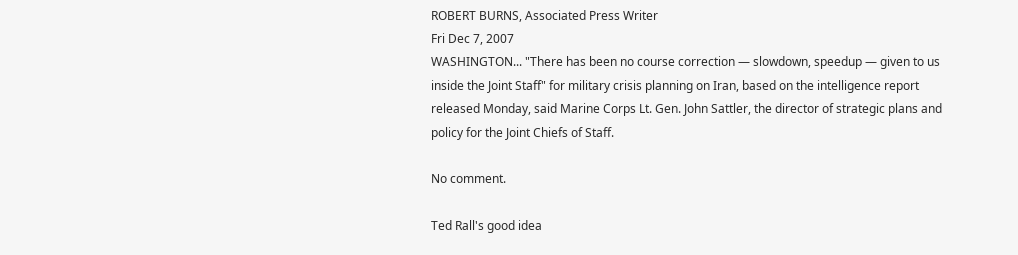ROBERT BURNS, Associated Press Writer
Fri Dec 7, 2007
WASHINGTON... "There has been no course correction — slowdown, speedup — given to us inside the Joint Staff" for military crisis planning on Iran, based on the intelligence report released Monday, said Marine Corps Lt. Gen. John Sattler, the director of strategic plans and policy for the Joint Chiefs of Staff.

No comment.

Ted Rall's good idea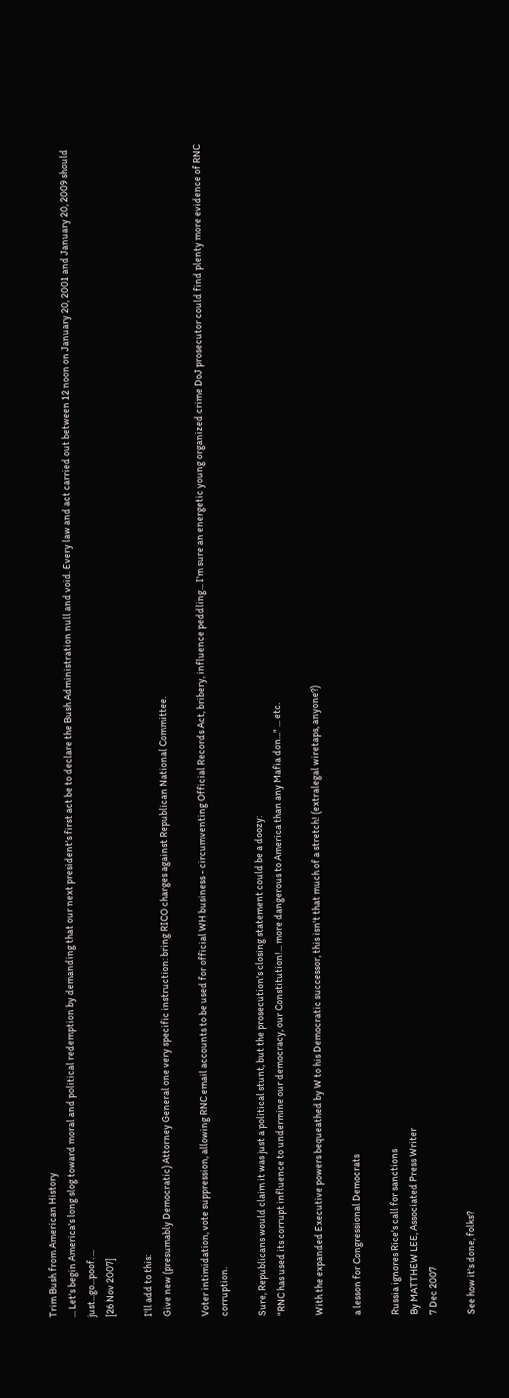Trim Bush from American History
... Let's begin America's long slog toward moral and political redemption by demanding that our next president's first act be to declare the Bush Administration null and void. Every law and act carried out between 12 noon on January 20, 2001 and January 20, 2009 should just...go...poof. ...
[26 Nov 2007]

I'll add to this:
Give new (presumably Democratic) Attorney General one very specific instruction: bring RICO charges against Republican National Committee.

Voter intimidation, vote suppression, allowing RNC email accounts to be used for official WH business - circumventing Official Records Act, bribery, influence peddling... I'm sure an energetic young organized crime DoJ prosecutor could find plenty more evidence of RNC corruption.

Sure, Republicans would claim it was just a political stunt, but the prosecution's closing statement could be a doozy:
"RNC has used its corrupt influence to undermine our democracy, our Constitution!... more dangerous to America than any Mafia don..." ... etc.

With the expanded Executive powers bequeathed by W to his Democratic successor, this isn't that much of a stretch! (extralegal wiretaps, anyone?)

a lesson for Congressional Democrats

Russia ignores Rice's call for sanctions
By MATTHEW LEE, Associated Press Writer
7 Dec 2007

See how it's done, folks?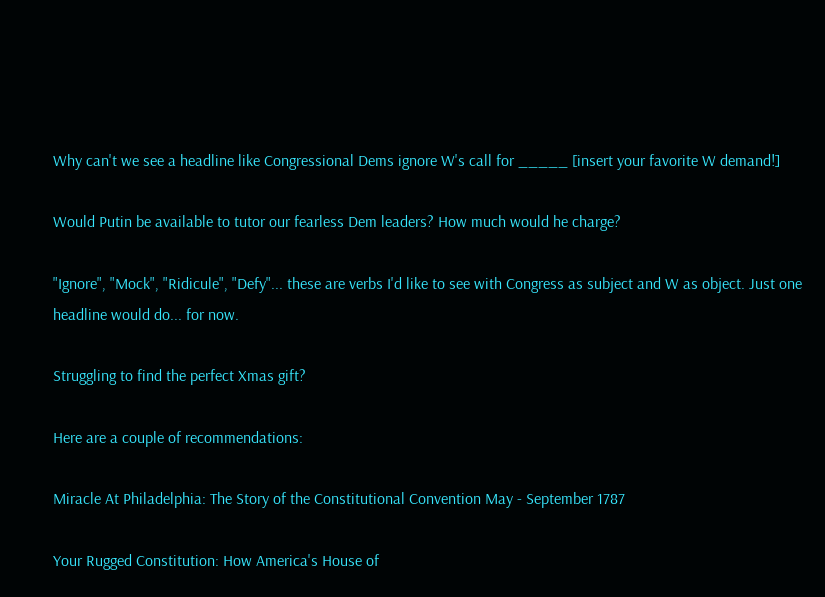Why can't we see a headline like Congressional Dems ignore W's call for _____ [insert your favorite W demand!]

Would Putin be available to tutor our fearless Dem leaders? How much would he charge?

"Ignore", "Mock", "Ridicule", "Defy"... these are verbs I'd like to see with Congress as subject and W as object. Just one headline would do... for now.

Struggling to find the perfect Xmas gift?

Here are a couple of recommendations:

Miracle At Philadelphia: The Story of the Constitutional Convention May - September 1787

Your Rugged Constitution: How America's House of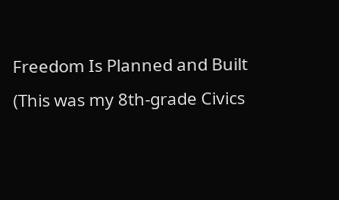Freedom Is Planned and Built
(This was my 8th-grade Civics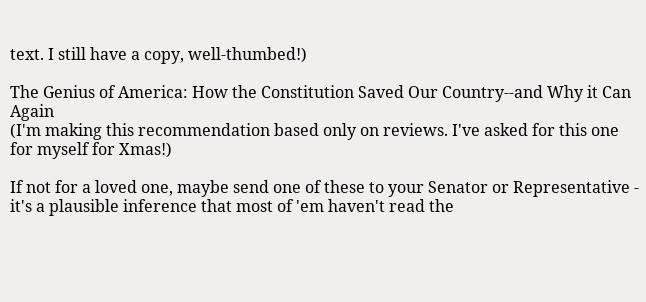text. I still have a copy, well-thumbed!)

The Genius of America: How the Constitution Saved Our Country--and Why it Can Again
(I'm making this recommendation based only on reviews. I've asked for this one for myself for Xmas!)

If not for a loved one, maybe send one of these to your Senator or Representative - it's a plausible inference that most of 'em haven't read the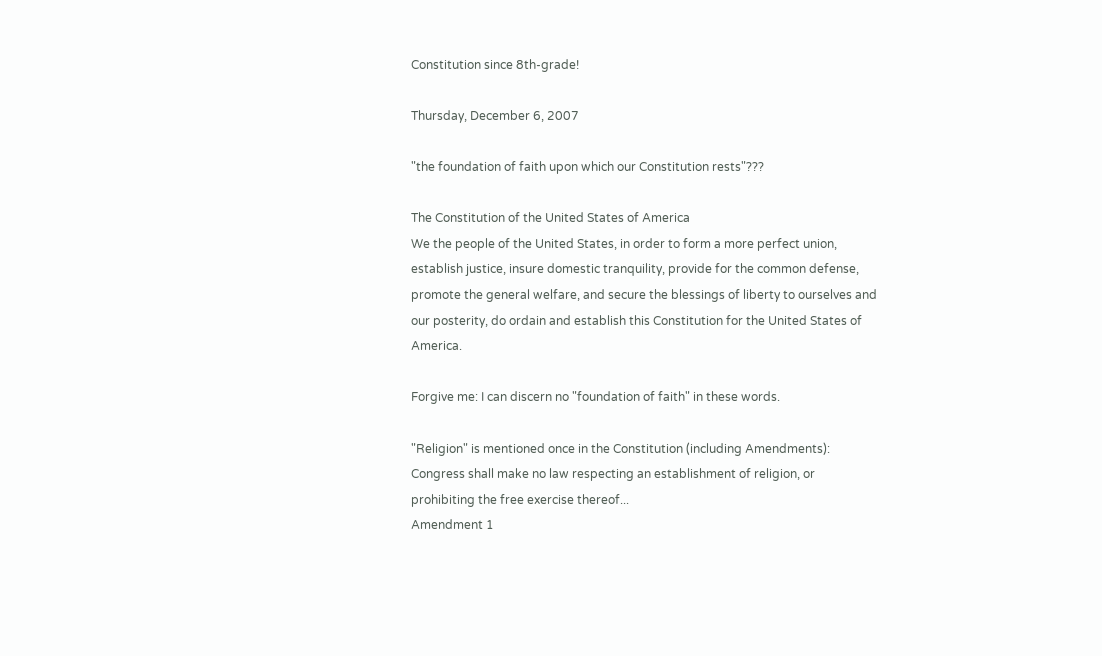Constitution since 8th-grade!

Thursday, December 6, 2007

"the foundation of faith upon which our Constitution rests"???

The Constitution of the United States of America
We the people of the United States, in order to form a more perfect union, establish justice, insure domestic tranquility, provide for the common defense, promote the general welfare, and secure the blessings of liberty to ourselves and our posterity, do ordain and establish this Constitution for the United States of America.

Forgive me: I can discern no "foundation of faith" in these words.

"Religion" is mentioned once in the Constitution (including Amendments):
Congress shall make no law respecting an establishment of religion, or prohibiting the free exercise thereof...
Amendment 1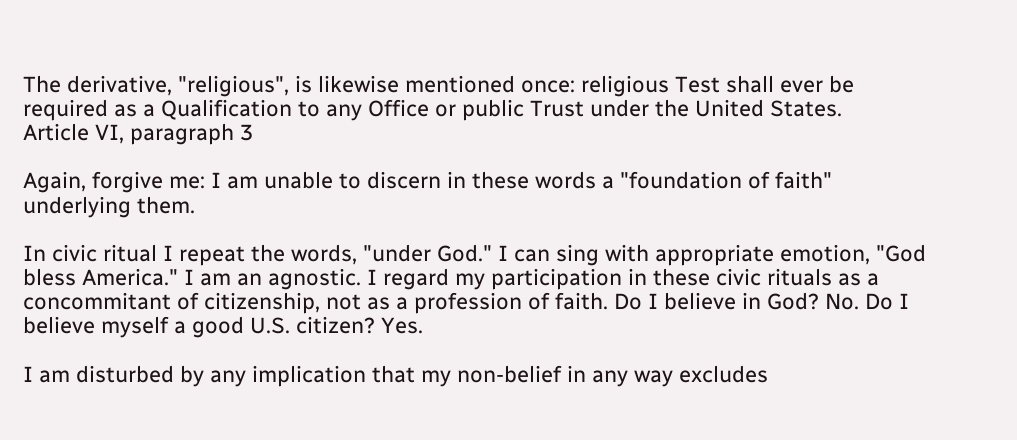The derivative, "religious", is likewise mentioned once: religious Test shall ever be required as a Qualification to any Office or public Trust under the United States.
Article VI, paragraph 3

Again, forgive me: I am unable to discern in these words a "foundation of faith" underlying them.

In civic ritual I repeat the words, "under God." I can sing with appropriate emotion, "God bless America." I am an agnostic. I regard my participation in these civic rituals as a concommitant of citizenship, not as a profession of faith. Do I believe in God? No. Do I believe myself a good U.S. citizen? Yes.

I am disturbed by any implication that my non-belief in any way excludes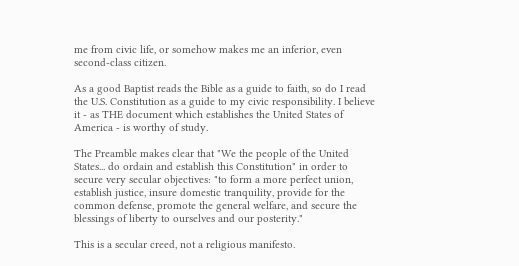me from civic life, or somehow makes me an inferior, even second-class citizen.

As a good Baptist reads the Bible as a guide to faith, so do I read the U.S. Constitution as a guide to my civic responsibility. I believe it - as THE document which establishes the United States of America - is worthy of study.

The Preamble makes clear that "We the people of the United States... do ordain and establish this Constitution" in order to secure very secular objectives: "to form a more perfect union, establish justice, insure domestic tranquility, provide for the common defense, promote the general welfare, and secure the blessings of liberty to ourselves and our posterity."

This is a secular creed, not a religious manifesto.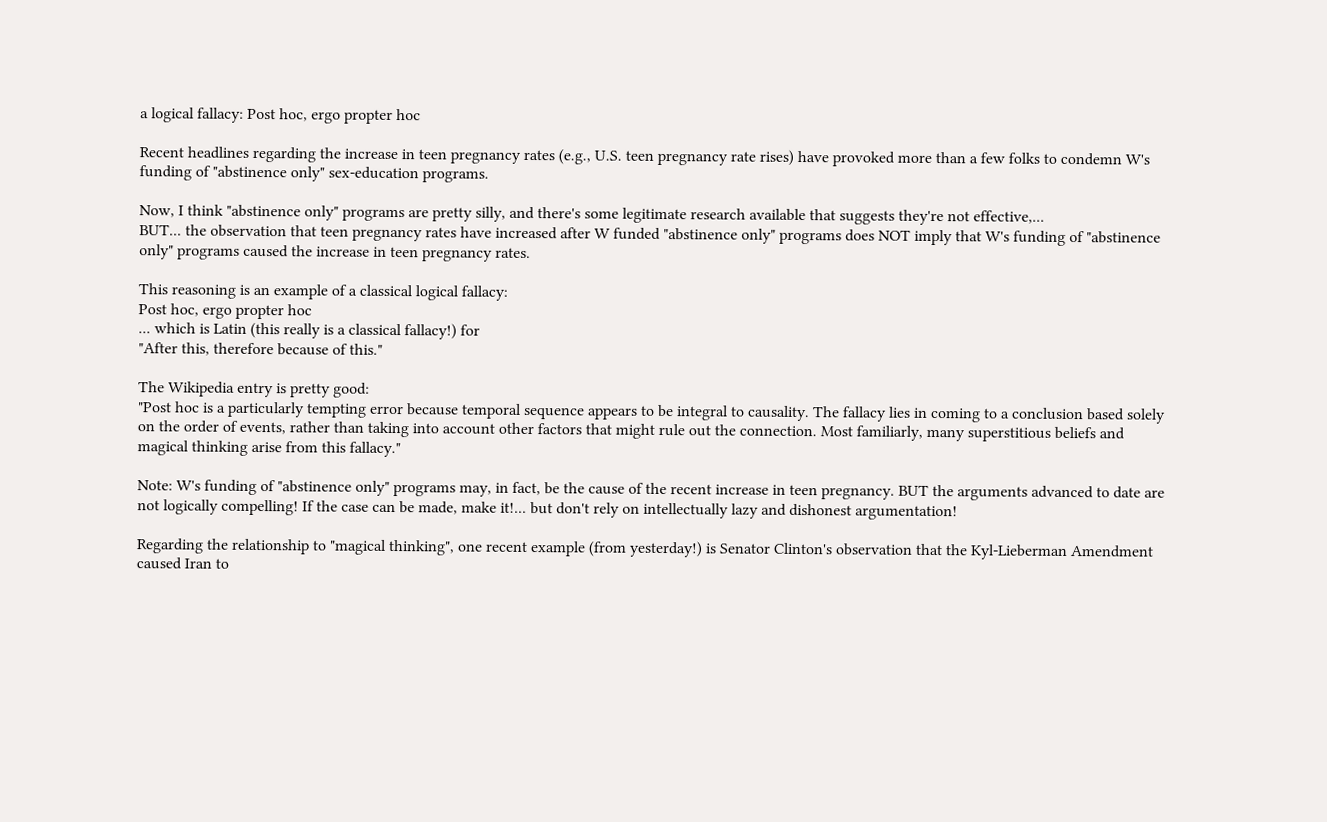a logical fallacy: Post hoc, ergo propter hoc

Recent headlines regarding the increase in teen pregnancy rates (e.g., U.S. teen pregnancy rate rises) have provoked more than a few folks to condemn W's funding of "abstinence only" sex-education programs.

Now, I think "abstinence only" programs are pretty silly, and there's some legitimate research available that suggests they're not effective,...
BUT... the observation that teen pregnancy rates have increased after W funded "abstinence only" programs does NOT imply that W's funding of "abstinence only" programs caused the increase in teen pregnancy rates.

This reasoning is an example of a classical logical fallacy:
Post hoc, ergo propter hoc
... which is Latin (this really is a classical fallacy!) for
"After this, therefore because of this."

The Wikipedia entry is pretty good:
"Post hoc is a particularly tempting error because temporal sequence appears to be integral to causality. The fallacy lies in coming to a conclusion based solely on the order of events, rather than taking into account other factors that might rule out the connection. Most familiarly, many superstitious beliefs and magical thinking arise from this fallacy."

Note: W's funding of "abstinence only" programs may, in fact, be the cause of the recent increase in teen pregnancy. BUT the arguments advanced to date are not logically compelling! If the case can be made, make it!... but don't rely on intellectually lazy and dishonest argumentation!

Regarding the relationship to "magical thinking", one recent example (from yesterday!) is Senator Clinton's observation that the Kyl-Lieberman Amendment caused Iran to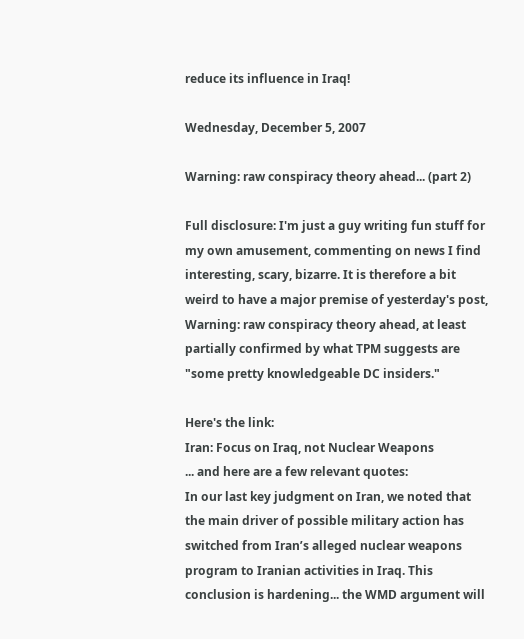reduce its influence in Iraq!

Wednesday, December 5, 2007

Warning: raw conspiracy theory ahead... (part 2)

Full disclosure: I'm just a guy writing fun stuff for my own amusement, commenting on news I find interesting, scary, bizarre. It is therefore a bit weird to have a major premise of yesterday's post, Warning: raw conspiracy theory ahead, at least partially confirmed by what TPM suggests are "some pretty knowledgeable DC insiders."

Here's the link:
Iran: Focus on Iraq, not Nuclear Weapons
... and here are a few relevant quotes:
In our last key judgment on Iran, we noted that the main driver of possible military action has switched from Iran’s alleged nuclear weapons program to Iranian activities in Iraq. This conclusion is hardening... the WMD argument will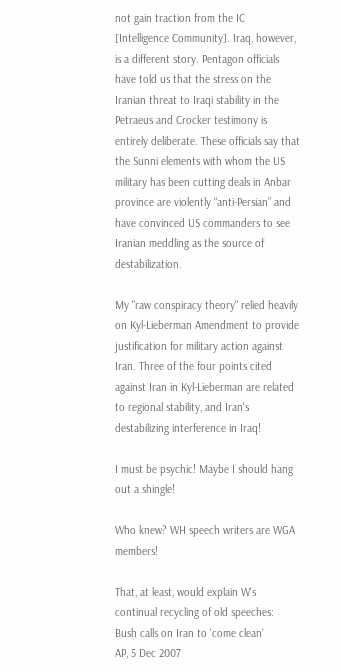not gain traction from the IC [Intelligence Community]. Iraq, however, is a different story. Pentagon officials have told us that the stress on the Iranian threat to Iraqi stability in the Petraeus and Crocker testimony is entirely deliberate. These officials say that the Sunni elements with whom the US military has been cutting deals in Anbar province are violently “anti-Persian” and have convinced US commanders to see Iranian meddling as the source of destabilization.

My "raw conspiracy theory" relied heavily on Kyl-Lieberman Amendment to provide justification for military action against Iran. Three of the four points cited against Iran in Kyl-Lieberman are related to regional stability, and Iran's destabilizing interference in Iraq!

I must be psychic! Maybe I should hang out a shingle!

Who knew? WH speech writers are WGA members!

That, at least, would explain W's continual recycling of old speeches:
Bush calls on Iran to 'come clean'
AP, 5 Dec 2007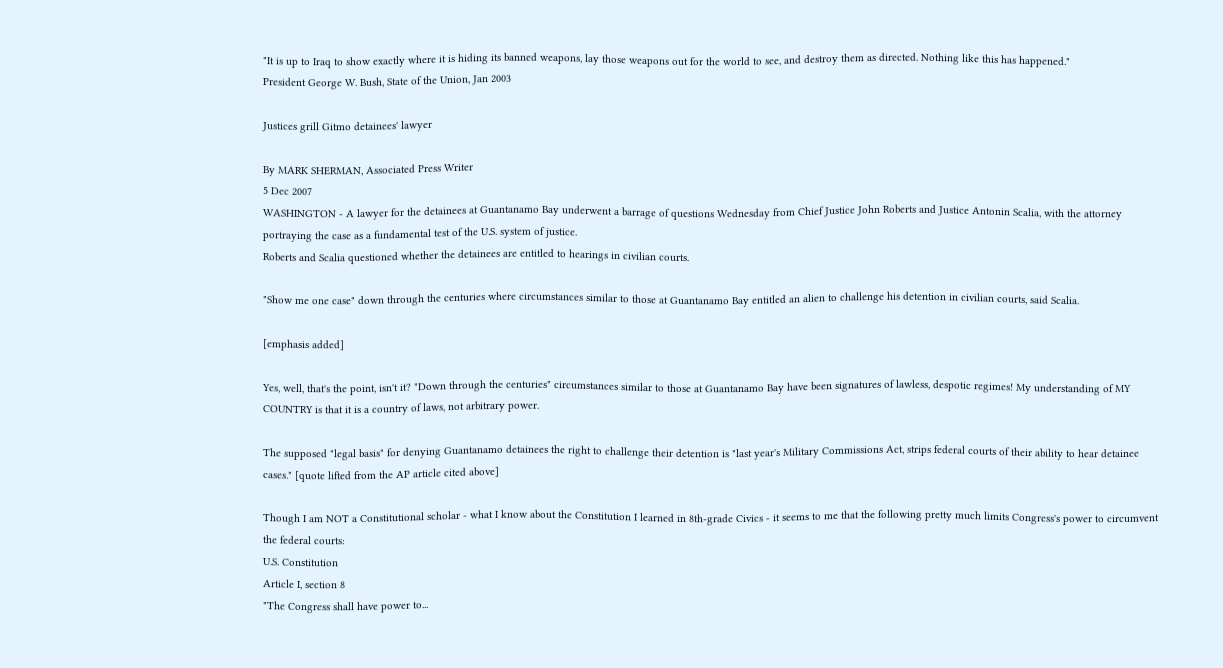"It is up to Iraq to show exactly where it is hiding its banned weapons, lay those weapons out for the world to see, and destroy them as directed. Nothing like this has happened."
President George W. Bush, State of the Union, Jan 2003

Justices grill Gitmo detainees' lawyer

By MARK SHERMAN, Associated Press Writer
5 Dec 2007
WASHINGTON - A lawyer for the detainees at Guantanamo Bay underwent a barrage of questions Wednesday from Chief Justice John Roberts and Justice Antonin Scalia, with the attorney portraying the case as a fundamental test of the U.S. system of justice.
Roberts and Scalia questioned whether the detainees are entitled to hearings in civilian courts.

"Show me one case" down through the centuries where circumstances similar to those at Guantanamo Bay entitled an alien to challenge his detention in civilian courts, said Scalia.

[emphasis added]

Yes, well, that's the point, isn't it? "Down through the centuries" circumstances similar to those at Guantanamo Bay have been signatures of lawless, despotic regimes! My understanding of MY COUNTRY is that it is a country of laws, not arbitrary power.

The supposed "legal basis" for denying Guantanamo detainees the right to challenge their detention is "last year's Military Commissions Act, strips federal courts of their ability to hear detainee cases." [quote lifted from the AP article cited above]

Though I am NOT a Constitutional scholar - what I know about the Constitution I learned in 8th-grade Civics - it seems to me that the following pretty much limits Congress's power to circumvent the federal courts:
U.S. Constitution
Article I, section 8
"The Congress shall have power to...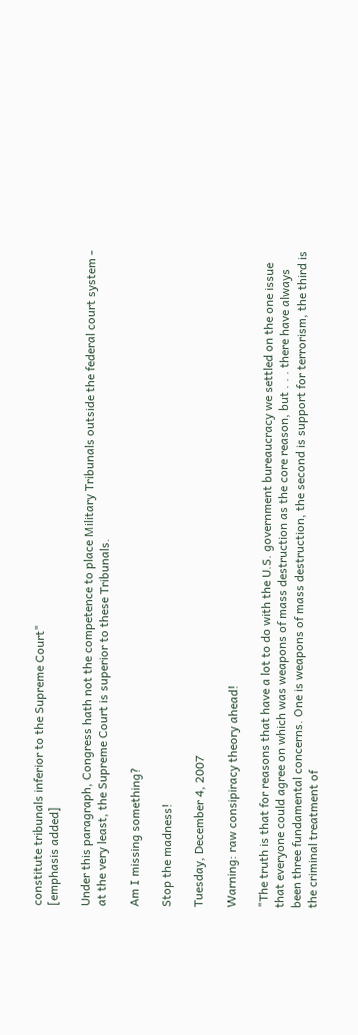constitute tribunals inferior to the Supreme Court"
[emphasis added]

Under this paragraph, Congress hath not the competence to place Military Tribunals outside the federal court system - at the very least, the Supreme Court is superior to these Tribunals.

Am I missing something?

Stop the madness!

Tuesday, December 4, 2007

Warning: raw consipiracy theory ahead!

"The truth is that for reasons that have a lot to do with the U.S. government bureaucracy we settled on the one issue that everyone could agree on which was weapons of mass destruction as the core reason, but . . . there have always been three fundamental concerns. One is weapons of mass destruction, the second is support for terrorism, the third is the criminal treatment of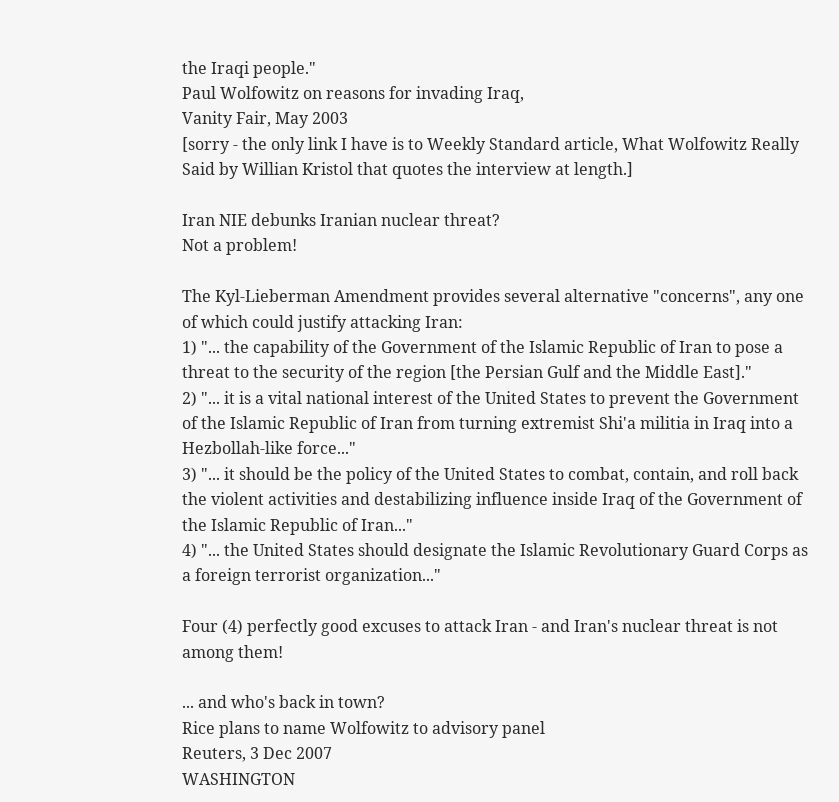the Iraqi people."
Paul Wolfowitz on reasons for invading Iraq,
Vanity Fair, May 2003
[sorry - the only link I have is to Weekly Standard article, What Wolfowitz Really Said by Willian Kristol that quotes the interview at length.]

Iran NIE debunks Iranian nuclear threat?
Not a problem!

The Kyl-Lieberman Amendment provides several alternative "concerns", any one of which could justify attacking Iran:
1) "... the capability of the Government of the Islamic Republic of Iran to pose a threat to the security of the region [the Persian Gulf and the Middle East]."
2) "... it is a vital national interest of the United States to prevent the Government of the Islamic Republic of Iran from turning extremist Shi'a militia in Iraq into a Hezbollah-like force..."
3) "... it should be the policy of the United States to combat, contain, and roll back the violent activities and destabilizing influence inside Iraq of the Government of the Islamic Republic of Iran..."
4) "... the United States should designate the Islamic Revolutionary Guard Corps as a foreign terrorist organization..."

Four (4) perfectly good excuses to attack Iran - and Iran's nuclear threat is not among them!

... and who's back in town?
Rice plans to name Wolfowitz to advisory panel
Reuters, 3 Dec 2007
WASHINGTON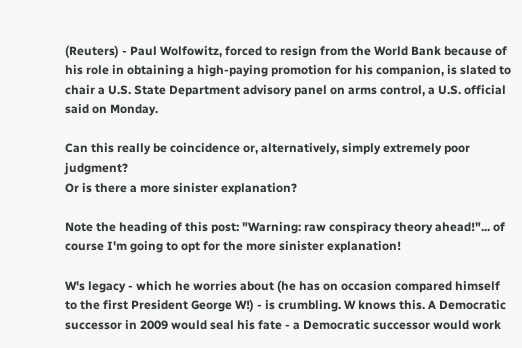(Reuters) - Paul Wolfowitz, forced to resign from the World Bank because of his role in obtaining a high-paying promotion for his companion, is slated to chair a U.S. State Department advisory panel on arms control, a U.S. official said on Monday.

Can this really be coincidence or, alternatively, simply extremely poor judgment?
Or is there a more sinister explanation?

Note the heading of this post: "Warning: raw conspiracy theory ahead!"... of course I'm going to opt for the more sinister explanation!

W's legacy - which he worries about (he has on occasion compared himself to the first President George W!) - is crumbling. W knows this. A Democratic successor in 2009 would seal his fate - a Democratic successor would work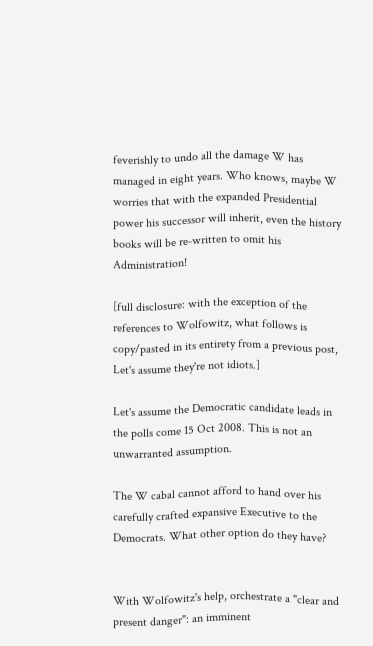feverishly to undo all the damage W has managed in eight years. Who knows, maybe W worries that with the expanded Presidential power his successor will inherit, even the history books will be re-written to omit his Administration!

[full disclosure: with the exception of the references to Wolfowitz, what follows is copy/pasted in its entirety from a previous post, Let's assume they're not idiots.]

Let's assume the Democratic candidate leads in the polls come 15 Oct 2008. This is not an unwarranted assumption.

The W cabal cannot afford to hand over his carefully crafted expansive Executive to the Democrats. What other option do they have?


With Wolfowitz's help, orchestrate a "clear and present danger": an imminent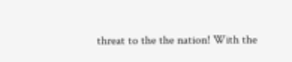threat to the the nation! With the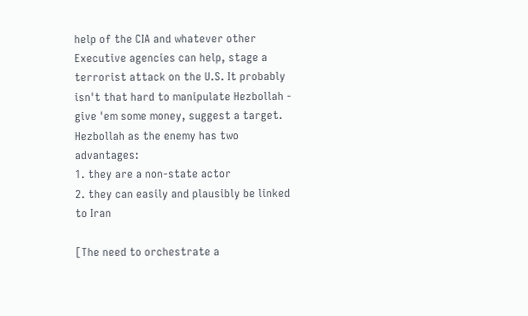help of the CIA and whatever other Executive agencies can help, stage a terrorist attack on the U.S. It probably isn't that hard to manipulate Hezbollah - give 'em some money, suggest a target. Hezbollah as the enemy has two advantages:
1. they are a non-state actor
2. they can easily and plausibly be linked to Iran

[The need to orchestrate a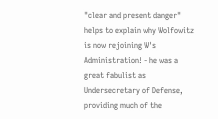"clear and present danger" helps to explain why Wolfowitz is now rejoining W's Administration! - he was a great fabulist as Undersecretary of Defense, providing much of the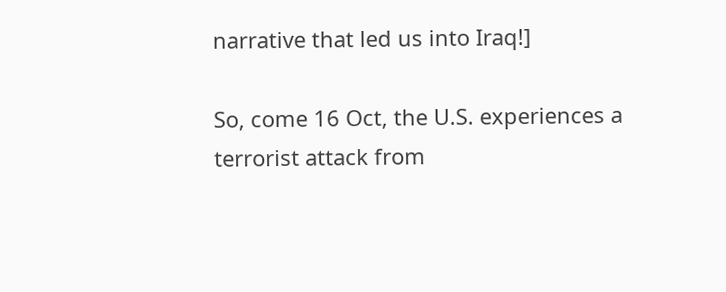narrative that led us into Iraq!]

So, come 16 Oct, the U.S. experiences a terrorist attack from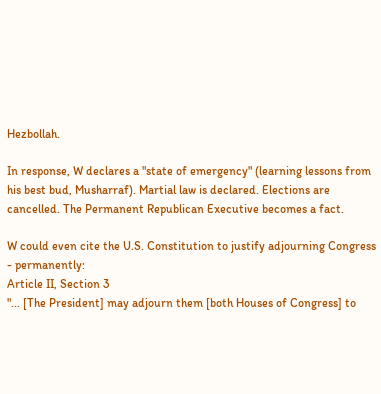Hezbollah.

In response, W declares a "state of emergency" (learning lessons from his best bud, Musharraf). Martial law is declared. Elections are cancelled. The Permanent Republican Executive becomes a fact.

W could even cite the U.S. Constitution to justify adjourning Congress - permanently:
Article II, Section 3
"... [The President] may adjourn them [both Houses of Congress] to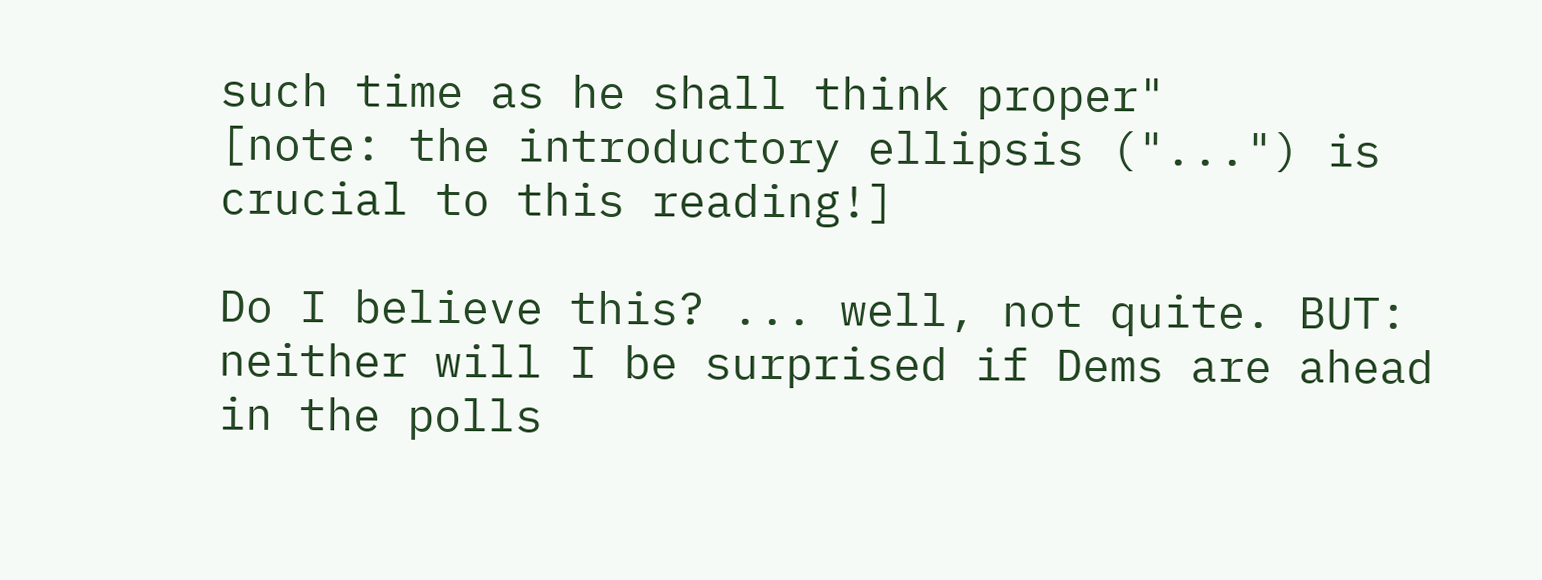such time as he shall think proper"
[note: the introductory ellipsis ("...") is crucial to this reading!]

Do I believe this? ... well, not quite. BUT: neither will I be surprised if Dems are ahead in the polls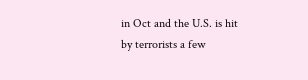in Oct and the U.S. is hit by terrorists a few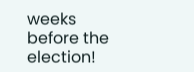weeks before the election!